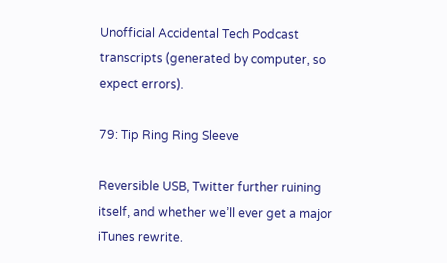Unofficial Accidental Tech Podcast transcripts (generated by computer, so expect errors).

79: Tip Ring Ring Sleeve

Reversible USB, Twitter further ruining itself, and whether we’ll ever get a major iTunes rewrite.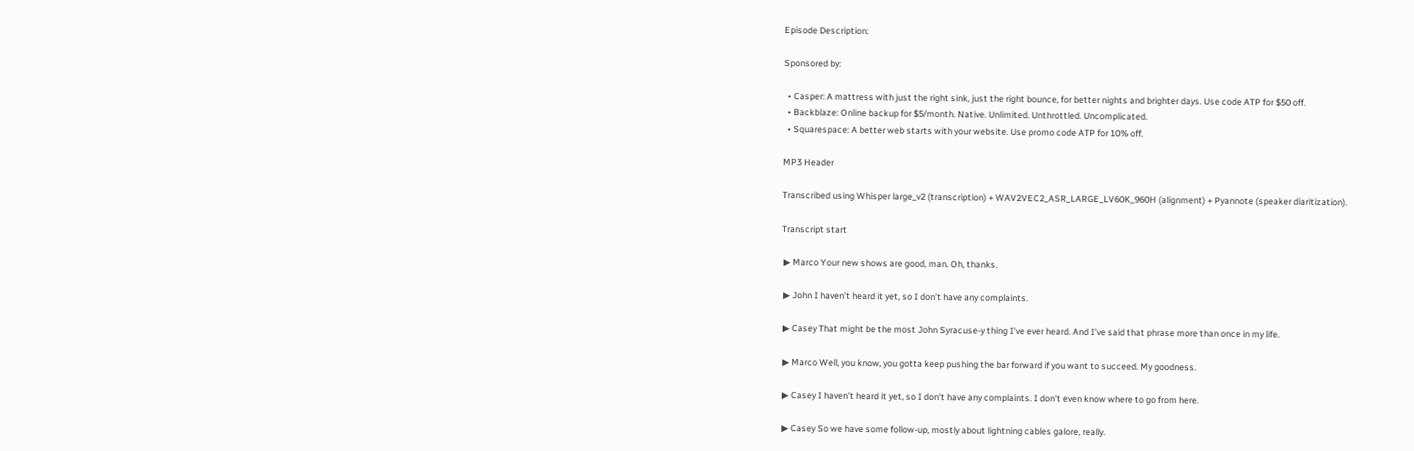Episode Description:

Sponsored by:

  • Casper: A mattress with just the right sink, just the right bounce, for better nights and brighter days. Use code ATP for $50 off.
  • Backblaze: Online backup for $5/month. Native. Unlimited. Unthrottled. Uncomplicated.
  • Squarespace: A better web starts with your website. Use promo code ATP for 10% off.

MP3 Header

Transcribed using Whisper large_v2 (transcription) + WAV2VEC2_ASR_LARGE_LV60K_960H (alignment) + Pyannote (speaker diaritization).

Transcript start

 ▶ Marco Your new shows are good, man. Oh, thanks.

 ▶ John I haven’t heard it yet, so I don’t have any complaints.

 ▶ Casey That might be the most John Syracuse-y thing I’ve ever heard. And I’ve said that phrase more than once in my life.

 ▶ Marco Well, you know, you gotta keep pushing the bar forward if you want to succeed. My goodness.

 ▶ Casey I haven’t heard it yet, so I don’t have any complaints. I don’t even know where to go from here.

 ▶ Casey So we have some follow-up, mostly about lightning cables galore, really.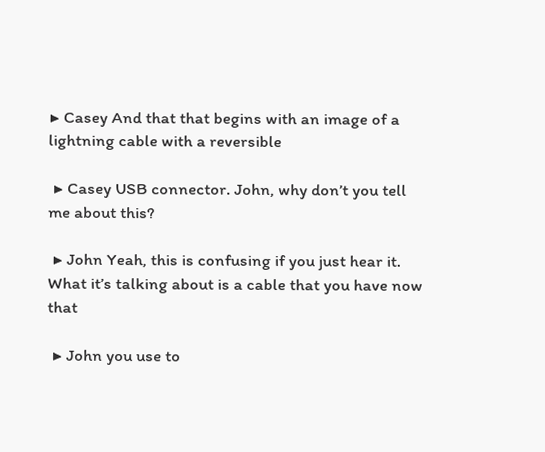▶ Casey And that that begins with an image of a lightning cable with a reversible

 ▶ Casey USB connector. John, why don’t you tell me about this?

 ▶ John Yeah, this is confusing if you just hear it. What it’s talking about is a cable that you have now that

 ▶ John you use to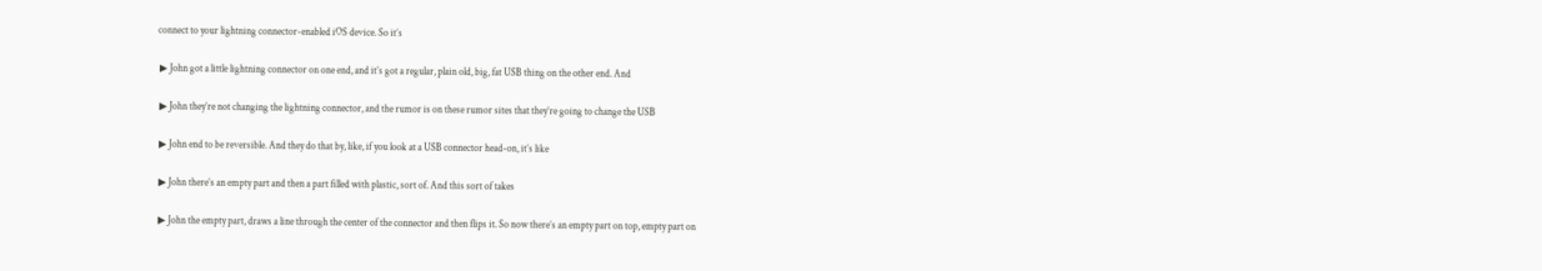connect to your lightning connector-enabled iOS device. So it’s

 ▶ John got a little lightning connector on one end, and it’s got a regular, plain old, big, fat USB thing on the other end. And

 ▶ John they’re not changing the lightning connector, and the rumor is on these rumor sites that they’re going to change the USB

 ▶ John end to be reversible. And they do that by, like, if you look at a USB connector head-on, it’s like

 ▶ John there’s an empty part and then a part filled with plastic, sort of. And this sort of takes

 ▶ John the empty part, draws a line through the center of the connector and then flips it. So now there’s an empty part on top, empty part on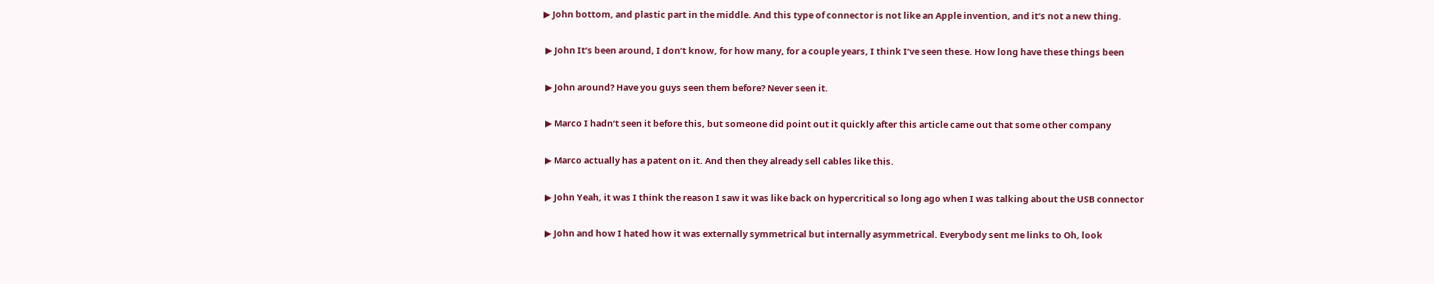▶ John bottom, and plastic part in the middle. And this type of connector is not like an Apple invention, and it’s not a new thing.

 ▶ John It’s been around, I don’t know, for how many, for a couple years, I think I’ve seen these. How long have these things been

 ▶ John around? Have you guys seen them before? Never seen it.

 ▶ Marco I hadn’t seen it before this, but someone did point out it quickly after this article came out that some other company

 ▶ Marco actually has a patent on it. And then they already sell cables like this.

 ▶ John Yeah, it was I think the reason I saw it was like back on hypercritical so long ago when I was talking about the USB connector

 ▶ John and how I hated how it was externally symmetrical but internally asymmetrical. Everybody sent me links to Oh, look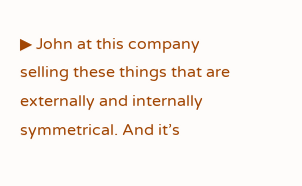▶ John at this company selling these things that are externally and internally symmetrical. And it’s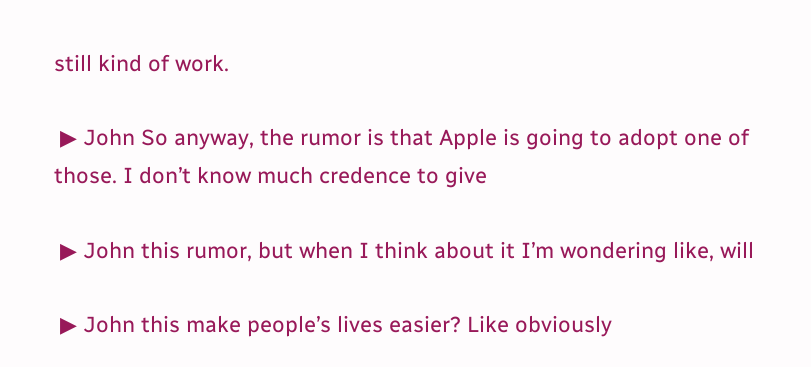still kind of work.

 ▶ John So anyway, the rumor is that Apple is going to adopt one of those. I don’t know much credence to give

 ▶ John this rumor, but when I think about it I’m wondering like, will

 ▶ John this make people’s lives easier? Like obviously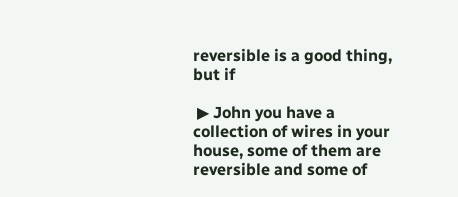reversible is a good thing, but if

 ▶ John you have a collection of wires in your house, some of them are reversible and some of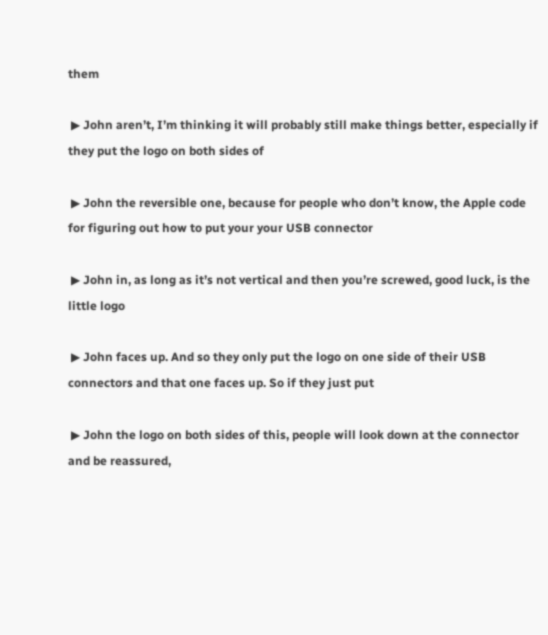them

 ▶ John aren’t, I’m thinking it will probably still make things better, especially if they put the logo on both sides of

 ▶ John the reversible one, because for people who don’t know, the Apple code for figuring out how to put your your USB connector

 ▶ John in, as long as it’s not vertical and then you’re screwed, good luck, is the little logo

 ▶ John faces up. And so they only put the logo on one side of their USB connectors and that one faces up. So if they just put

 ▶ John the logo on both sides of this, people will look down at the connector and be reassured,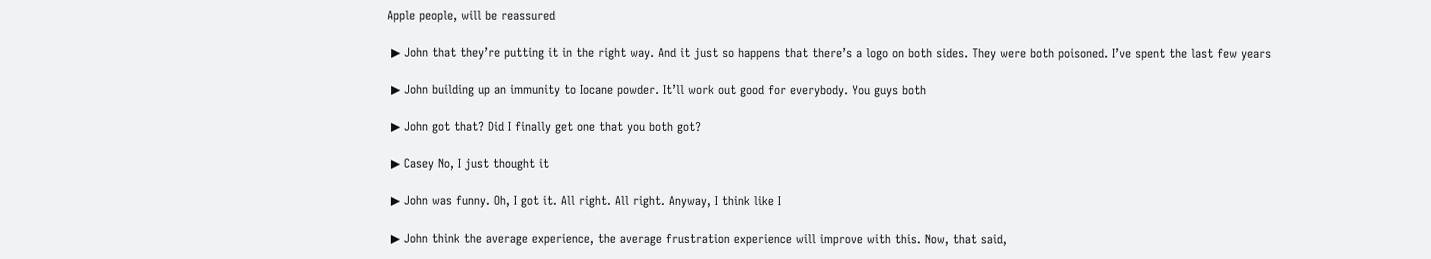Apple people, will be reassured

 ▶ John that they’re putting it in the right way. And it just so happens that there’s a logo on both sides. They were both poisoned. I’ve spent the last few years

 ▶ John building up an immunity to Iocane powder. It’ll work out good for everybody. You guys both

 ▶ John got that? Did I finally get one that you both got?

 ▶ Casey No, I just thought it

 ▶ John was funny. Oh, I got it. All right. All right. Anyway, I think like I

 ▶ John think the average experience, the average frustration experience will improve with this. Now, that said,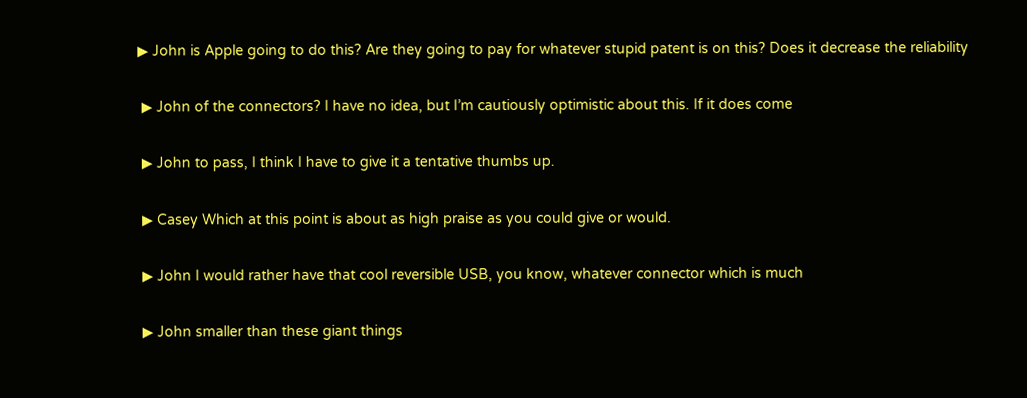▶ John is Apple going to do this? Are they going to pay for whatever stupid patent is on this? Does it decrease the reliability

 ▶ John of the connectors? I have no idea, but I’m cautiously optimistic about this. If it does come

 ▶ John to pass, I think I have to give it a tentative thumbs up.

 ▶ Casey Which at this point is about as high praise as you could give or would.

 ▶ John I would rather have that cool reversible USB, you know, whatever connector which is much

 ▶ John smaller than these giant things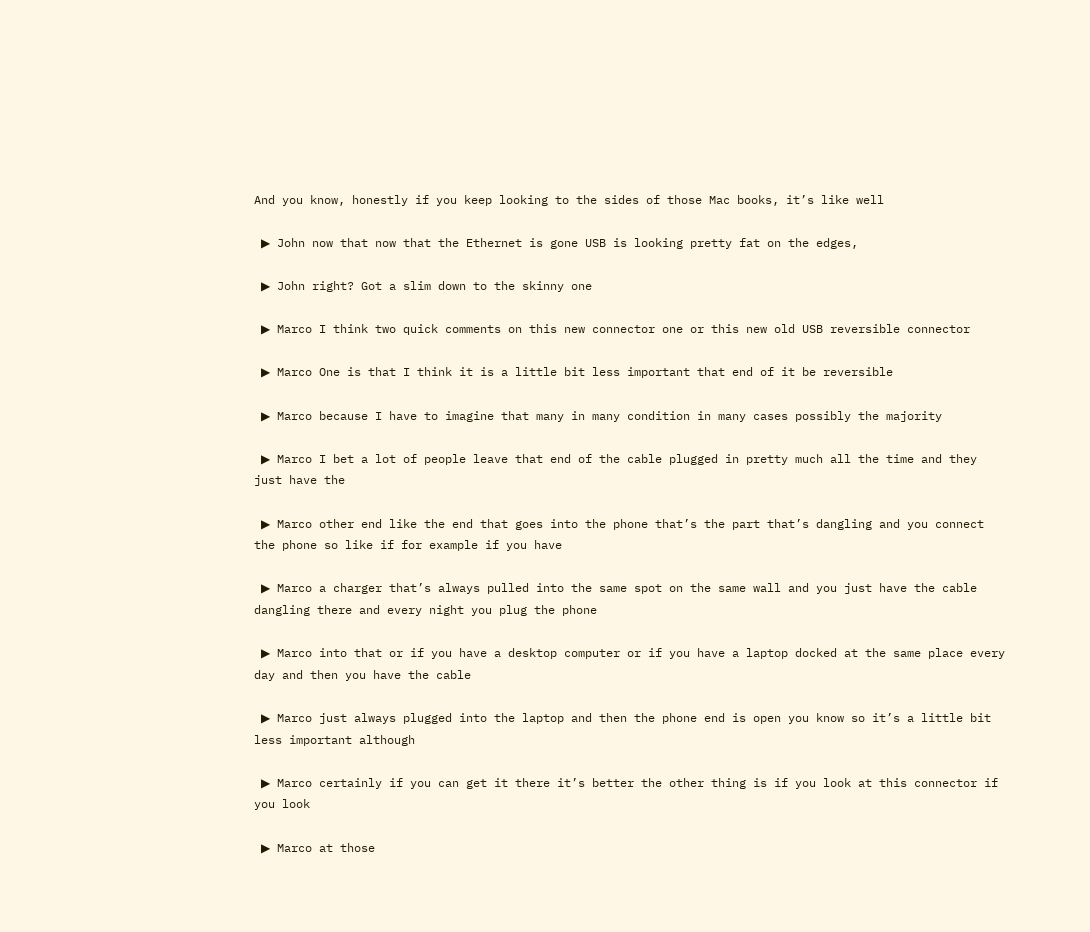And you know, honestly if you keep looking to the sides of those Mac books, it’s like well

 ▶ John now that now that the Ethernet is gone USB is looking pretty fat on the edges,

 ▶ John right? Got a slim down to the skinny one

 ▶ Marco I think two quick comments on this new connector one or this new old USB reversible connector

 ▶ Marco One is that I think it is a little bit less important that end of it be reversible

 ▶ Marco because I have to imagine that many in many condition in many cases possibly the majority

 ▶ Marco I bet a lot of people leave that end of the cable plugged in pretty much all the time and they just have the

 ▶ Marco other end like the end that goes into the phone that’s the part that’s dangling and you connect the phone so like if for example if you have

 ▶ Marco a charger that’s always pulled into the same spot on the same wall and you just have the cable dangling there and every night you plug the phone

 ▶ Marco into that or if you have a desktop computer or if you have a laptop docked at the same place every day and then you have the cable

 ▶ Marco just always plugged into the laptop and then the phone end is open you know so it’s a little bit less important although

 ▶ Marco certainly if you can get it there it’s better the other thing is if you look at this connector if you look

 ▶ Marco at those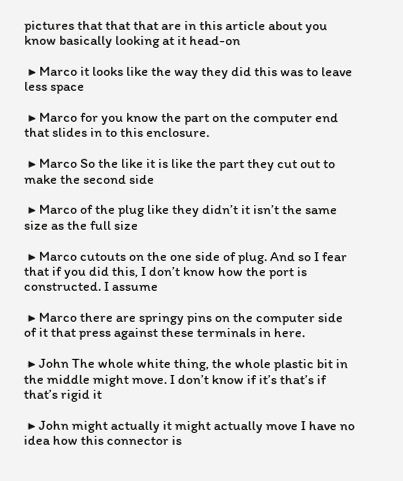pictures that that that are in this article about you know basically looking at it head-on

 ▶ Marco it looks like the way they did this was to leave less space

 ▶ Marco for you know the part on the computer end that slides in to this enclosure.

 ▶ Marco So the like it is like the part they cut out to make the second side

 ▶ Marco of the plug like they didn’t it isn’t the same size as the full size

 ▶ Marco cutouts on the one side of plug. And so I fear that if you did this, I don’t know how the port is constructed. I assume

 ▶ Marco there are springy pins on the computer side of it that press against these terminals in here.

 ▶ John The whole white thing, the whole plastic bit in the middle might move. I don’t know if it’s that’s if that’s rigid it

 ▶ John might actually it might actually move I have no idea how this connector is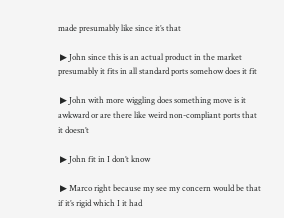made presumably like since it’s that

 ▶ John since this is an actual product in the market presumably it fits in all standard ports somehow does it fit

 ▶ John with more wiggling does something move is it awkward or are there like weird non-compliant ports that it doesn’t

 ▶ John fit in I don’t know

 ▶ Marco right because my see my concern would be that if it’s rigid which I it had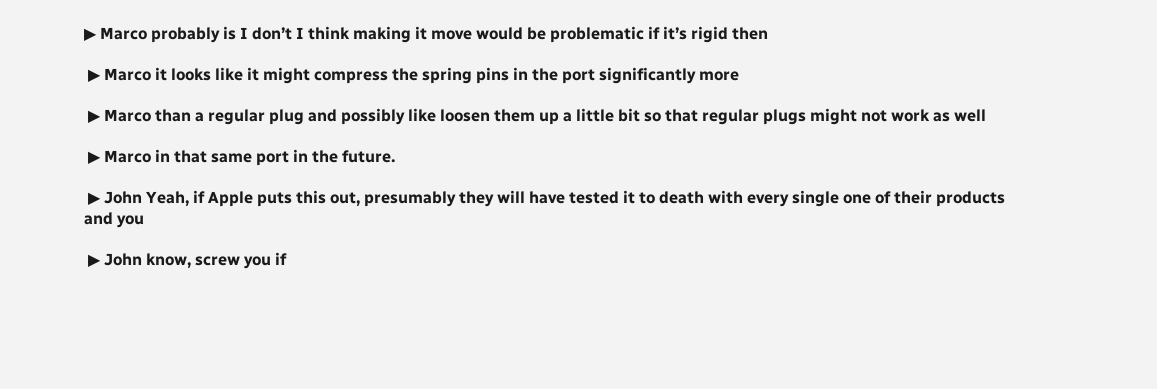▶ Marco probably is I don’t I think making it move would be problematic if it’s rigid then

 ▶ Marco it looks like it might compress the spring pins in the port significantly more

 ▶ Marco than a regular plug and possibly like loosen them up a little bit so that regular plugs might not work as well

 ▶ Marco in that same port in the future.

 ▶ John Yeah, if Apple puts this out, presumably they will have tested it to death with every single one of their products and you

 ▶ John know, screw you if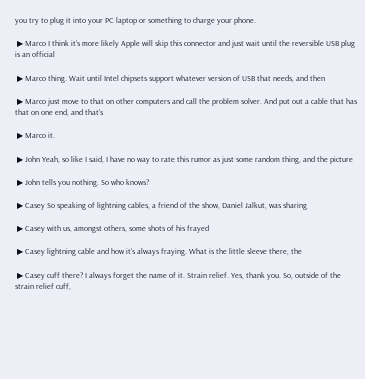you try to plug it into your PC laptop or something to charge your phone.

 ▶ Marco I think it’s more likely Apple will skip this connector and just wait until the reversible USB plug is an official

 ▶ Marco thing. Wait until Intel chipsets support whatever version of USB that needs, and then

 ▶ Marco just move to that on other computers and call the problem solver. And put out a cable that has that on one end, and that’s

 ▶ Marco it.

 ▶ John Yeah, so like I said, I have no way to rate this rumor as just some random thing, and the picture

 ▶ John tells you nothing. So who knows?

 ▶ Casey So speaking of lightning cables, a friend of the show, Daniel Jalkut, was sharing

 ▶ Casey with us, amongst others, some shots of his frayed

 ▶ Casey lightning cable and how it’s always fraying. What is the little sleeve there, the

 ▶ Casey cuff there? I always forget the name of it. Strain relief. Yes, thank you. So, outside of the strain relief cuff,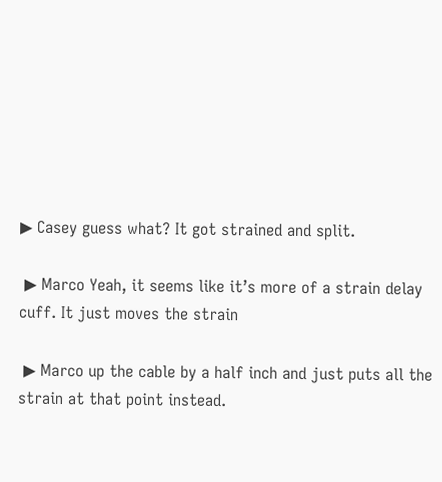▶ Casey guess what? It got strained and split.

 ▶ Marco Yeah, it seems like it’s more of a strain delay cuff. It just moves the strain

 ▶ Marco up the cable by a half inch and just puts all the strain at that point instead.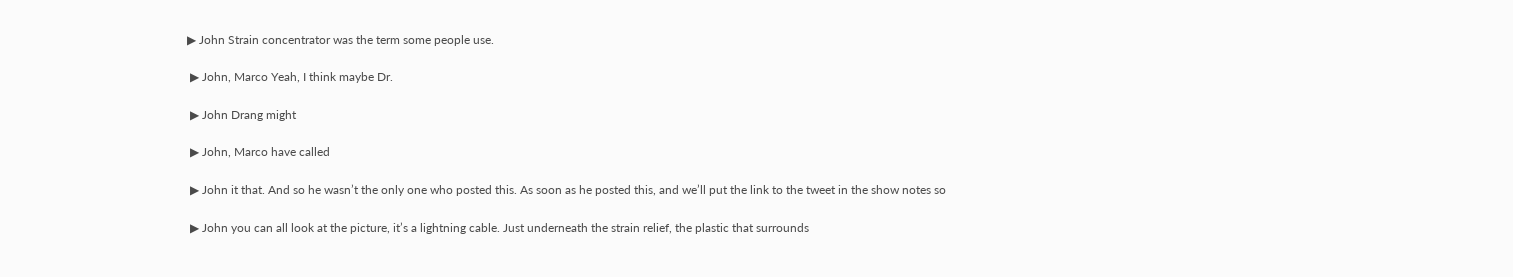▶ John Strain concentrator was the term some people use.

 ▶ John, Marco Yeah, I think maybe Dr.

 ▶ John Drang might

 ▶ John, Marco have called

 ▶ John it that. And so he wasn’t the only one who posted this. As soon as he posted this, and we’ll put the link to the tweet in the show notes so

 ▶ John you can all look at the picture, it’s a lightning cable. Just underneath the strain relief, the plastic that surrounds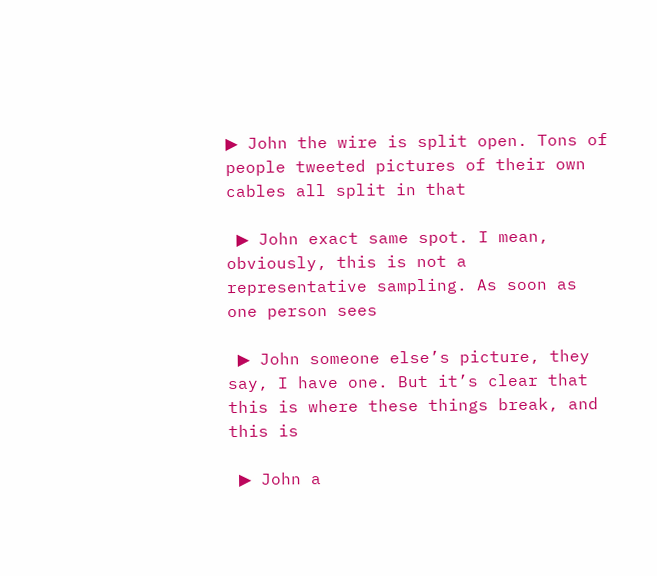▶ John the wire is split open. Tons of people tweeted pictures of their own cables all split in that

 ▶ John exact same spot. I mean, obviously, this is not a representative sampling. As soon as one person sees

 ▶ John someone else’s picture, they say, I have one. But it’s clear that this is where these things break, and this is

 ▶ John a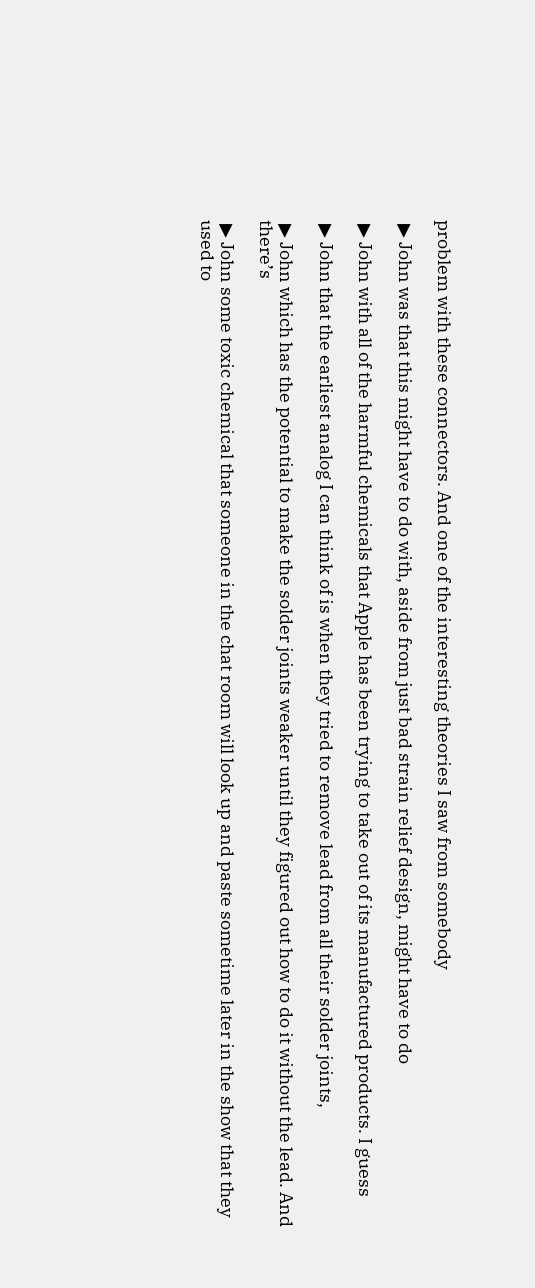problem with these connectors. And one of the interesting theories I saw from somebody

 ▶ John was that this might have to do with, aside from just bad strain relief design, might have to do

 ▶ John with all of the harmful chemicals that Apple has been trying to take out of its manufactured products. I guess

 ▶ John that the earliest analog I can think of is when they tried to remove lead from all their solder joints,

 ▶ John which has the potential to make the solder joints weaker until they figured out how to do it without the lead. And there’s

 ▶ John some toxic chemical that someone in the chat room will look up and paste sometime later in the show that they used to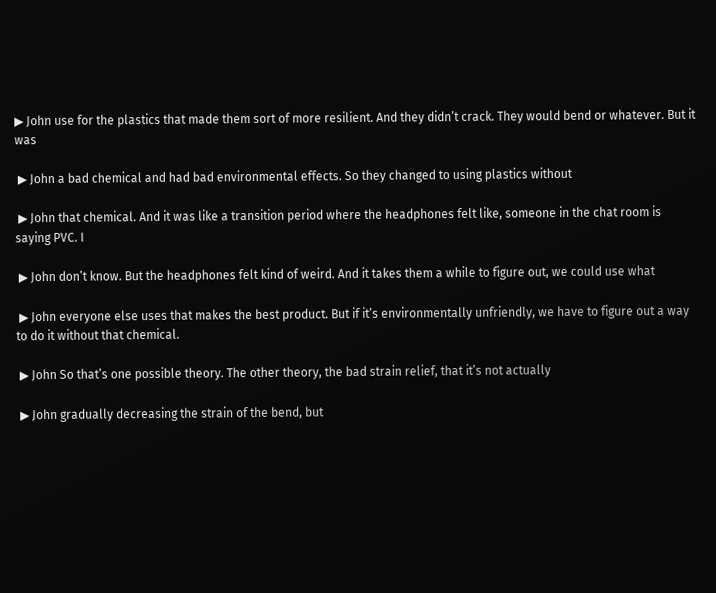▶ John use for the plastics that made them sort of more resilient. And they didn’t crack. They would bend or whatever. But it was

 ▶ John a bad chemical and had bad environmental effects. So they changed to using plastics without

 ▶ John that chemical. And it was like a transition period where the headphones felt like, someone in the chat room is saying PVC. I

 ▶ John don’t know. But the headphones felt kind of weird. And it takes them a while to figure out, we could use what

 ▶ John everyone else uses that makes the best product. But if it’s environmentally unfriendly, we have to figure out a way to do it without that chemical.

 ▶ John So that’s one possible theory. The other theory, the bad strain relief, that it’s not actually

 ▶ John gradually decreasing the strain of the bend, but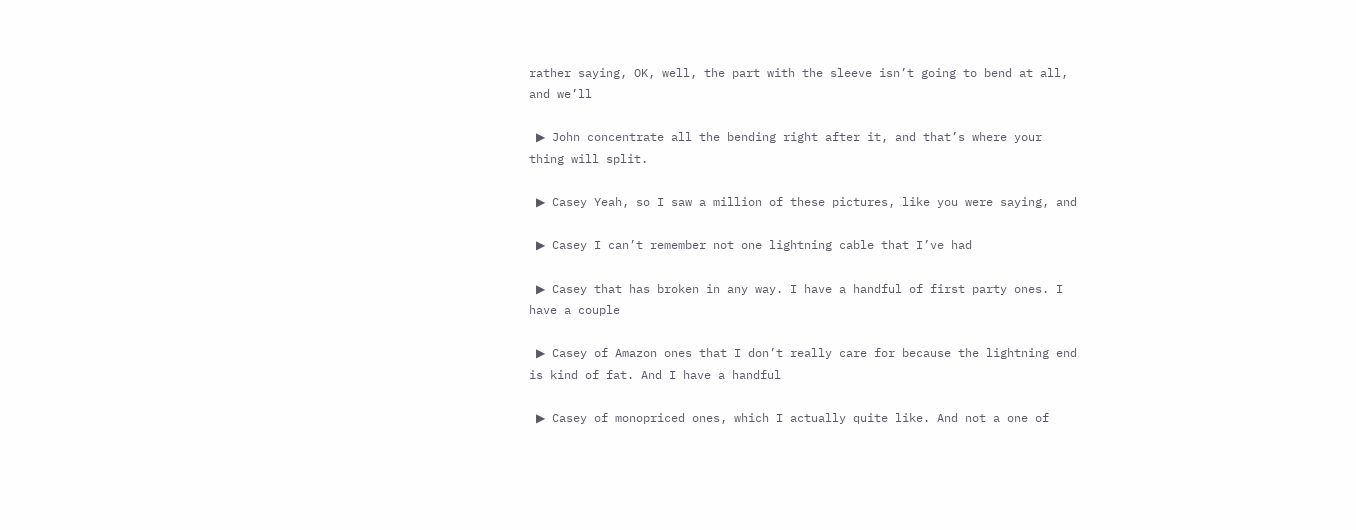rather saying, OK, well, the part with the sleeve isn’t going to bend at all, and we’ll

 ▶ John concentrate all the bending right after it, and that’s where your thing will split.

 ▶ Casey Yeah, so I saw a million of these pictures, like you were saying, and

 ▶ Casey I can’t remember not one lightning cable that I’ve had

 ▶ Casey that has broken in any way. I have a handful of first party ones. I have a couple

 ▶ Casey of Amazon ones that I don’t really care for because the lightning end is kind of fat. And I have a handful

 ▶ Casey of monopriced ones, which I actually quite like. And not a one of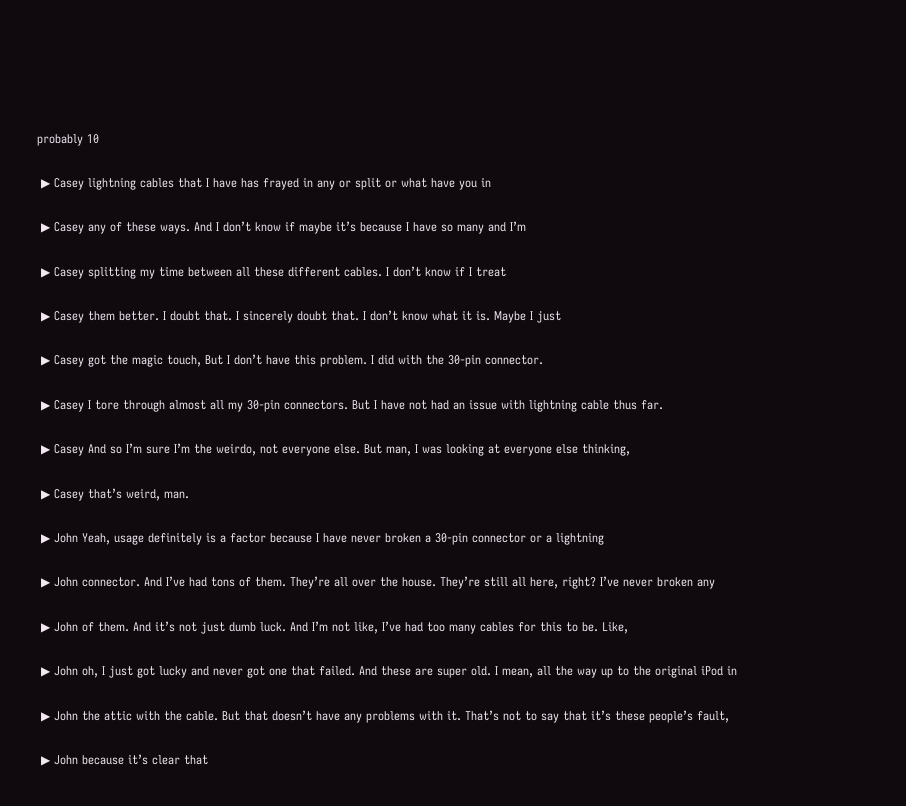probably 10

 ▶ Casey lightning cables that I have has frayed in any or split or what have you in

 ▶ Casey any of these ways. And I don’t know if maybe it’s because I have so many and I’m

 ▶ Casey splitting my time between all these different cables. I don’t know if I treat

 ▶ Casey them better. I doubt that. I sincerely doubt that. I don’t know what it is. Maybe I just

 ▶ Casey got the magic touch, But I don’t have this problem. I did with the 30-pin connector.

 ▶ Casey I tore through almost all my 30-pin connectors. But I have not had an issue with lightning cable thus far.

 ▶ Casey And so I’m sure I’m the weirdo, not everyone else. But man, I was looking at everyone else thinking,

 ▶ Casey that’s weird, man.

 ▶ John Yeah, usage definitely is a factor because I have never broken a 30-pin connector or a lightning

 ▶ John connector. And I’ve had tons of them. They’re all over the house. They’re still all here, right? I’ve never broken any

 ▶ John of them. And it’s not just dumb luck. And I’m not like, I’ve had too many cables for this to be. Like,

 ▶ John oh, I just got lucky and never got one that failed. And these are super old. I mean, all the way up to the original iPod in

 ▶ John the attic with the cable. But that doesn’t have any problems with it. That’s not to say that it’s these people’s fault,

 ▶ John because it’s clear that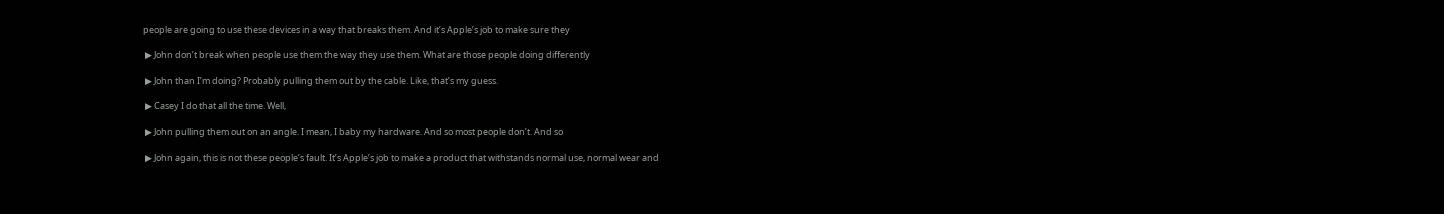people are going to use these devices in a way that breaks them. And it’s Apple’s job to make sure they

 ▶ John don’t break when people use them the way they use them. What are those people doing differently

 ▶ John than I’m doing? Probably pulling them out by the cable. Like, that’s my guess.

 ▶ Casey I do that all the time. Well,

 ▶ John pulling them out on an angle. I mean, I baby my hardware. And so most people don’t. And so

 ▶ John again, this is not these people’s fault. It’s Apple’s job to make a product that withstands normal use, normal wear and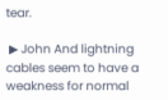tear.

 ▶ John And lightning cables seem to have a weakness for normal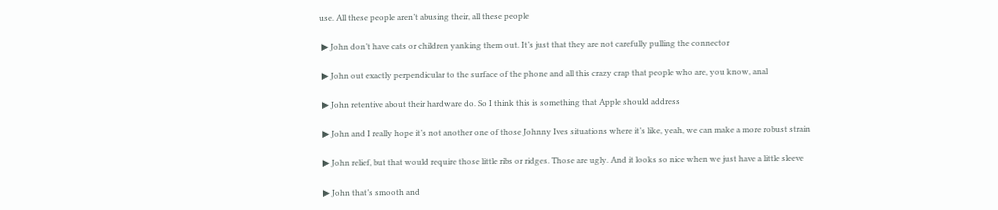use. All these people aren’t abusing their, all these people

 ▶ John don’t have cats or children yanking them out. It’s just that they are not carefully pulling the connector

 ▶ John out exactly perpendicular to the surface of the phone and all this crazy crap that people who are, you know, anal

 ▶ John retentive about their hardware do. So I think this is something that Apple should address

 ▶ John and I really hope it’s not another one of those Johnny Ives situations where it’s like, yeah, we can make a more robust strain

 ▶ John relief, but that would require those little ribs or ridges. Those are ugly. And it looks so nice when we just have a little sleeve

 ▶ John that’s smooth and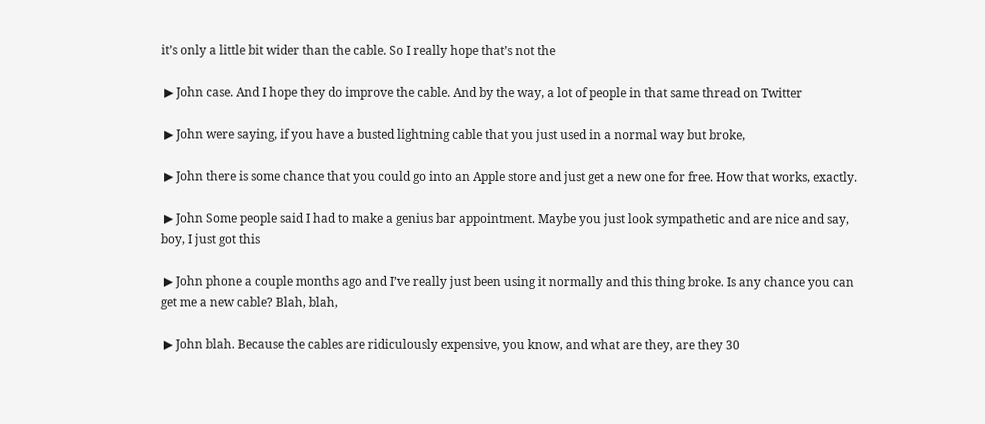it’s only a little bit wider than the cable. So I really hope that’s not the

 ▶ John case. And I hope they do improve the cable. And by the way, a lot of people in that same thread on Twitter

 ▶ John were saying, if you have a busted lightning cable that you just used in a normal way but broke,

 ▶ John there is some chance that you could go into an Apple store and just get a new one for free. How that works, exactly.

 ▶ John Some people said I had to make a genius bar appointment. Maybe you just look sympathetic and are nice and say, boy, I just got this

 ▶ John phone a couple months ago and I’ve really just been using it normally and this thing broke. Is any chance you can get me a new cable? Blah, blah,

 ▶ John blah. Because the cables are ridiculously expensive, you know, and what are they, are they 30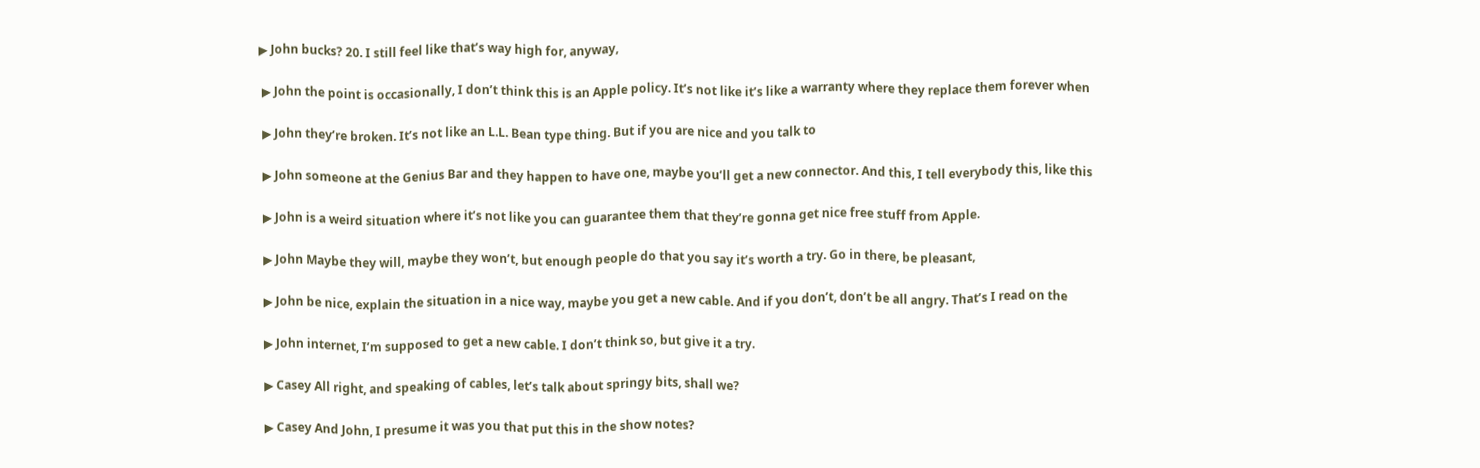▶ John bucks? 20. I still feel like that’s way high for, anyway,

 ▶ John the point is occasionally, I don’t think this is an Apple policy. It’s not like it’s like a warranty where they replace them forever when

 ▶ John they’re broken. It’s not like an L.L. Bean type thing. But if you are nice and you talk to

 ▶ John someone at the Genius Bar and they happen to have one, maybe you’ll get a new connector. And this, I tell everybody this, like this

 ▶ John is a weird situation where it’s not like you can guarantee them that they’re gonna get nice free stuff from Apple.

 ▶ John Maybe they will, maybe they won’t, but enough people do that you say it’s worth a try. Go in there, be pleasant,

 ▶ John be nice, explain the situation in a nice way, maybe you get a new cable. And if you don’t, don’t be all angry. That’s I read on the

 ▶ John internet, I’m supposed to get a new cable. I don’t think so, but give it a try.

 ▶ Casey All right, and speaking of cables, let’s talk about springy bits, shall we?

 ▶ Casey And John, I presume it was you that put this in the show notes?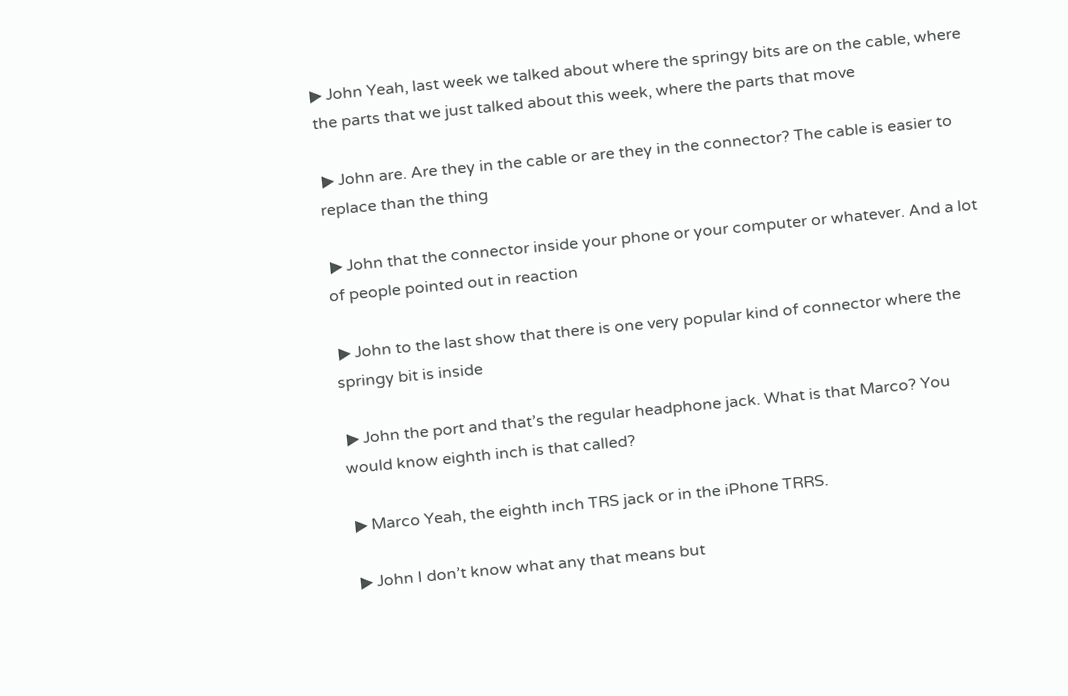▶ John Yeah, last week we talked about where the springy bits are on the cable, where the parts that we just talked about this week, where the parts that move

 ▶ John are. Are they in the cable or are they in the connector? The cable is easier to replace than the thing

 ▶ John that the connector inside your phone or your computer or whatever. And a lot of people pointed out in reaction

 ▶ John to the last show that there is one very popular kind of connector where the springy bit is inside

 ▶ John the port and that’s the regular headphone jack. What is that Marco? You would know eighth inch is that called?

 ▶ Marco Yeah, the eighth inch TRS jack or in the iPhone TRRS.

 ▶ John I don’t know what any that means but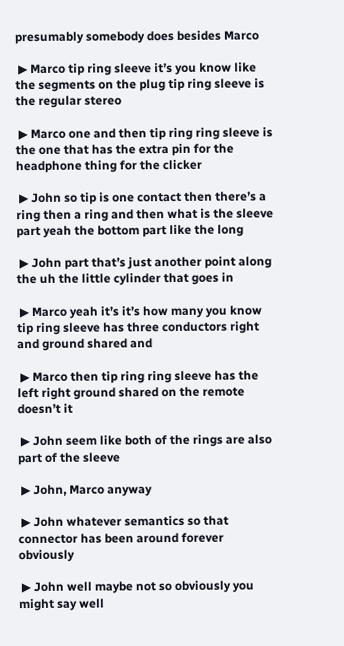presumably somebody does besides Marco

 ▶ Marco tip ring sleeve it’s you know like the segments on the plug tip ring sleeve is the regular stereo

 ▶ Marco one and then tip ring ring sleeve is the one that has the extra pin for the headphone thing for the clicker

 ▶ John so tip is one contact then there’s a ring then a ring and then what is the sleeve part yeah the bottom part like the long

 ▶ John part that’s just another point along the uh the little cylinder that goes in

 ▶ Marco yeah it’s it’s how many you know tip ring sleeve has three conductors right and ground shared and

 ▶ Marco then tip ring ring sleeve has the left right ground shared on the remote doesn’t it

 ▶ John seem like both of the rings are also part of the sleeve

 ▶ John, Marco anyway

 ▶ John whatever semantics so that connector has been around forever obviously

 ▶ John well maybe not so obviously you might say well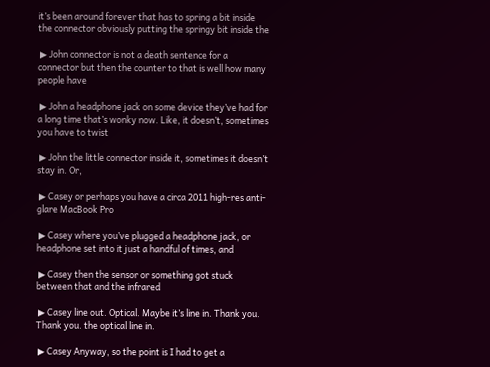it’s been around forever that has to spring a bit inside the connector obviously putting the springy bit inside the

 ▶ John connector is not a death sentence for a connector but then the counter to that is well how many people have

 ▶ John a headphone jack on some device they’ve had for a long time that’s wonky now. Like, it doesn’t, sometimes you have to twist

 ▶ John the little connector inside it, sometimes it doesn’t stay in. Or,

 ▶ Casey or perhaps you have a circa 2011 high-res anti-glare MacBook Pro

 ▶ Casey where you’ve plugged a headphone jack, or headphone set into it just a handful of times, and

 ▶ Casey then the sensor or something got stuck between that and the infrared

 ▶ Casey line out. Optical. Maybe it’s line in. Thank you. Thank you. the optical line in.

 ▶ Casey Anyway, so the point is I had to get a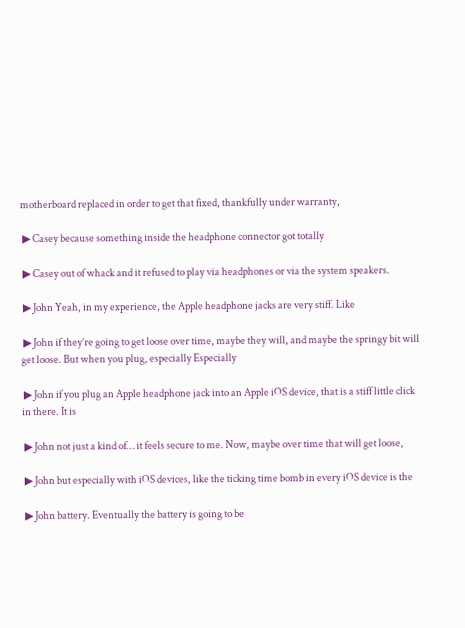motherboard replaced in order to get that fixed, thankfully under warranty,

 ▶ Casey because something inside the headphone connector got totally

 ▶ Casey out of whack and it refused to play via headphones or via the system speakers.

 ▶ John Yeah, in my experience, the Apple headphone jacks are very stiff. Like

 ▶ John if they’re going to get loose over time, maybe they will, and maybe the springy bit will get loose. But when you plug, especially Especially

 ▶ John if you plug an Apple headphone jack into an Apple iOS device, that is a stiff little click in there. It is

 ▶ John not just a kind of… it feels secure to me. Now, maybe over time that will get loose,

 ▶ John but especially with iOS devices, like the ticking time bomb in every iOS device is the

 ▶ John battery. Eventually the battery is going to be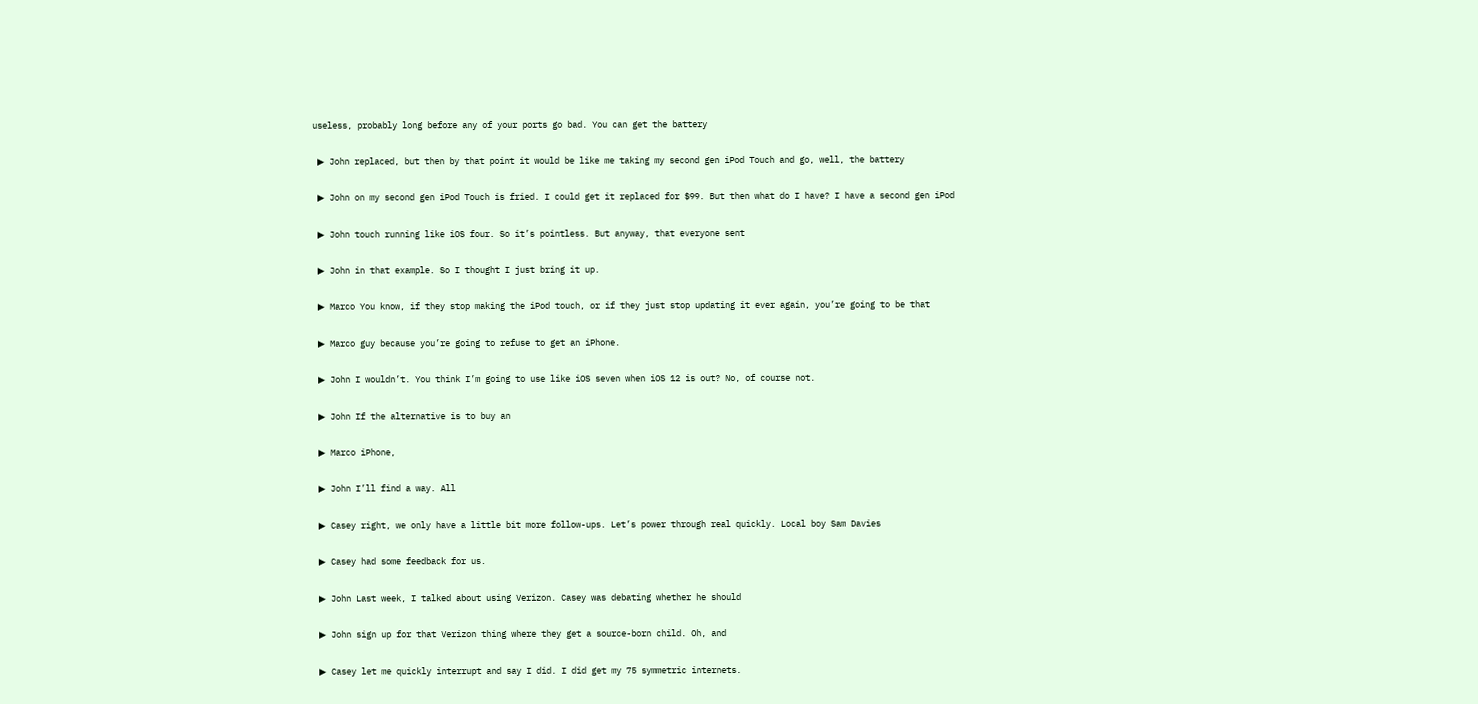useless, probably long before any of your ports go bad. You can get the battery

 ▶ John replaced, but then by that point it would be like me taking my second gen iPod Touch and go, well, the battery

 ▶ John on my second gen iPod Touch is fried. I could get it replaced for $99. But then what do I have? I have a second gen iPod

 ▶ John touch running like iOS four. So it’s pointless. But anyway, that everyone sent

 ▶ John in that example. So I thought I just bring it up.

 ▶ Marco You know, if they stop making the iPod touch, or if they just stop updating it ever again, you’re going to be that

 ▶ Marco guy because you’re going to refuse to get an iPhone.

 ▶ John I wouldn’t. You think I’m going to use like iOS seven when iOS 12 is out? No, of course not.

 ▶ John If the alternative is to buy an

 ▶ Marco iPhone,

 ▶ John I’ll find a way. All

 ▶ Casey right, we only have a little bit more follow-ups. Let’s power through real quickly. Local boy Sam Davies

 ▶ Casey had some feedback for us.

 ▶ John Last week, I talked about using Verizon. Casey was debating whether he should

 ▶ John sign up for that Verizon thing where they get a source-born child. Oh, and

 ▶ Casey let me quickly interrupt and say I did. I did get my 75 symmetric internets.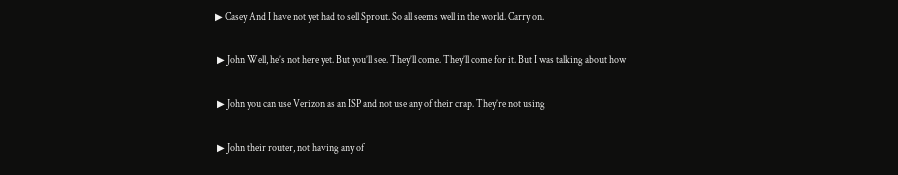▶ Casey And I have not yet had to sell Sprout. So all seems well in the world. Carry on.

 ▶ John Well, he’s not here yet. But you’ll see. They’ll come. They’ll come for it. But I was talking about how

 ▶ John you can use Verizon as an ISP and not use any of their crap. They’re not using

 ▶ John their router, not having any of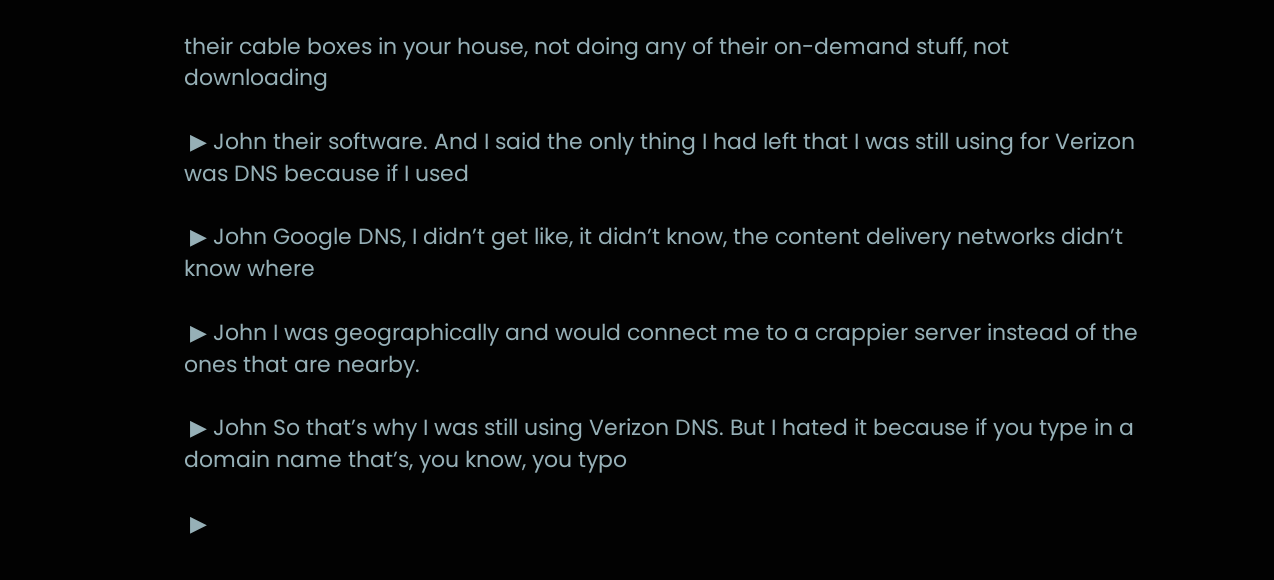their cable boxes in your house, not doing any of their on-demand stuff, not downloading

 ▶ John their software. And I said the only thing I had left that I was still using for Verizon was DNS because if I used

 ▶ John Google DNS, I didn’t get like, it didn’t know, the content delivery networks didn’t know where

 ▶ John I was geographically and would connect me to a crappier server instead of the ones that are nearby.

 ▶ John So that’s why I was still using Verizon DNS. But I hated it because if you type in a domain name that’s, you know, you typo

 ▶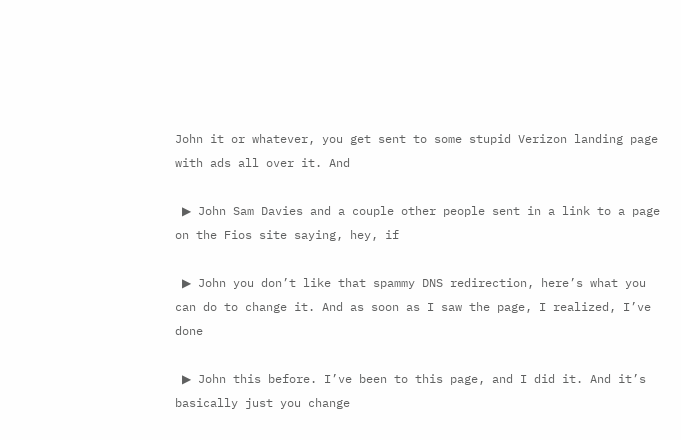John it or whatever, you get sent to some stupid Verizon landing page with ads all over it. And

 ▶ John Sam Davies and a couple other people sent in a link to a page on the Fios site saying, hey, if

 ▶ John you don’t like that spammy DNS redirection, here’s what you can do to change it. And as soon as I saw the page, I realized, I’ve done

 ▶ John this before. I’ve been to this page, and I did it. And it’s basically just you change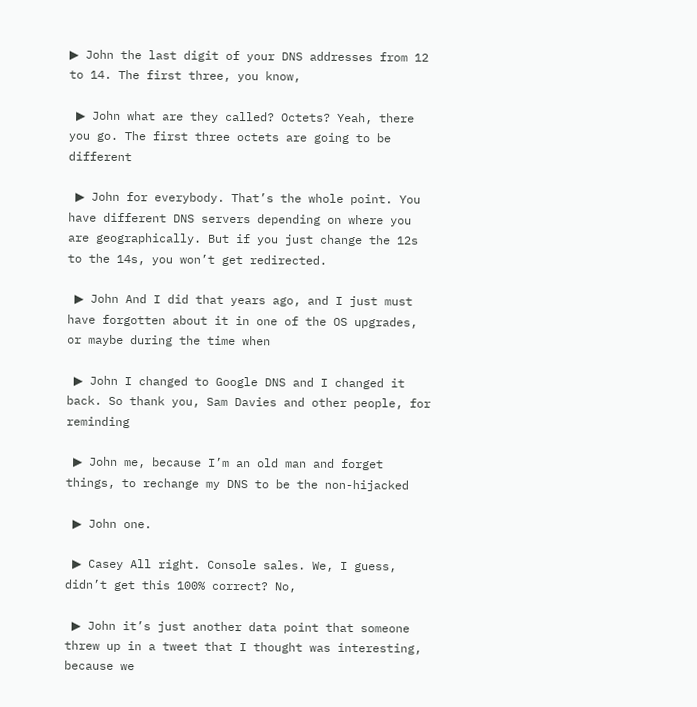▶ John the last digit of your DNS addresses from 12 to 14. The first three, you know,

 ▶ John what are they called? Octets? Yeah, there you go. The first three octets are going to be different

 ▶ John for everybody. That’s the whole point. You have different DNS servers depending on where you are geographically. But if you just change the 12s to the 14s, you won’t get redirected.

 ▶ John And I did that years ago, and I just must have forgotten about it in one of the OS upgrades, or maybe during the time when

 ▶ John I changed to Google DNS and I changed it back. So thank you, Sam Davies and other people, for reminding

 ▶ John me, because I’m an old man and forget things, to rechange my DNS to be the non-hijacked

 ▶ John one.

 ▶ Casey All right. Console sales. We, I guess, didn’t get this 100% correct? No,

 ▶ John it’s just another data point that someone threw up in a tweet that I thought was interesting, because we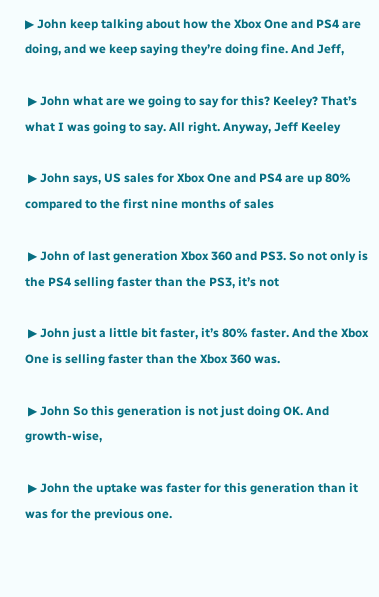▶ John keep talking about how the Xbox One and PS4 are doing, and we keep saying they’re doing fine. And Jeff,

 ▶ John what are we going to say for this? Keeley? That’s what I was going to say. All right. Anyway, Jeff Keeley

 ▶ John says, US sales for Xbox One and PS4 are up 80% compared to the first nine months of sales

 ▶ John of last generation Xbox 360 and PS3. So not only is the PS4 selling faster than the PS3, it’s not

 ▶ John just a little bit faster, it’s 80% faster. And the Xbox One is selling faster than the Xbox 360 was.

 ▶ John So this generation is not just doing OK. And growth-wise,

 ▶ John the uptake was faster for this generation than it was for the previous one.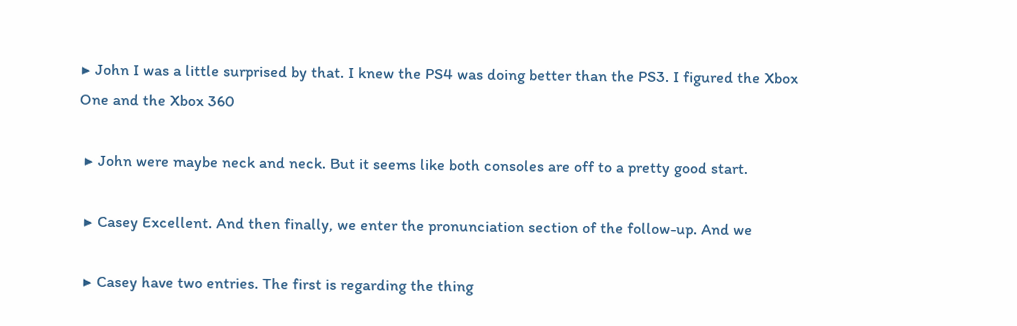▶ John I was a little surprised by that. I knew the PS4 was doing better than the PS3. I figured the Xbox One and the Xbox 360

 ▶ John were maybe neck and neck. But it seems like both consoles are off to a pretty good start.

 ▶ Casey Excellent. And then finally, we enter the pronunciation section of the follow-up. And we

 ▶ Casey have two entries. The first is regarding the thing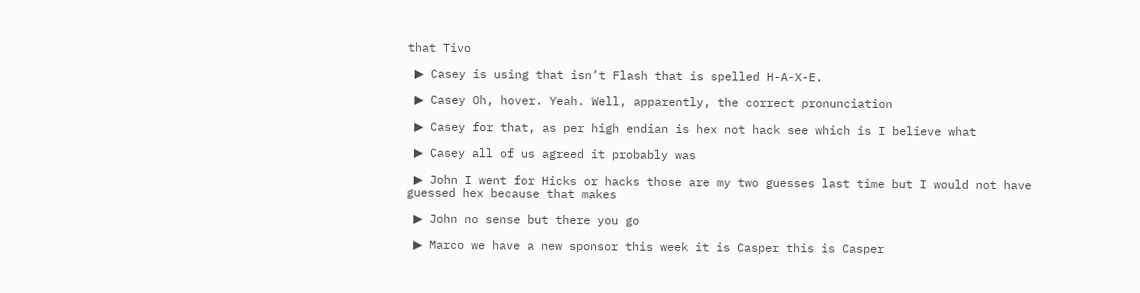that Tivo

 ▶ Casey is using that isn’t Flash that is spelled H-A-X-E.

 ▶ Casey Oh, hover. Yeah. Well, apparently, the correct pronunciation

 ▶ Casey for that, as per high endian is hex not hack see which is I believe what

 ▶ Casey all of us agreed it probably was

 ▶ John I went for Hicks or hacks those are my two guesses last time but I would not have guessed hex because that makes

 ▶ John no sense but there you go

 ▶ Marco we have a new sponsor this week it is Casper this is Casper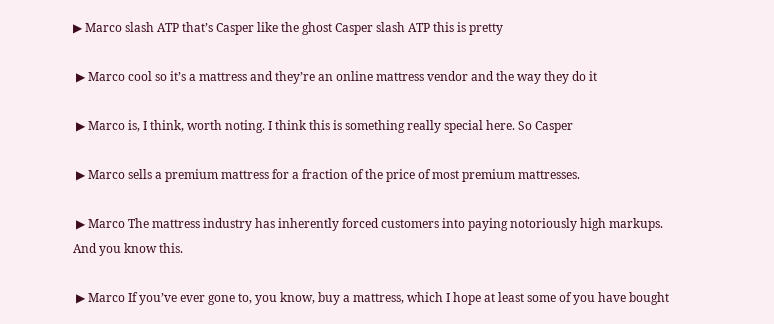▶ Marco slash ATP that’s Casper like the ghost Casper slash ATP this is pretty

 ▶ Marco cool so it’s a mattress and they’re an online mattress vendor and the way they do it

 ▶ Marco is, I think, worth noting. I think this is something really special here. So Casper

 ▶ Marco sells a premium mattress for a fraction of the price of most premium mattresses.

 ▶ Marco The mattress industry has inherently forced customers into paying notoriously high markups. And you know this.

 ▶ Marco If you’ve ever gone to, you know, buy a mattress, which I hope at least some of you have bought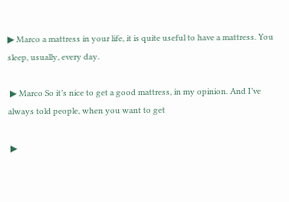▶ Marco a mattress in your life, it is quite useful to have a mattress. You sleep, usually, every day.

 ▶ Marco So it’s nice to get a good mattress, in my opinion. And I’ve always told people, when you want to get

 ▶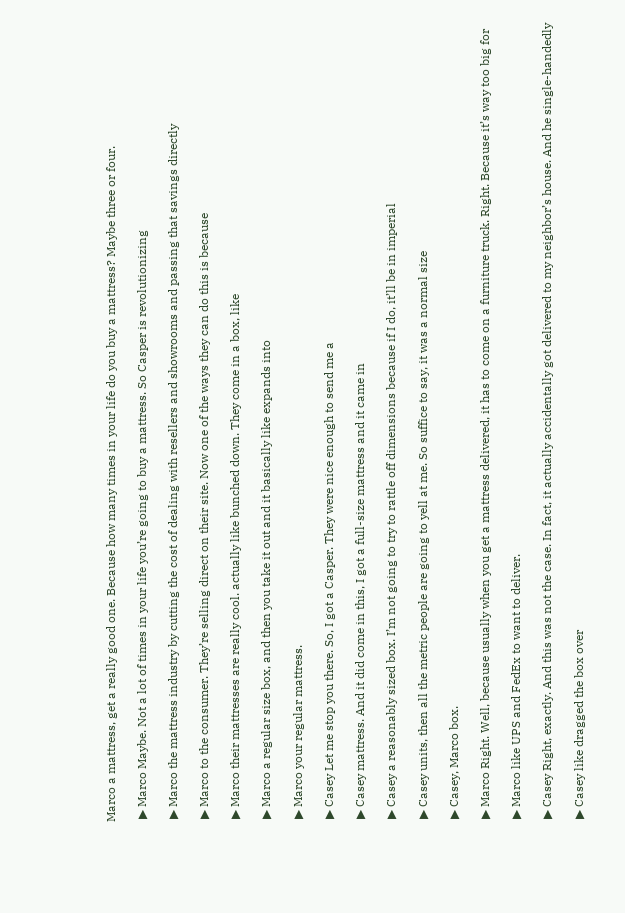Marco a mattress, get a really good one. Because how many times in your life do you buy a mattress? Maybe three or four.

 ▶ Marco Maybe. Not a lot of times in your life you’re going to buy a mattress. So Casper is revolutionizing

 ▶ Marco the mattress industry by cutting the cost of dealing with resellers and showrooms and passing that savings directly

 ▶ Marco to the consumer. They’re selling direct on their site. Now one of the ways they can do this is because

 ▶ Marco their mattresses are really cool. actually like bunched down. They come in a box, like

 ▶ Marco a regular size box, and then you take it out and it basically like expands into

 ▶ Marco your regular mattress.

 ▶ Casey Let me stop you there. So, I got a Casper. They were nice enough to send me a

 ▶ Casey mattress. And it did come in this, I got a full-size mattress and it came in

 ▶ Casey a reasonably sized box. I’m not going to try to rattle off dimensions because if I do, it’ll be in imperial

 ▶ Casey units, then all the metric people are going to yell at me. So suffice to say, it was a normal size

 ▶ Casey, Marco box.

 ▶ Marco Right. Well, because usually when you get a mattress delivered, it has to come on a furniture truck. Right. Because it’s way too big for

 ▶ Marco like UPS and FedEx to want to deliver.

 ▶ Casey Right, exactly. And this was not the case. In fact, it actually accidentally got delivered to my neighbor’s house. And he single-handedly

 ▶ Casey like dragged the box over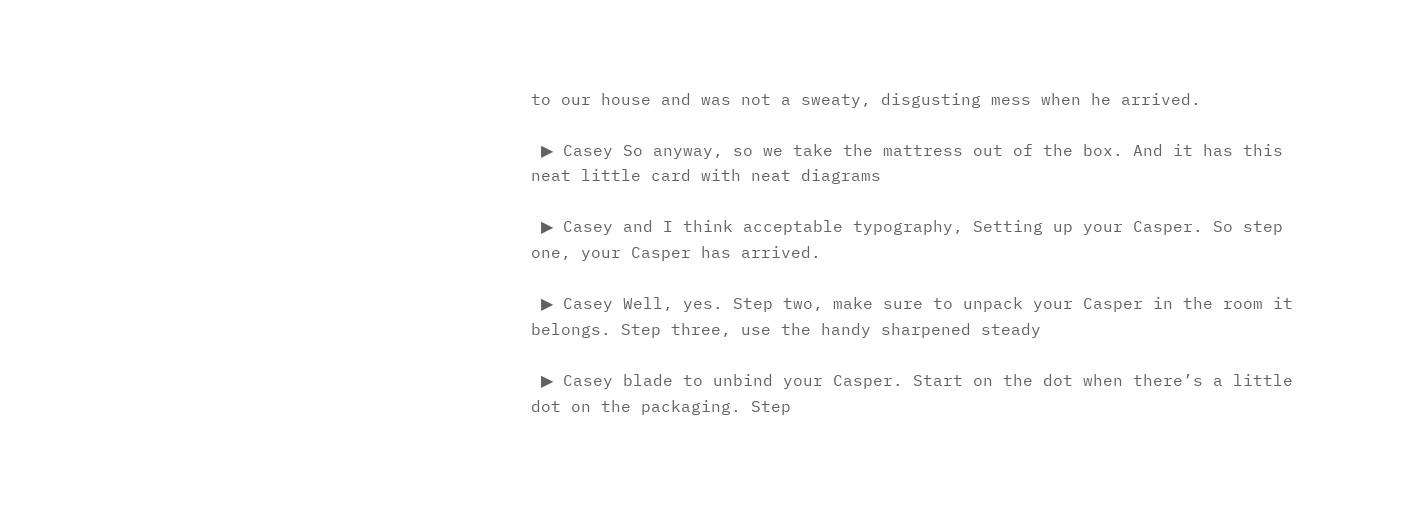to our house and was not a sweaty, disgusting mess when he arrived.

 ▶ Casey So anyway, so we take the mattress out of the box. And it has this neat little card with neat diagrams

 ▶ Casey and I think acceptable typography, Setting up your Casper. So step one, your Casper has arrived.

 ▶ Casey Well, yes. Step two, make sure to unpack your Casper in the room it belongs. Step three, use the handy sharpened steady

 ▶ Casey blade to unbind your Casper. Start on the dot when there’s a little dot on the packaging. Step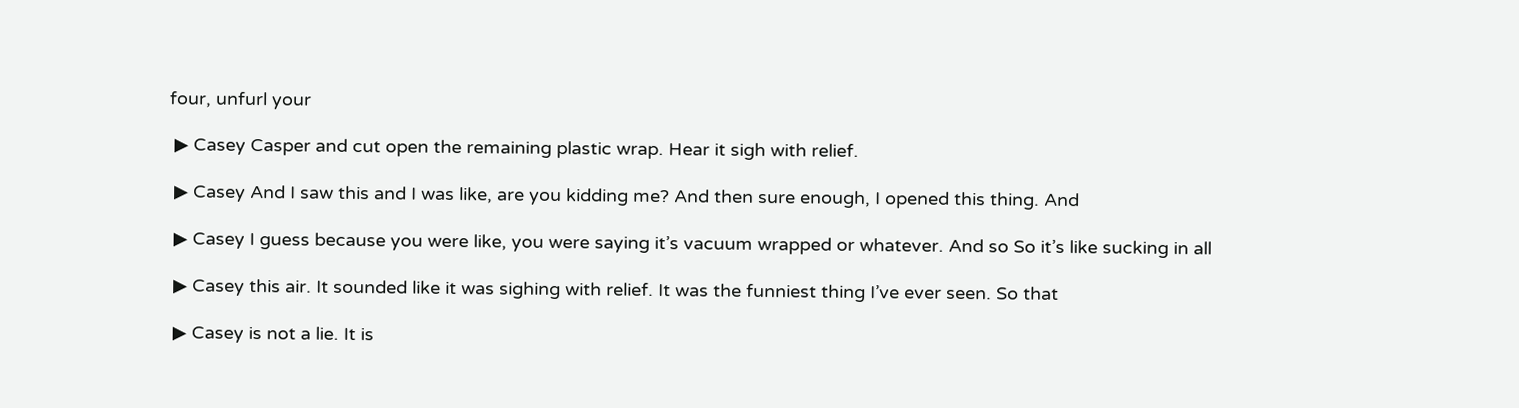four, unfurl your

 ▶ Casey Casper and cut open the remaining plastic wrap. Hear it sigh with relief.

 ▶ Casey And I saw this and I was like, are you kidding me? And then sure enough, I opened this thing. And

 ▶ Casey I guess because you were like, you were saying it’s vacuum wrapped or whatever. And so So it’s like sucking in all

 ▶ Casey this air. It sounded like it was sighing with relief. It was the funniest thing I’ve ever seen. So that

 ▶ Casey is not a lie. It is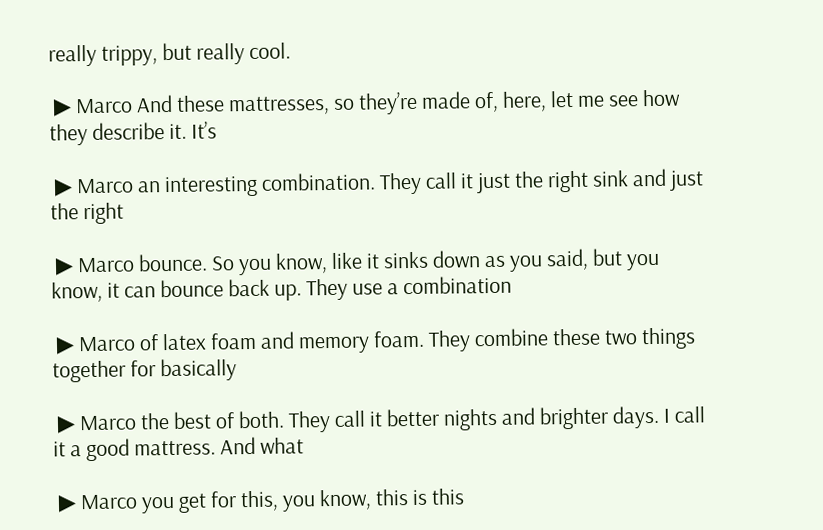really trippy, but really cool.

 ▶ Marco And these mattresses, so they’re made of, here, let me see how they describe it. It’s

 ▶ Marco an interesting combination. They call it just the right sink and just the right

 ▶ Marco bounce. So you know, like it sinks down as you said, but you know, it can bounce back up. They use a combination

 ▶ Marco of latex foam and memory foam. They combine these two things together for basically

 ▶ Marco the best of both. They call it better nights and brighter days. I call it a good mattress. And what

 ▶ Marco you get for this, you know, this is this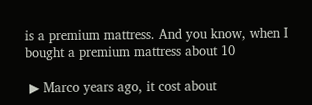is a premium mattress. And you know, when I bought a premium mattress about 10

 ▶ Marco years ago, it cost about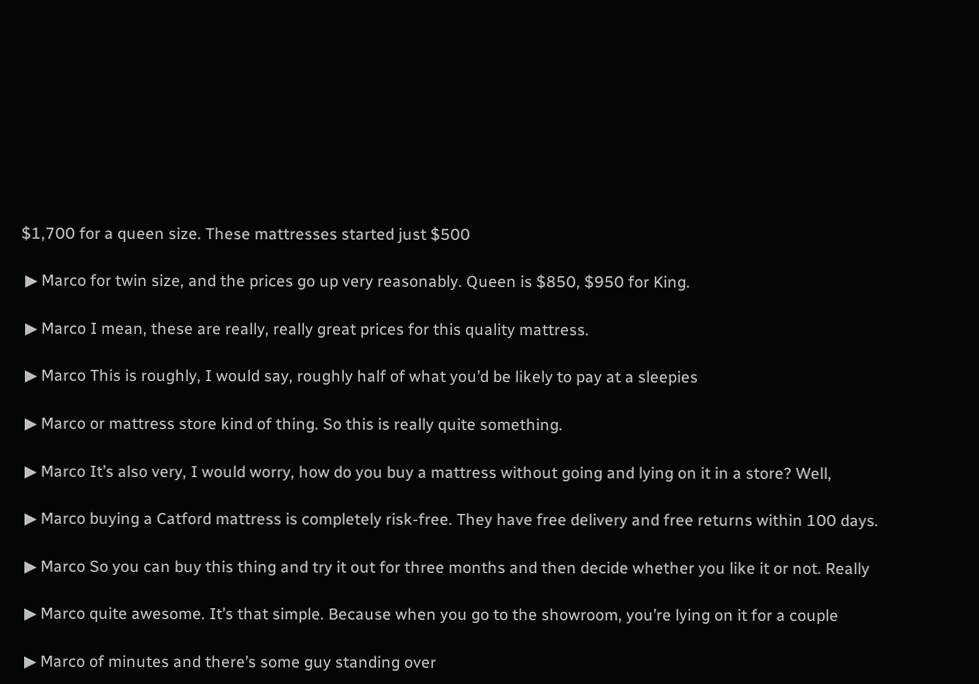$1,700 for a queen size. These mattresses started just $500

 ▶ Marco for twin size, and the prices go up very reasonably. Queen is $850, $950 for King.

 ▶ Marco I mean, these are really, really great prices for this quality mattress.

 ▶ Marco This is roughly, I would say, roughly half of what you’d be likely to pay at a sleepies

 ▶ Marco or mattress store kind of thing. So this is really quite something.

 ▶ Marco It’s also very, I would worry, how do you buy a mattress without going and lying on it in a store? Well,

 ▶ Marco buying a Catford mattress is completely risk-free. They have free delivery and free returns within 100 days.

 ▶ Marco So you can buy this thing and try it out for three months and then decide whether you like it or not. Really

 ▶ Marco quite awesome. It’s that simple. Because when you go to the showroom, you’re lying on it for a couple

 ▶ Marco of minutes and there’s some guy standing over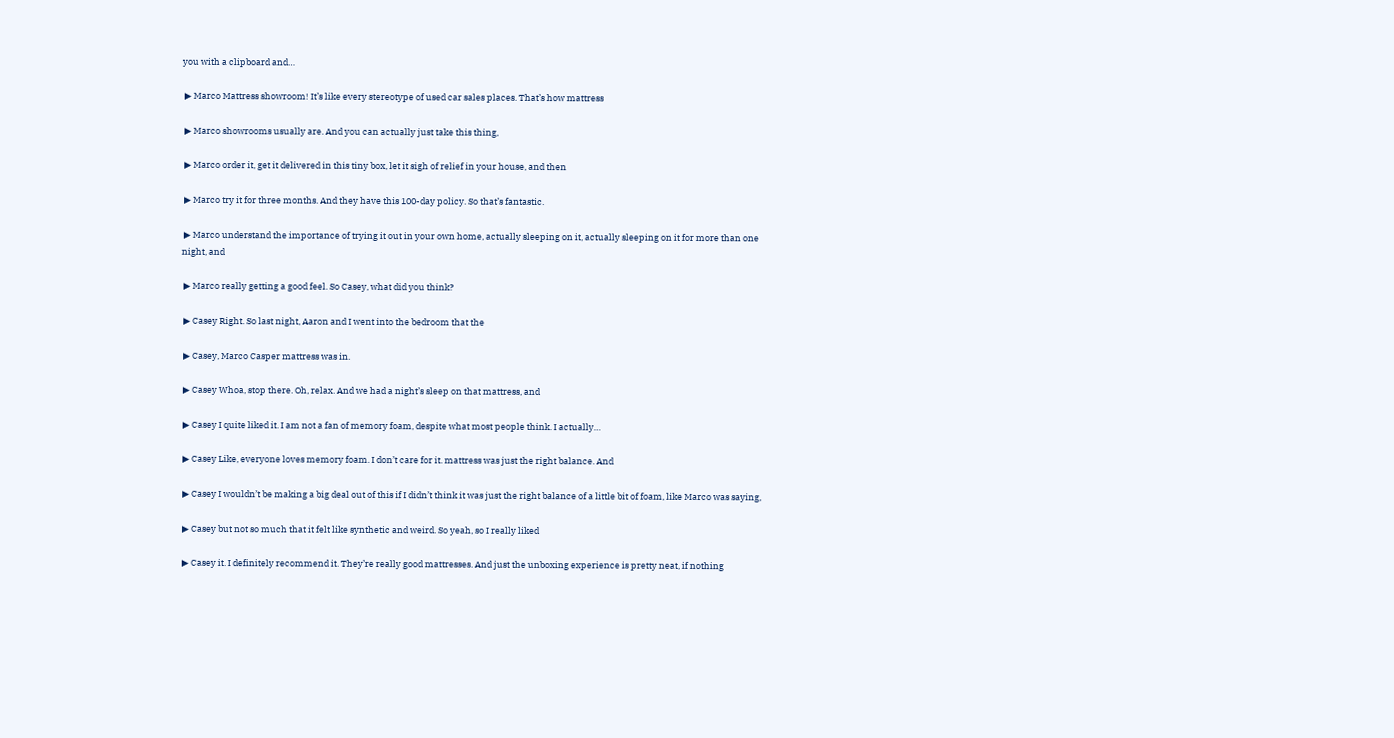you with a clipboard and…

 ▶ Marco Mattress showroom! It’s like every stereotype of used car sales places. That’s how mattress

 ▶ Marco showrooms usually are. And you can actually just take this thing,

 ▶ Marco order it, get it delivered in this tiny box, let it sigh of relief in your house, and then

 ▶ Marco try it for three months. And they have this 100-day policy. So that’s fantastic.

 ▶ Marco understand the importance of trying it out in your own home, actually sleeping on it, actually sleeping on it for more than one night, and

 ▶ Marco really getting a good feel. So Casey, what did you think?

 ▶ Casey Right. So last night, Aaron and I went into the bedroom that the

 ▶ Casey, Marco Casper mattress was in.

 ▶ Casey Whoa, stop there. Oh, relax. And we had a night’s sleep on that mattress, and

 ▶ Casey I quite liked it. I am not a fan of memory foam, despite what most people think. I actually…

 ▶ Casey Like, everyone loves memory foam. I don’t care for it. mattress was just the right balance. And

 ▶ Casey I wouldn’t be making a big deal out of this if I didn’t think it was just the right balance of a little bit of foam, like Marco was saying,

 ▶ Casey but not so much that it felt like synthetic and weird. So yeah, so I really liked

 ▶ Casey it. I definitely recommend it. They’re really good mattresses. And just the unboxing experience is pretty neat, if nothing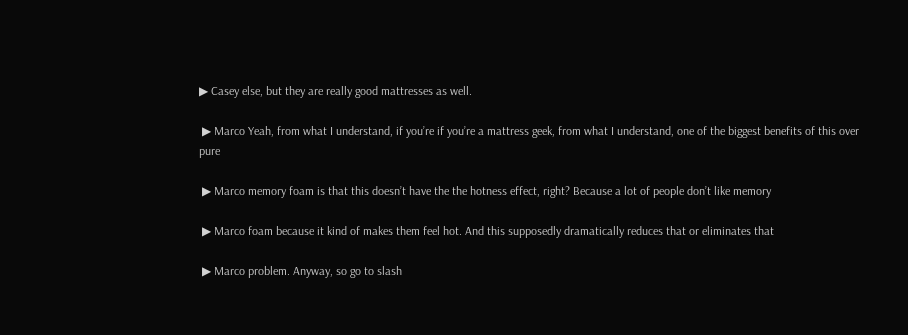▶ Casey else, but they are really good mattresses as well.

 ▶ Marco Yeah, from what I understand, if you’re if you’re a mattress geek, from what I understand, one of the biggest benefits of this over pure

 ▶ Marco memory foam is that this doesn’t have the the hotness effect, right? Because a lot of people don’t like memory

 ▶ Marco foam because it kind of makes them feel hot. And this supposedly dramatically reduces that or eliminates that

 ▶ Marco problem. Anyway, so go to slash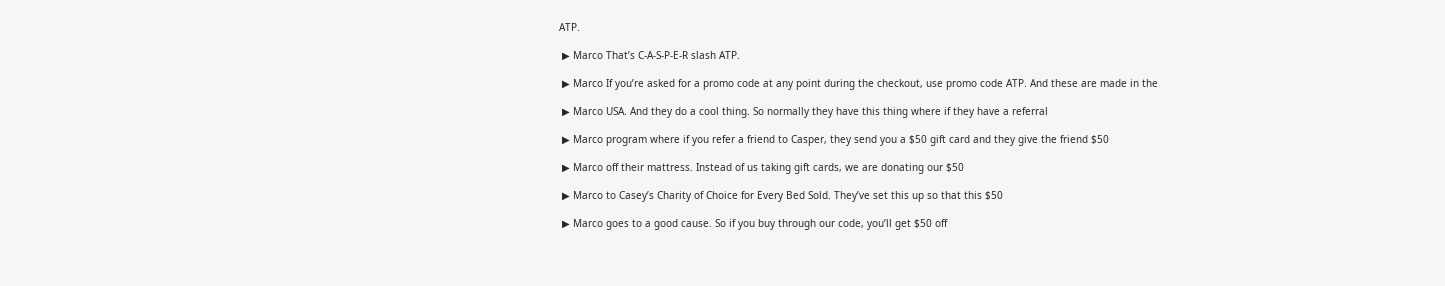ATP.

 ▶ Marco That’s C-A-S-P-E-R slash ATP.

 ▶ Marco If you’re asked for a promo code at any point during the checkout, use promo code ATP. And these are made in the

 ▶ Marco USA. And they do a cool thing. So normally they have this thing where if they have a referral

 ▶ Marco program where if you refer a friend to Casper, they send you a $50 gift card and they give the friend $50

 ▶ Marco off their mattress. Instead of us taking gift cards, we are donating our $50

 ▶ Marco to Casey’s Charity of Choice for Every Bed Sold. They’ve set this up so that this $50

 ▶ Marco goes to a good cause. So if you buy through our code, you’ll get $50 off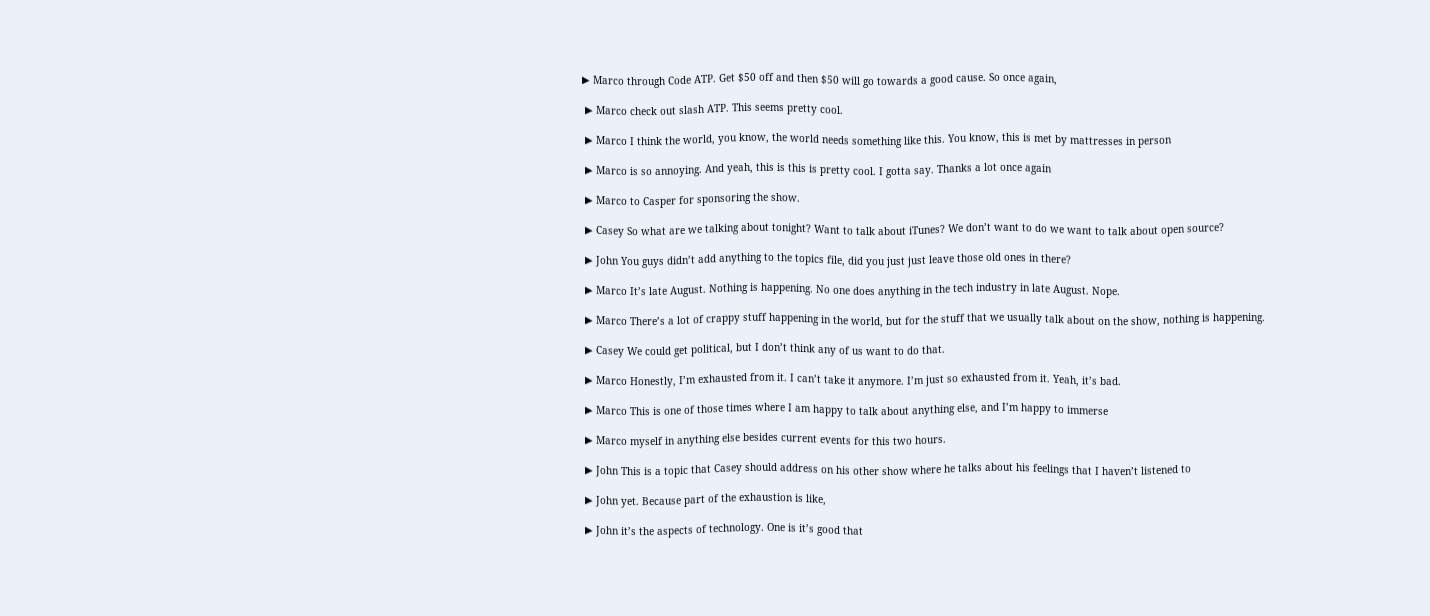▶ Marco through Code ATP. Get $50 off and then $50 will go towards a good cause. So once again,

 ▶ Marco check out slash ATP. This seems pretty cool.

 ▶ Marco I think the world, you know, the world needs something like this. You know, this is met by mattresses in person

 ▶ Marco is so annoying. And yeah, this is this is pretty cool. I gotta say. Thanks a lot once again

 ▶ Marco to Casper for sponsoring the show.

 ▶ Casey So what are we talking about tonight? Want to talk about iTunes? We don’t want to do we want to talk about open source?

 ▶ John You guys didn’t add anything to the topics file, did you just just leave those old ones in there?

 ▶ Marco It’s late August. Nothing is happening. No one does anything in the tech industry in late August. Nope.

 ▶ Marco There’s a lot of crappy stuff happening in the world, but for the stuff that we usually talk about on the show, nothing is happening.

 ▶ Casey We could get political, but I don’t think any of us want to do that.

 ▶ Marco Honestly, I’m exhausted from it. I can’t take it anymore. I’m just so exhausted from it. Yeah, it’s bad.

 ▶ Marco This is one of those times where I am happy to talk about anything else, and I’m happy to immerse

 ▶ Marco myself in anything else besides current events for this two hours.

 ▶ John This is a topic that Casey should address on his other show where he talks about his feelings that I haven’t listened to

 ▶ John yet. Because part of the exhaustion is like,

 ▶ John it’s the aspects of technology. One is it’s good that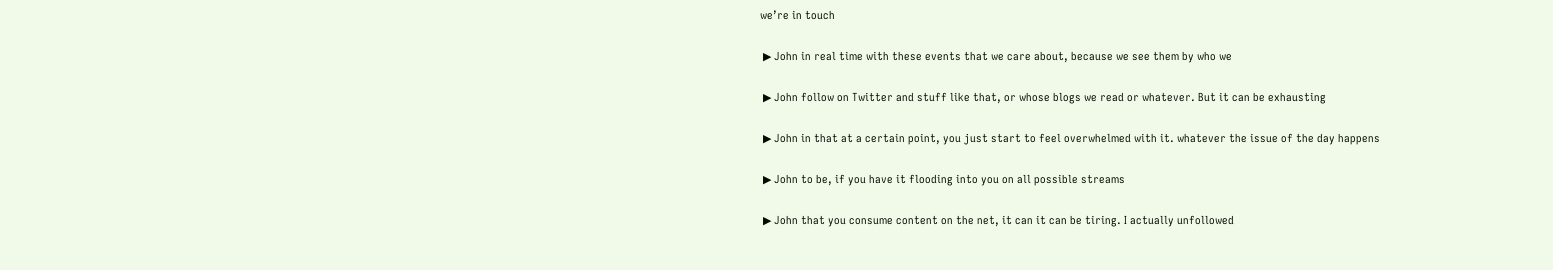we’re in touch

 ▶ John in real time with these events that we care about, because we see them by who we

 ▶ John follow on Twitter and stuff like that, or whose blogs we read or whatever. But it can be exhausting

 ▶ John in that at a certain point, you just start to feel overwhelmed with it. whatever the issue of the day happens

 ▶ John to be, if you have it flooding into you on all possible streams

 ▶ John that you consume content on the net, it can it can be tiring. I actually unfollowed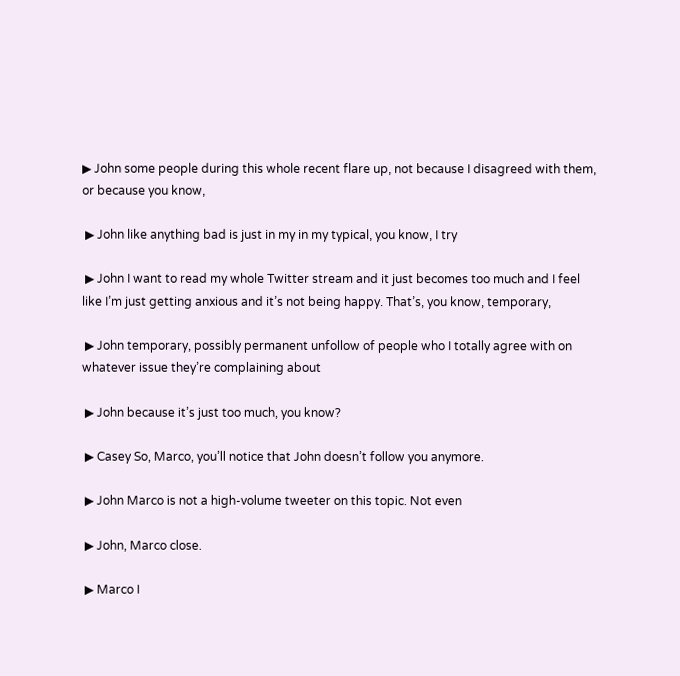▶ John some people during this whole recent flare up, not because I disagreed with them, or because you know,

 ▶ John like anything bad is just in my in my typical, you know, I try

 ▶ John I want to read my whole Twitter stream and it just becomes too much and I feel like I’m just getting anxious and it’s not being happy. That’s, you know, temporary,

 ▶ John temporary, possibly permanent unfollow of people who I totally agree with on whatever issue they’re complaining about

 ▶ John because it’s just too much, you know?

 ▶ Casey So, Marco, you’ll notice that John doesn’t follow you anymore.

 ▶ John Marco is not a high-volume tweeter on this topic. Not even

 ▶ John, Marco close.

 ▶ Marco I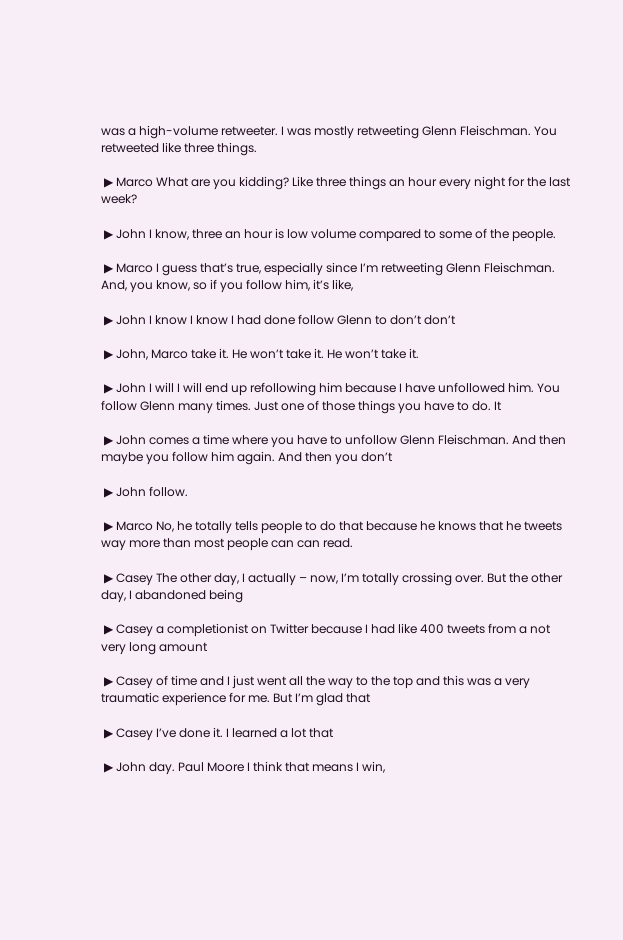was a high-volume retweeter. I was mostly retweeting Glenn Fleischman. You retweeted like three things.

 ▶ Marco What are you kidding? Like three things an hour every night for the last week?

 ▶ John I know, three an hour is low volume compared to some of the people.

 ▶ Marco I guess that’s true, especially since I’m retweeting Glenn Fleischman. And, you know, so if you follow him, it’s like,

 ▶ John I know I know I had done follow Glenn to don’t don’t

 ▶ John, Marco take it. He won’t take it. He won’t take it.

 ▶ John I will I will end up refollowing him because I have unfollowed him. You follow Glenn many times. Just one of those things you have to do. It

 ▶ John comes a time where you have to unfollow Glenn Fleischman. And then maybe you follow him again. And then you don’t

 ▶ John follow.

 ▶ Marco No, he totally tells people to do that because he knows that he tweets way more than most people can can read.

 ▶ Casey The other day, I actually – now, I’m totally crossing over. But the other day, I abandoned being

 ▶ Casey a completionist on Twitter because I had like 400 tweets from a not very long amount

 ▶ Casey of time and I just went all the way to the top and this was a very traumatic experience for me. But I’m glad that

 ▶ Casey I’ve done it. I learned a lot that

 ▶ John day. Paul Moore I think that means I win,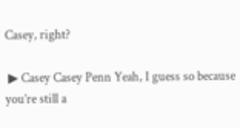Casey, right?

 ▶ Casey Casey Penn Yeah, I guess so because you’re still a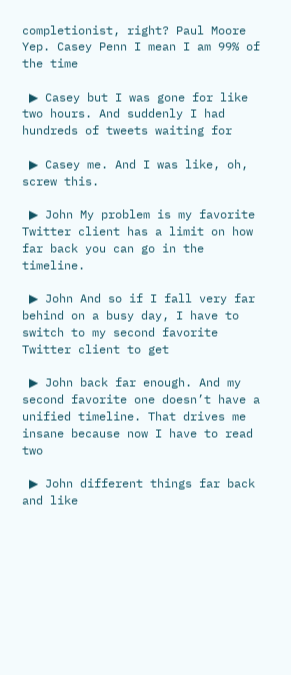completionist, right? Paul Moore Yep. Casey Penn I mean I am 99% of the time

 ▶ Casey but I was gone for like two hours. And suddenly I had hundreds of tweets waiting for

 ▶ Casey me. And I was like, oh, screw this.

 ▶ John My problem is my favorite Twitter client has a limit on how far back you can go in the timeline.

 ▶ John And so if I fall very far behind on a busy day, I have to switch to my second favorite Twitter client to get

 ▶ John back far enough. And my second favorite one doesn’t have a unified timeline. That drives me insane because now I have to read two

 ▶ John different things far back and like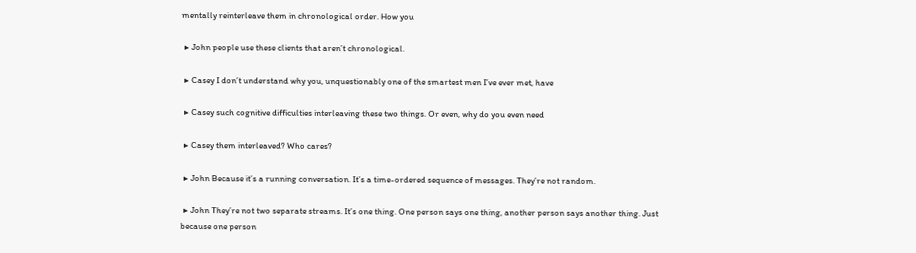mentally reinterleave them in chronological order. How you

 ▶ John people use these clients that aren’t chronological.

 ▶ Casey I don’t understand why you, unquestionably one of the smartest men I’ve ever met, have

 ▶ Casey such cognitive difficulties interleaving these two things. Or even, why do you even need

 ▶ Casey them interleaved? Who cares?

 ▶ John Because it’s a running conversation. It’s a time-ordered sequence of messages. They’re not random.

 ▶ John They’re not two separate streams. It’s one thing. One person says one thing, another person says another thing. Just because one person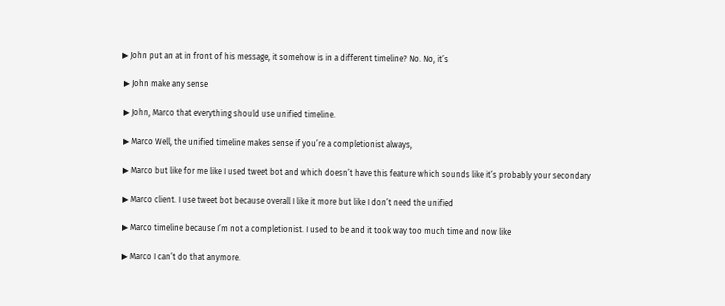▶ John put an at in front of his message, it somehow is in a different timeline? No. No, it’s

 ▶ John make any sense

 ▶ John, Marco that everything should use unified timeline.

 ▶ Marco Well, the unified timeline makes sense if you’re a completionist always,

 ▶ Marco but like for me like I used tweet bot and which doesn’t have this feature which sounds like it’s probably your secondary

 ▶ Marco client. I use tweet bot because overall I like it more but like I don’t need the unified

 ▶ Marco timeline because I’m not a completionist. I used to be and it took way too much time and now like

 ▶ Marco I can’t do that anymore.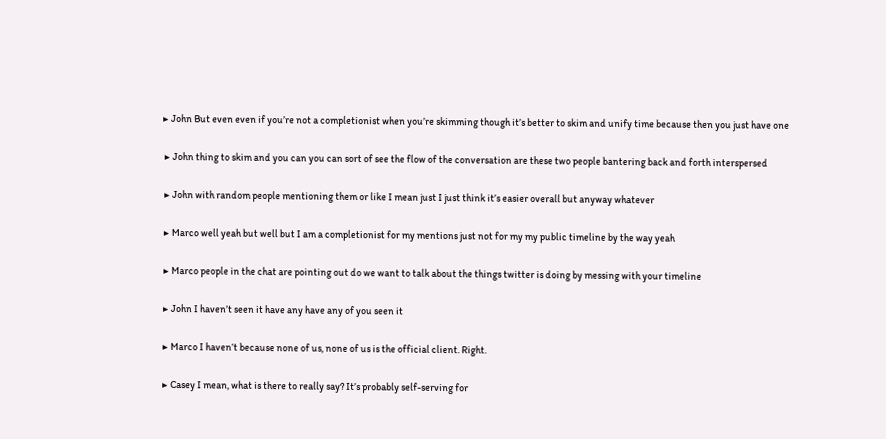▶ John But even even if you’re not a completionist when you’re skimming though it’s better to skim and unify time because then you just have one

 ▶ John thing to skim and you can you can sort of see the flow of the conversation are these two people bantering back and forth interspersed

 ▶ John with random people mentioning them or like I mean just I just think it’s easier overall but anyway whatever

 ▶ Marco well yeah but well but I am a completionist for my mentions just not for my my public timeline by the way yeah

 ▶ Marco people in the chat are pointing out do we want to talk about the things twitter is doing by messing with your timeline

 ▶ John I haven’t seen it have any have any of you seen it

 ▶ Marco I haven’t because none of us, none of us is the official client. Right.

 ▶ Casey I mean, what is there to really say? It’s probably self-serving for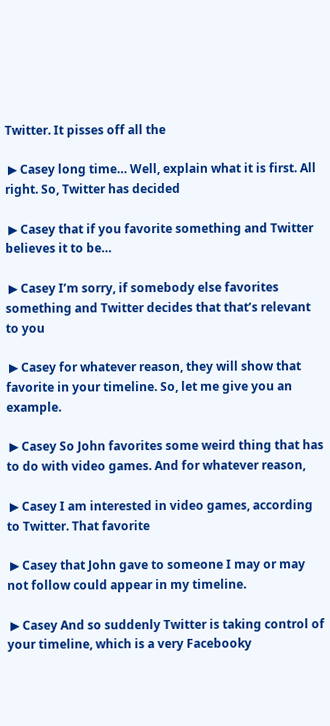Twitter. It pisses off all the

 ▶ Casey long time… Well, explain what it is first. All right. So, Twitter has decided

 ▶ Casey that if you favorite something and Twitter believes it to be…

 ▶ Casey I’m sorry, if somebody else favorites something and Twitter decides that that’s relevant to you

 ▶ Casey for whatever reason, they will show that favorite in your timeline. So, let me give you an example.

 ▶ Casey So John favorites some weird thing that has to do with video games. And for whatever reason,

 ▶ Casey I am interested in video games, according to Twitter. That favorite

 ▶ Casey that John gave to someone I may or may not follow could appear in my timeline.

 ▶ Casey And so suddenly Twitter is taking control of your timeline, which is a very Facebooky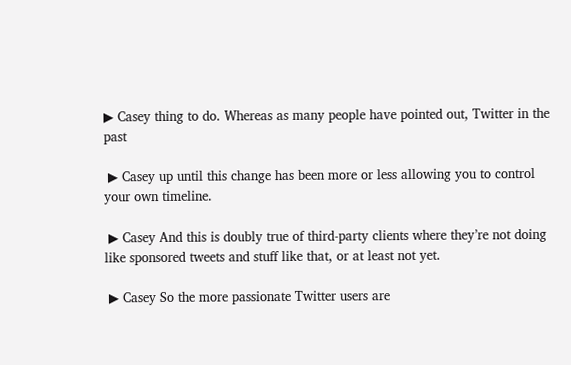▶ Casey thing to do. Whereas as many people have pointed out, Twitter in the past

 ▶ Casey up until this change has been more or less allowing you to control your own timeline.

 ▶ Casey And this is doubly true of third-party clients where they’re not doing like sponsored tweets and stuff like that, or at least not yet.

 ▶ Casey So the more passionate Twitter users are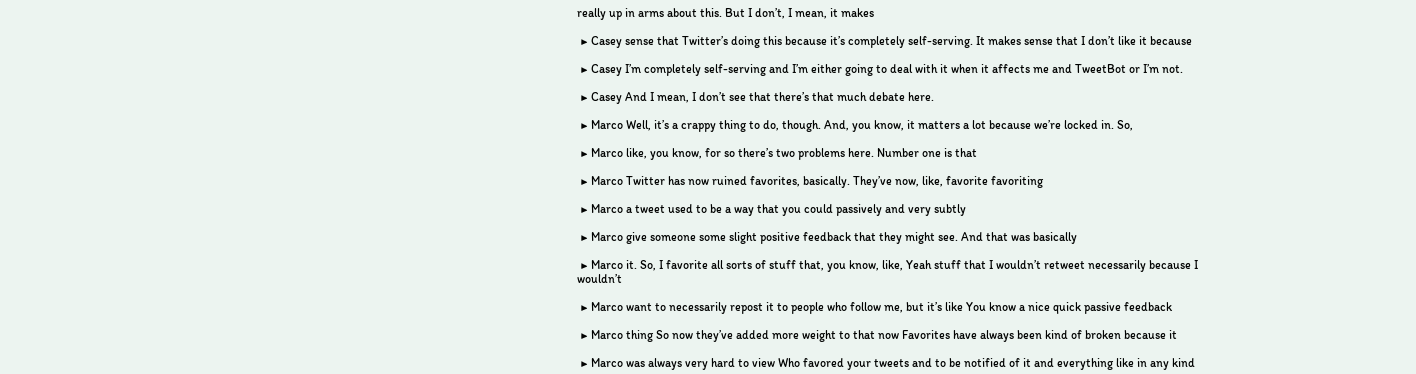really up in arms about this. But I don’t, I mean, it makes

 ▶ Casey sense that Twitter’s doing this because it’s completely self-serving. It makes sense that I don’t like it because

 ▶ Casey I’m completely self-serving and I’m either going to deal with it when it affects me and TweetBot or I’m not.

 ▶ Casey And I mean, I don’t see that there’s that much debate here.

 ▶ Marco Well, it’s a crappy thing to do, though. And, you know, it matters a lot because we’re locked in. So,

 ▶ Marco like, you know, for so there’s two problems here. Number one is that

 ▶ Marco Twitter has now ruined favorites, basically. They’ve now, like, favorite favoriting

 ▶ Marco a tweet used to be a way that you could passively and very subtly

 ▶ Marco give someone some slight positive feedback that they might see. And that was basically

 ▶ Marco it. So, I favorite all sorts of stuff that, you know, like, Yeah stuff that I wouldn’t retweet necessarily because I wouldn’t

 ▶ Marco want to necessarily repost it to people who follow me, but it’s like You know a nice quick passive feedback

 ▶ Marco thing So now they’ve added more weight to that now Favorites have always been kind of broken because it

 ▶ Marco was always very hard to view Who favored your tweets and to be notified of it and everything like in any kind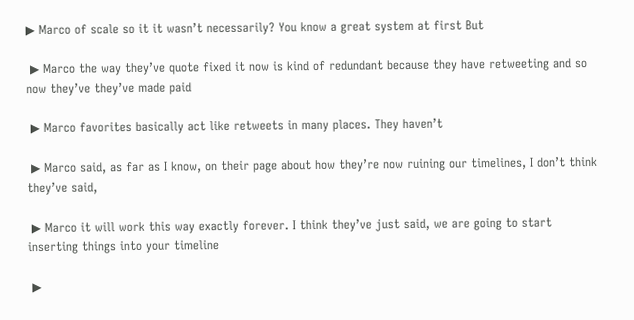▶ Marco of scale so it it wasn’t necessarily? You know a great system at first But

 ▶ Marco the way they’ve quote fixed it now is kind of redundant because they have retweeting and so now they’ve they’ve made paid

 ▶ Marco favorites basically act like retweets in many places. They haven’t

 ▶ Marco said, as far as I know, on their page about how they’re now ruining our timelines, I don’t think they’ve said,

 ▶ Marco it will work this way exactly forever. I think they’ve just said, we are going to start inserting things into your timeline

 ▶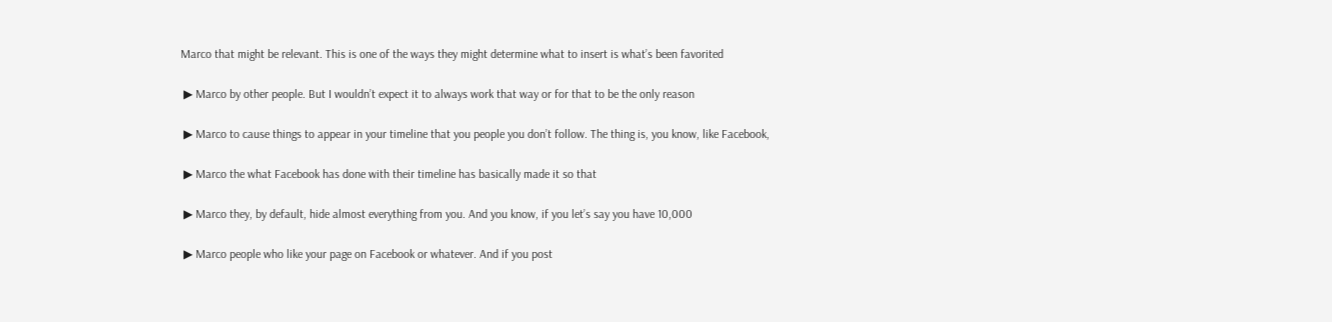Marco that might be relevant. This is one of the ways they might determine what to insert is what’s been favorited

 ▶ Marco by other people. But I wouldn’t expect it to always work that way or for that to be the only reason

 ▶ Marco to cause things to appear in your timeline that you people you don’t follow. The thing is, you know, like Facebook,

 ▶ Marco the what Facebook has done with their timeline has basically made it so that

 ▶ Marco they, by default, hide almost everything from you. And you know, if you let’s say you have 10,000

 ▶ Marco people who like your page on Facebook or whatever. And if you post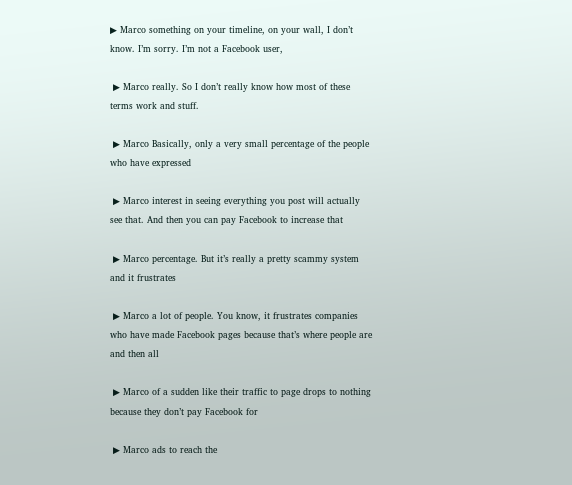▶ Marco something on your timeline, on your wall, I don’t know. I’m sorry. I’m not a Facebook user,

 ▶ Marco really. So I don’t really know how most of these terms work and stuff.

 ▶ Marco Basically, only a very small percentage of the people who have expressed

 ▶ Marco interest in seeing everything you post will actually see that. And then you can pay Facebook to increase that

 ▶ Marco percentage. But it’s really a pretty scammy system and it frustrates

 ▶ Marco a lot of people. You know, it frustrates companies who have made Facebook pages because that’s where people are and then all

 ▶ Marco of a sudden like their traffic to page drops to nothing because they don’t pay Facebook for

 ▶ Marco ads to reach the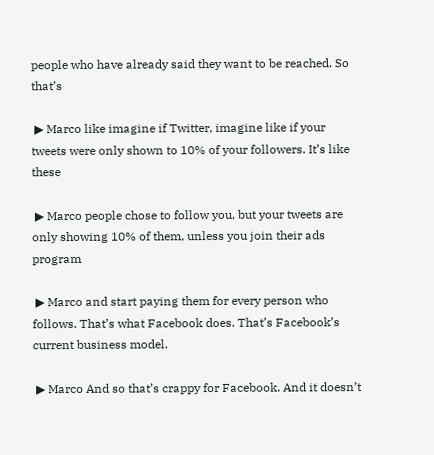people who have already said they want to be reached. So that’s

 ▶ Marco like imagine if Twitter, imagine like if your tweets were only shown to 10% of your followers. It’s like these

 ▶ Marco people chose to follow you, but your tweets are only showing 10% of them, unless you join their ads program

 ▶ Marco and start paying them for every person who follows. That’s what Facebook does. That’s Facebook’s current business model.

 ▶ Marco And so that’s crappy for Facebook. And it doesn’t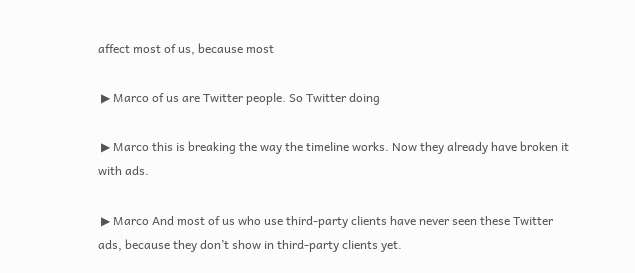affect most of us, because most

 ▶ Marco of us are Twitter people. So Twitter doing

 ▶ Marco this is breaking the way the timeline works. Now they already have broken it with ads.

 ▶ Marco And most of us who use third-party clients have never seen these Twitter ads, because they don’t show in third-party clients yet.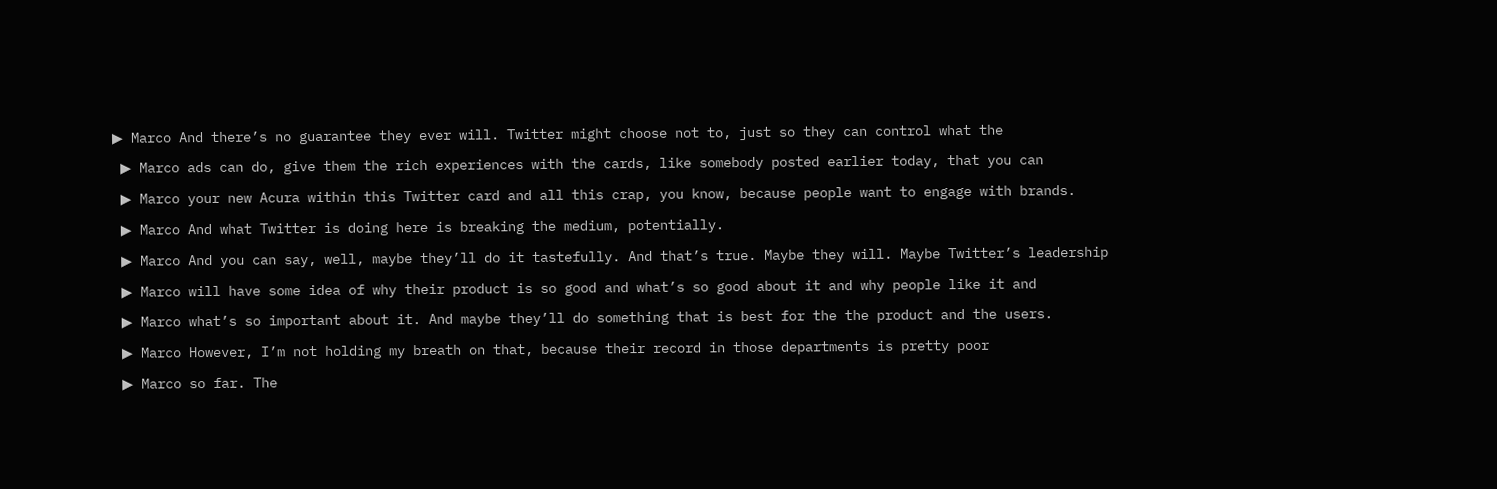▶ Marco And there’s no guarantee they ever will. Twitter might choose not to, just so they can control what the

 ▶ Marco ads can do, give them the rich experiences with the cards, like somebody posted earlier today, that you can

 ▶ Marco your new Acura within this Twitter card and all this crap, you know, because people want to engage with brands.

 ▶ Marco And what Twitter is doing here is breaking the medium, potentially.

 ▶ Marco And you can say, well, maybe they’ll do it tastefully. And that’s true. Maybe they will. Maybe Twitter’s leadership

 ▶ Marco will have some idea of why their product is so good and what’s so good about it and why people like it and

 ▶ Marco what’s so important about it. And maybe they’ll do something that is best for the the product and the users.

 ▶ Marco However, I’m not holding my breath on that, because their record in those departments is pretty poor

 ▶ Marco so far. The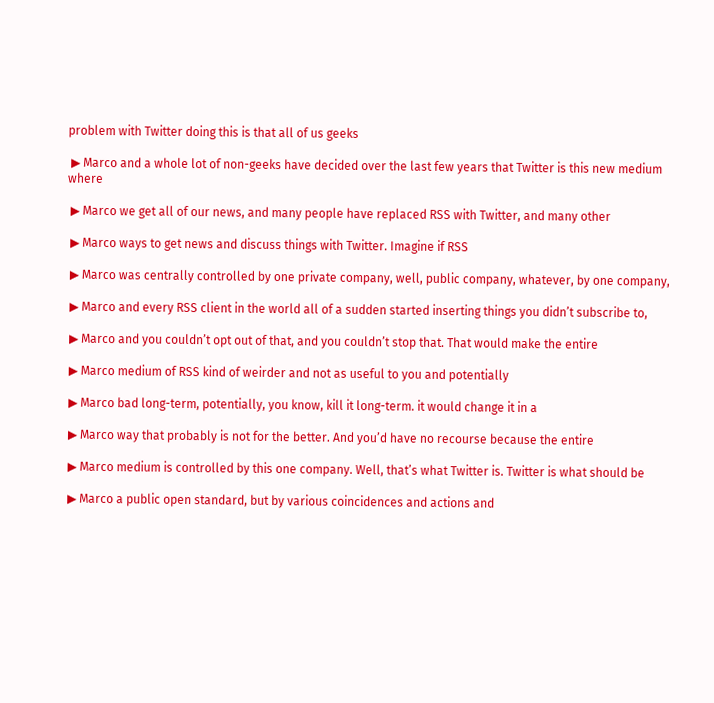problem with Twitter doing this is that all of us geeks

 ▶ Marco and a whole lot of non-geeks have decided over the last few years that Twitter is this new medium where

 ▶ Marco we get all of our news, and many people have replaced RSS with Twitter, and many other

 ▶ Marco ways to get news and discuss things with Twitter. Imagine if RSS

 ▶ Marco was centrally controlled by one private company, well, public company, whatever, by one company,

 ▶ Marco and every RSS client in the world all of a sudden started inserting things you didn’t subscribe to,

 ▶ Marco and you couldn’t opt out of that, and you couldn’t stop that. That would make the entire

 ▶ Marco medium of RSS kind of weirder and not as useful to you and potentially

 ▶ Marco bad long-term, potentially, you know, kill it long-term. it would change it in a

 ▶ Marco way that probably is not for the better. And you’d have no recourse because the entire

 ▶ Marco medium is controlled by this one company. Well, that’s what Twitter is. Twitter is what should be

 ▶ Marco a public open standard, but by various coincidences and actions and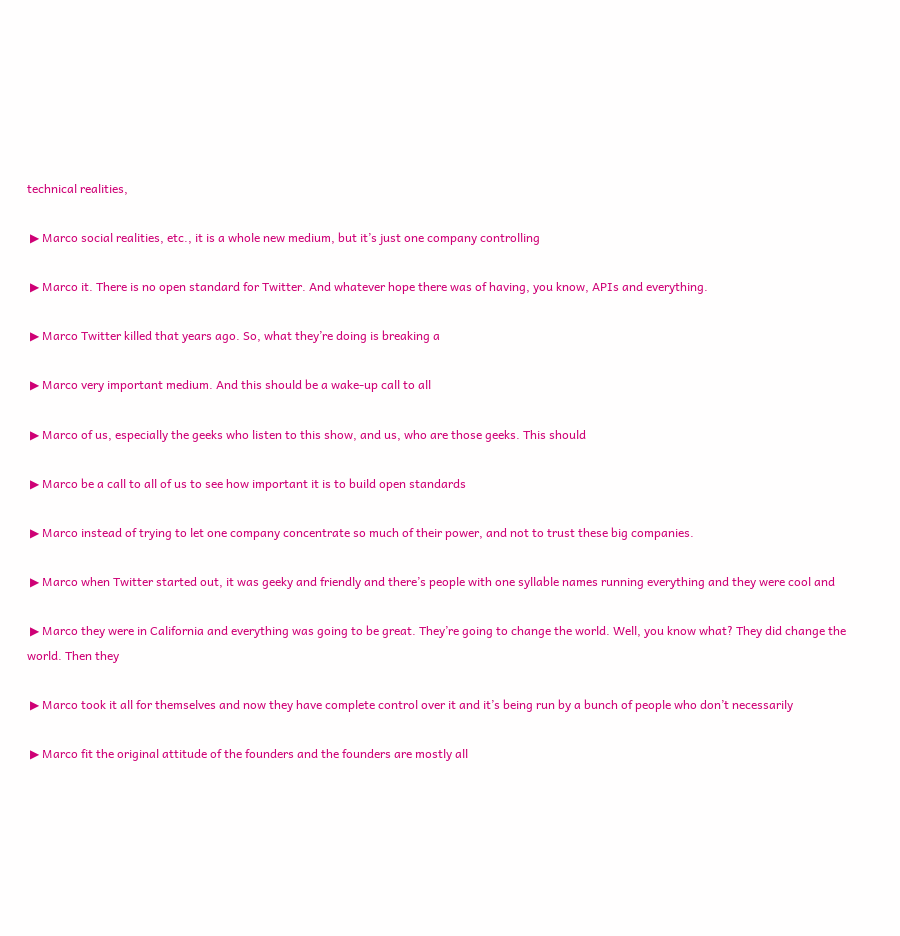technical realities,

 ▶ Marco social realities, etc., it is a whole new medium, but it’s just one company controlling

 ▶ Marco it. There is no open standard for Twitter. And whatever hope there was of having, you know, APIs and everything.

 ▶ Marco Twitter killed that years ago. So, what they’re doing is breaking a

 ▶ Marco very important medium. And this should be a wake-up call to all

 ▶ Marco of us, especially the geeks who listen to this show, and us, who are those geeks. This should

 ▶ Marco be a call to all of us to see how important it is to build open standards

 ▶ Marco instead of trying to let one company concentrate so much of their power, and not to trust these big companies.

 ▶ Marco when Twitter started out, it was geeky and friendly and there’s people with one syllable names running everything and they were cool and

 ▶ Marco they were in California and everything was going to be great. They’re going to change the world. Well, you know what? They did change the world. Then they

 ▶ Marco took it all for themselves and now they have complete control over it and it’s being run by a bunch of people who don’t necessarily

 ▶ Marco fit the original attitude of the founders and the founders are mostly all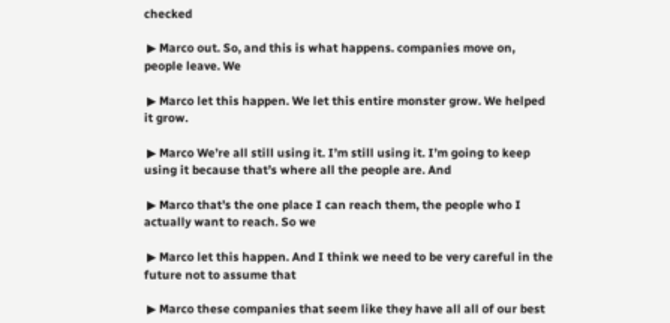checked

 ▶ Marco out. So, and this is what happens. companies move on, people leave. We

 ▶ Marco let this happen. We let this entire monster grow. We helped it grow.

 ▶ Marco We’re all still using it. I’m still using it. I’m going to keep using it because that’s where all the people are. And

 ▶ Marco that’s the one place I can reach them, the people who I actually want to reach. So we

 ▶ Marco let this happen. And I think we need to be very careful in the future not to assume that

 ▶ Marco these companies that seem like they have all all of our best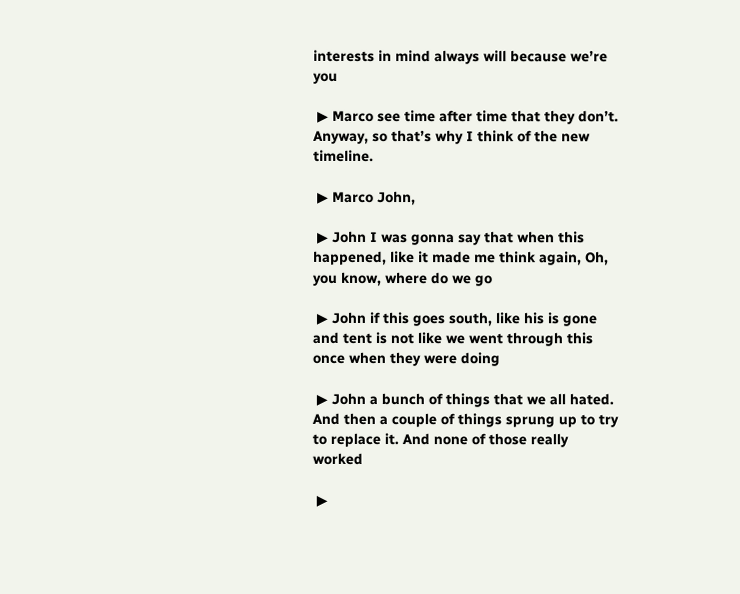interests in mind always will because we’re you

 ▶ Marco see time after time that they don’t. Anyway, so that’s why I think of the new timeline.

 ▶ Marco John,

 ▶ John I was gonna say that when this happened, like it made me think again, Oh, you know, where do we go

 ▶ John if this goes south, like his is gone and tent is not like we went through this once when they were doing

 ▶ John a bunch of things that we all hated. And then a couple of things sprung up to try to replace it. And none of those really worked

 ▶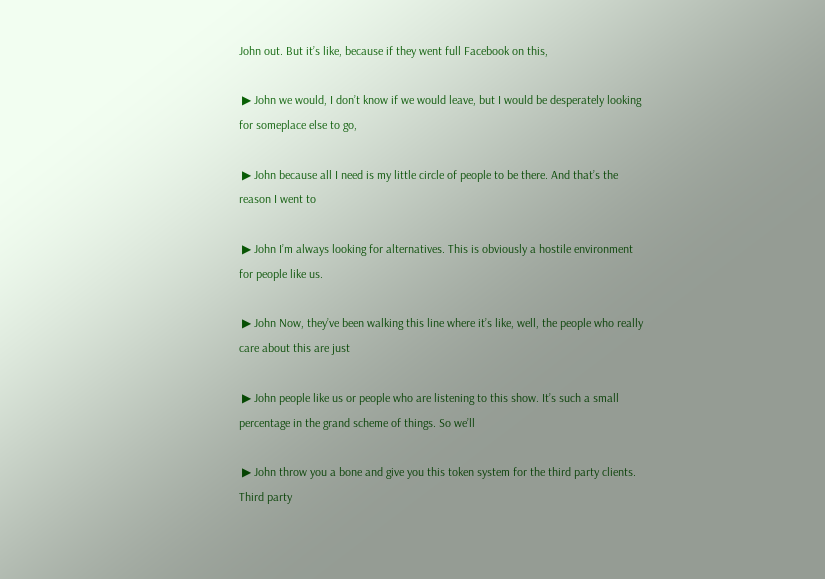John out. But it’s like, because if they went full Facebook on this,

 ▶ John we would, I don’t know if we would leave, but I would be desperately looking for someplace else to go,

 ▶ John because all I need is my little circle of people to be there. And that’s the reason I went to

 ▶ John I’m always looking for alternatives. This is obviously a hostile environment for people like us.

 ▶ John Now, they’ve been walking this line where it’s like, well, the people who really care about this are just

 ▶ John people like us or people who are listening to this show. It’s such a small percentage in the grand scheme of things. So we’ll

 ▶ John throw you a bone and give you this token system for the third party clients. Third party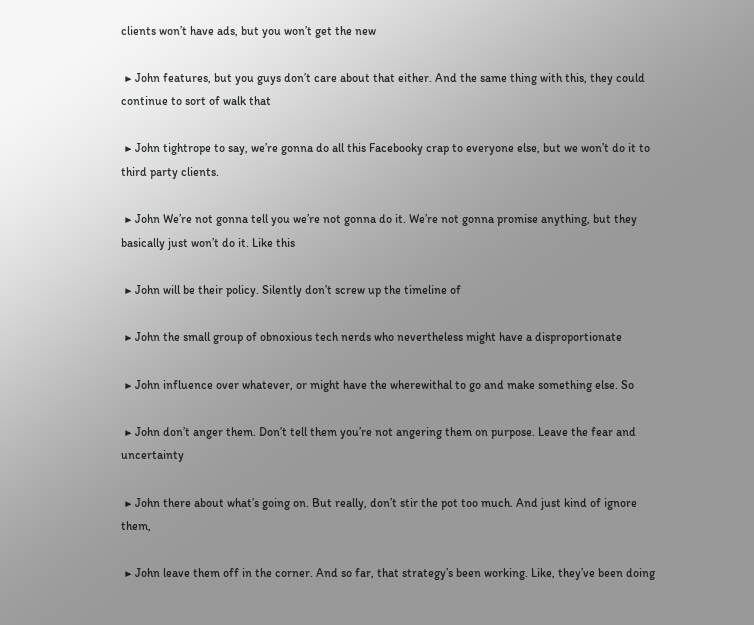clients won’t have ads, but you won’t get the new

 ▶ John features, but you guys don’t care about that either. And the same thing with this, they could continue to sort of walk that

 ▶ John tightrope to say, we’re gonna do all this Facebooky crap to everyone else, but we won’t do it to third party clients.

 ▶ John We’re not gonna tell you we’re not gonna do it. We’re not gonna promise anything, but they basically just won’t do it. Like this

 ▶ John will be their policy. Silently don’t screw up the timeline of

 ▶ John the small group of obnoxious tech nerds who nevertheless might have a disproportionate

 ▶ John influence over whatever, or might have the wherewithal to go and make something else. So

 ▶ John don’t anger them. Don’t tell them you’re not angering them on purpose. Leave the fear and uncertainty

 ▶ John there about what’s going on. But really, don’t stir the pot too much. And just kind of ignore them,

 ▶ John leave them off in the corner. And so far, that strategy’s been working. Like, they’ve been doing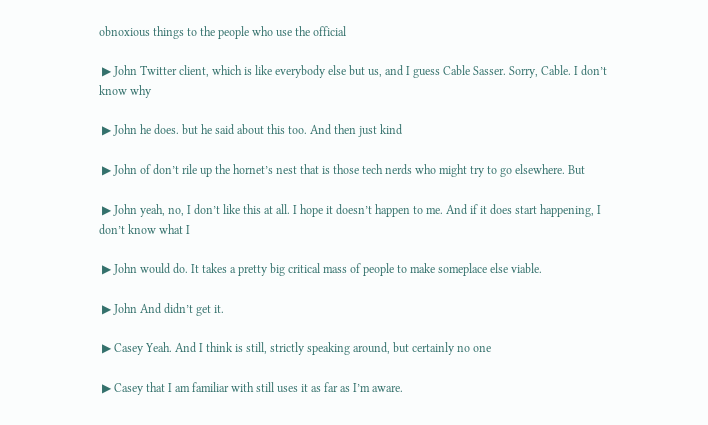obnoxious things to the people who use the official

 ▶ John Twitter client, which is like everybody else but us, and I guess Cable Sasser. Sorry, Cable. I don’t know why

 ▶ John he does. but he said about this too. And then just kind

 ▶ John of don’t rile up the hornet’s nest that is those tech nerds who might try to go elsewhere. But

 ▶ John yeah, no, I don’t like this at all. I hope it doesn’t happen to me. And if it does start happening, I don’t know what I

 ▶ John would do. It takes a pretty big critical mass of people to make someplace else viable.

 ▶ John And didn’t get it.

 ▶ Casey Yeah. And I think is still, strictly speaking around, but certainly no one

 ▶ Casey that I am familiar with still uses it as far as I’m aware.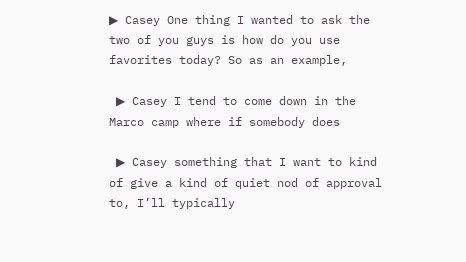▶ Casey One thing I wanted to ask the two of you guys is how do you use favorites today? So as an example,

 ▶ Casey I tend to come down in the Marco camp where if somebody does

 ▶ Casey something that I want to kind of give a kind of quiet nod of approval to, I’ll typically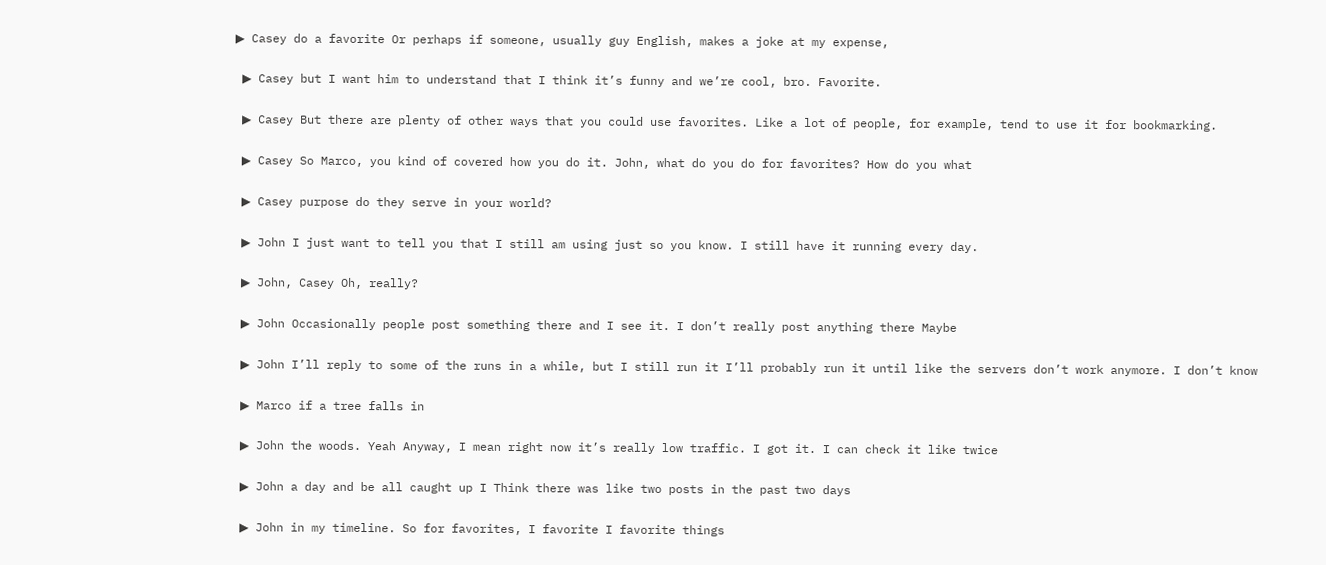▶ Casey do a favorite Or perhaps if someone, usually guy English, makes a joke at my expense,

 ▶ Casey but I want him to understand that I think it’s funny and we’re cool, bro. Favorite.

 ▶ Casey But there are plenty of other ways that you could use favorites. Like a lot of people, for example, tend to use it for bookmarking.

 ▶ Casey So Marco, you kind of covered how you do it. John, what do you do for favorites? How do you what

 ▶ Casey purpose do they serve in your world?

 ▶ John I just want to tell you that I still am using just so you know. I still have it running every day.

 ▶ John, Casey Oh, really?

 ▶ John Occasionally people post something there and I see it. I don’t really post anything there Maybe

 ▶ John I’ll reply to some of the runs in a while, but I still run it I’ll probably run it until like the servers don’t work anymore. I don’t know

 ▶ Marco if a tree falls in

 ▶ John the woods. Yeah Anyway, I mean right now it’s really low traffic. I got it. I can check it like twice

 ▶ John a day and be all caught up I Think there was like two posts in the past two days

 ▶ John in my timeline. So for favorites, I favorite I favorite things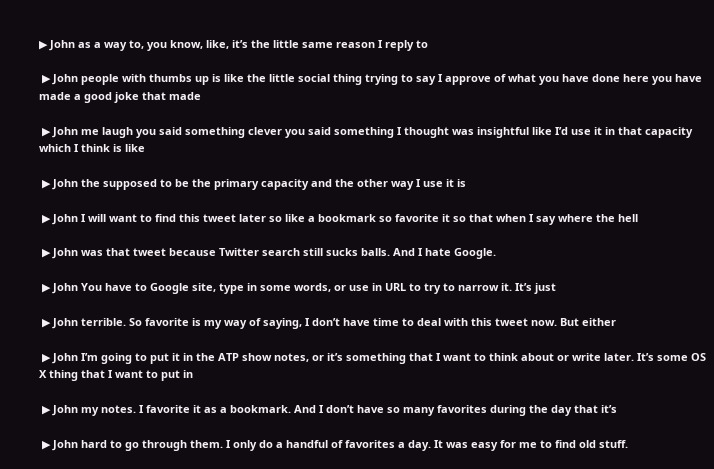▶ John as a way to, you know, like, it’s the little same reason I reply to

 ▶ John people with thumbs up is like the little social thing trying to say I approve of what you have done here you have made a good joke that made

 ▶ John me laugh you said something clever you said something I thought was insightful like I’d use it in that capacity which I think is like

 ▶ John the supposed to be the primary capacity and the other way I use it is

 ▶ John I will want to find this tweet later so like a bookmark so favorite it so that when I say where the hell

 ▶ John was that tweet because Twitter search still sucks balls. And I hate Google.

 ▶ John You have to Google site, type in some words, or use in URL to try to narrow it. It’s just

 ▶ John terrible. So favorite is my way of saying, I don’t have time to deal with this tweet now. But either

 ▶ John I’m going to put it in the ATP show notes, or it’s something that I want to think about or write later. It’s some OS X thing that I want to put in

 ▶ John my notes. I favorite it as a bookmark. And I don’t have so many favorites during the day that it’s

 ▶ John hard to go through them. I only do a handful of favorites a day. It was easy for me to find old stuff.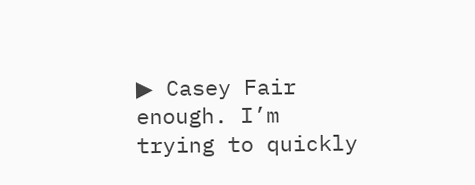▶ Casey Fair enough. I’m trying to quickly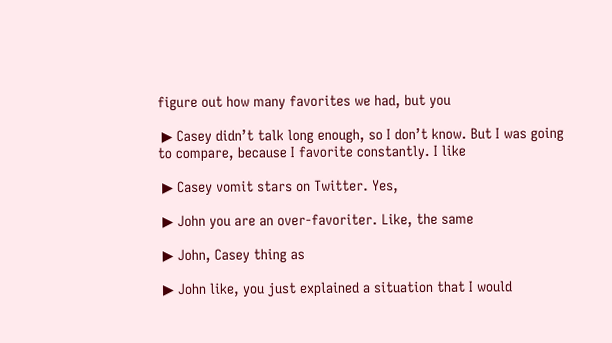figure out how many favorites we had, but you

 ▶ Casey didn’t talk long enough, so I don’t know. But I was going to compare, because I favorite constantly. I like

 ▶ Casey vomit stars on Twitter. Yes,

 ▶ John you are an over-favoriter. Like, the same

 ▶ John, Casey thing as

 ▶ John like, you just explained a situation that I would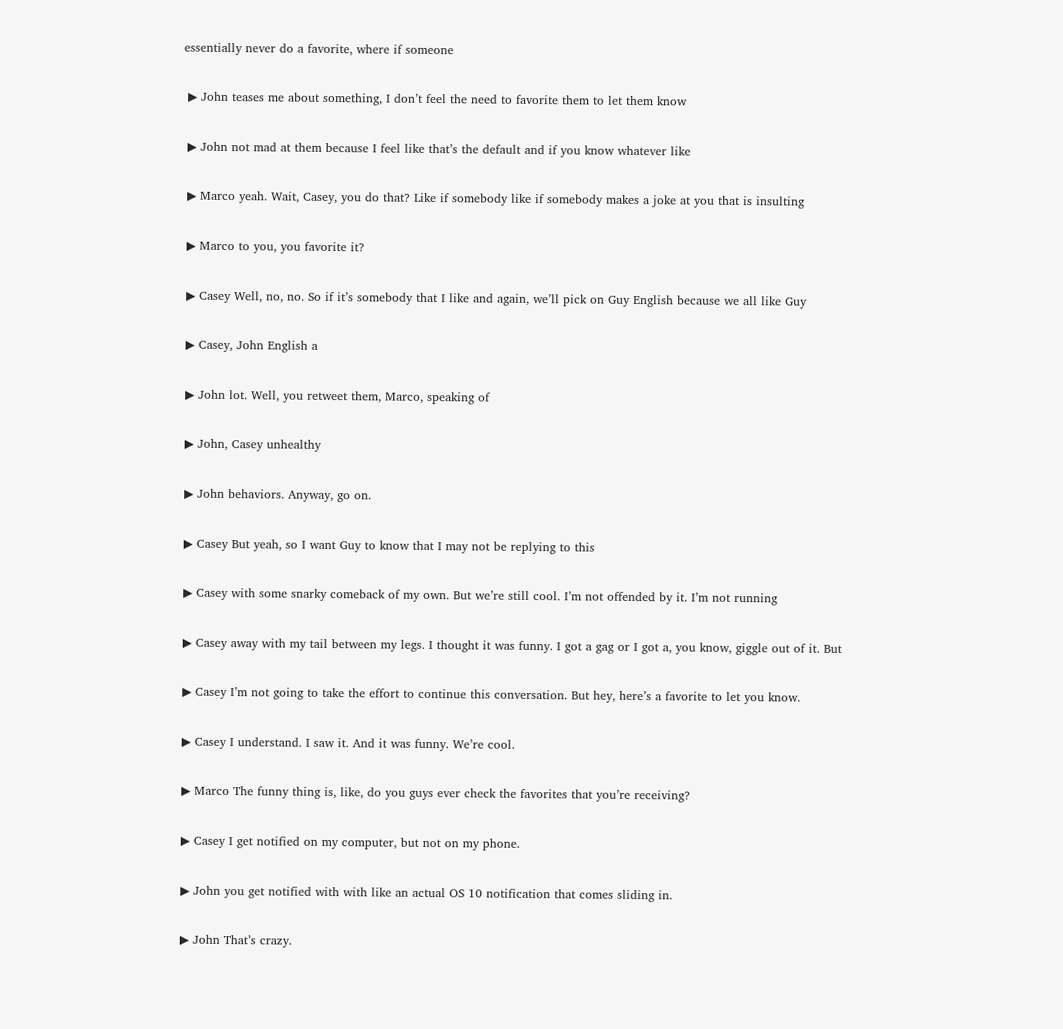essentially never do a favorite, where if someone

 ▶ John teases me about something, I don’t feel the need to favorite them to let them know

 ▶ John not mad at them because I feel like that’s the default and if you know whatever like

 ▶ Marco yeah. Wait, Casey, you do that? Like if somebody like if somebody makes a joke at you that is insulting

 ▶ Marco to you, you favorite it?

 ▶ Casey Well, no, no. So if it’s somebody that I like and again, we’ll pick on Guy English because we all like Guy

 ▶ Casey, John English a

 ▶ John lot. Well, you retweet them, Marco, speaking of

 ▶ John, Casey unhealthy

 ▶ John behaviors. Anyway, go on.

 ▶ Casey But yeah, so I want Guy to know that I may not be replying to this

 ▶ Casey with some snarky comeback of my own. But we’re still cool. I’m not offended by it. I’m not running

 ▶ Casey away with my tail between my legs. I thought it was funny. I got a gag or I got a, you know, giggle out of it. But

 ▶ Casey I’m not going to take the effort to continue this conversation. But hey, here’s a favorite to let you know.

 ▶ Casey I understand. I saw it. And it was funny. We’re cool.

 ▶ Marco The funny thing is, like, do you guys ever check the favorites that you’re receiving?

 ▶ Casey I get notified on my computer, but not on my phone.

 ▶ John you get notified with with like an actual OS 10 notification that comes sliding in.

 ▶ John That’s crazy.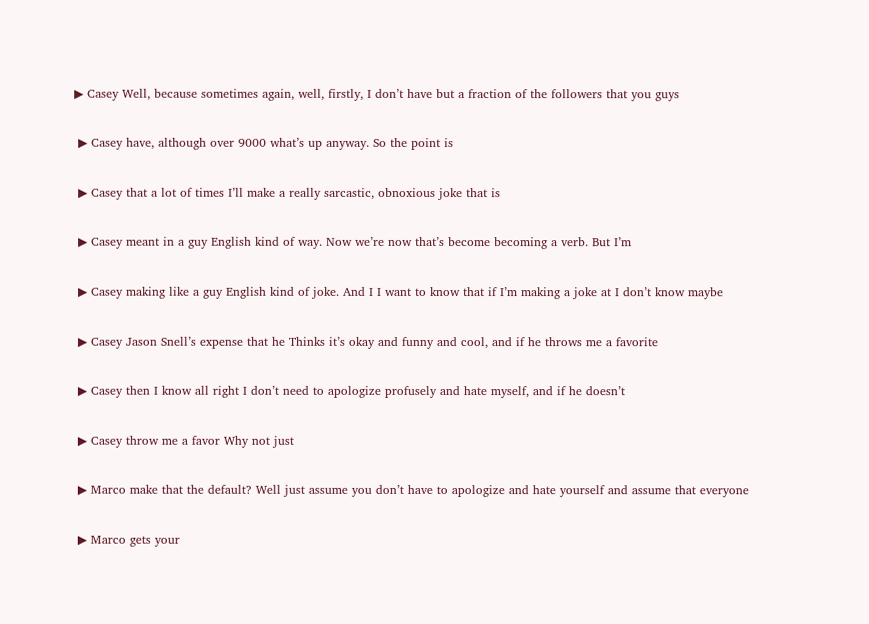▶ Casey Well, because sometimes again, well, firstly, I don’t have but a fraction of the followers that you guys

 ▶ Casey have, although over 9000 what’s up anyway. So the point is

 ▶ Casey that a lot of times I’ll make a really sarcastic, obnoxious joke that is

 ▶ Casey meant in a guy English kind of way. Now we’re now that’s become becoming a verb. But I’m

 ▶ Casey making like a guy English kind of joke. And I I want to know that if I’m making a joke at I don’t know maybe

 ▶ Casey Jason Snell’s expense that he Thinks it’s okay and funny and cool, and if he throws me a favorite

 ▶ Casey then I know all right I don’t need to apologize profusely and hate myself, and if he doesn’t

 ▶ Casey throw me a favor Why not just

 ▶ Marco make that the default? Well just assume you don’t have to apologize and hate yourself and assume that everyone

 ▶ Marco gets your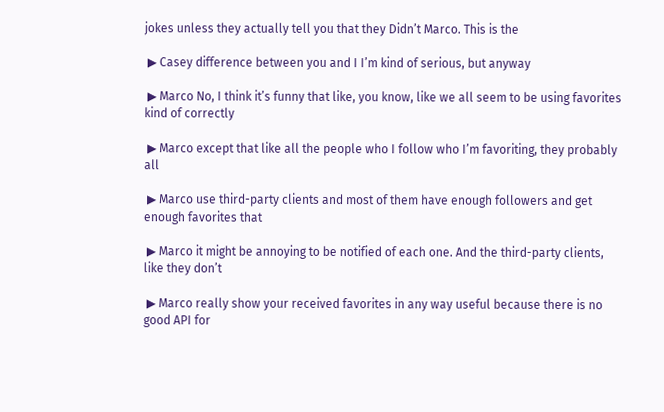jokes unless they actually tell you that they Didn’t Marco. This is the

 ▶ Casey difference between you and I I’m kind of serious, but anyway

 ▶ Marco No, I think it’s funny that like, you know, like we all seem to be using favorites kind of correctly

 ▶ Marco except that like all the people who I follow who I’m favoriting, they probably all

 ▶ Marco use third-party clients and most of them have enough followers and get enough favorites that

 ▶ Marco it might be annoying to be notified of each one. And the third-party clients, like they don’t

 ▶ Marco really show your received favorites in any way useful because there is no good API for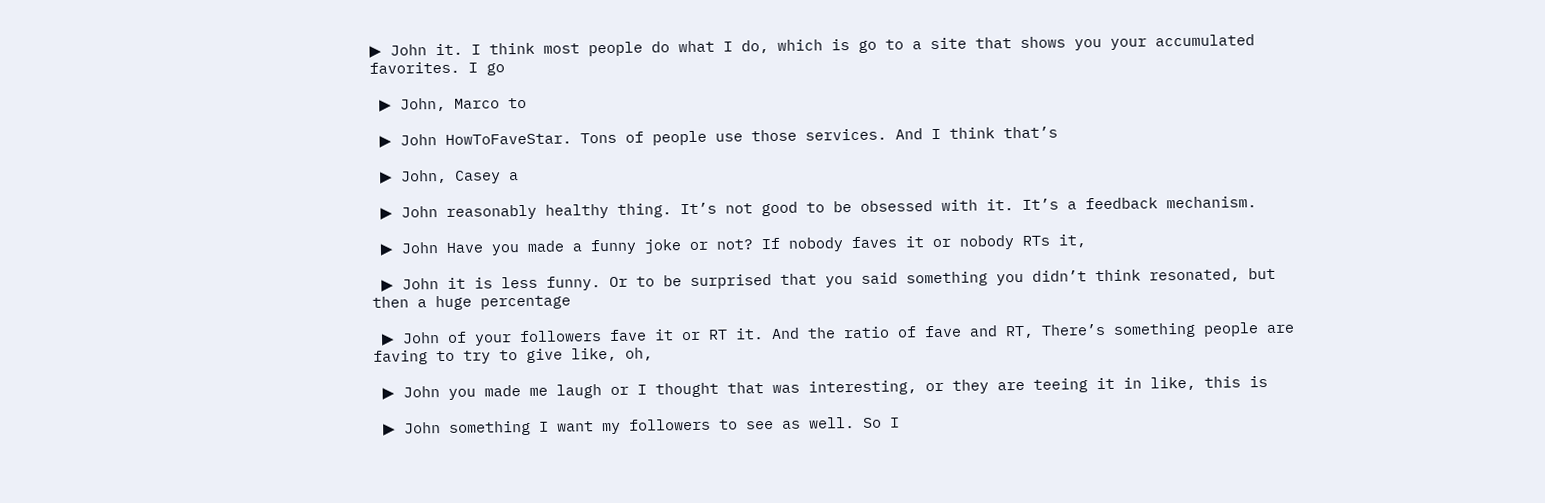▶ John it. I think most people do what I do, which is go to a site that shows you your accumulated favorites. I go

 ▶ John, Marco to

 ▶ John HowToFaveStar. Tons of people use those services. And I think that’s

 ▶ John, Casey a

 ▶ John reasonably healthy thing. It’s not good to be obsessed with it. It’s a feedback mechanism.

 ▶ John Have you made a funny joke or not? If nobody faves it or nobody RTs it,

 ▶ John it is less funny. Or to be surprised that you said something you didn’t think resonated, but then a huge percentage

 ▶ John of your followers fave it or RT it. And the ratio of fave and RT, There’s something people are faving to try to give like, oh,

 ▶ John you made me laugh or I thought that was interesting, or they are teeing it in like, this is

 ▶ John something I want my followers to see as well. So I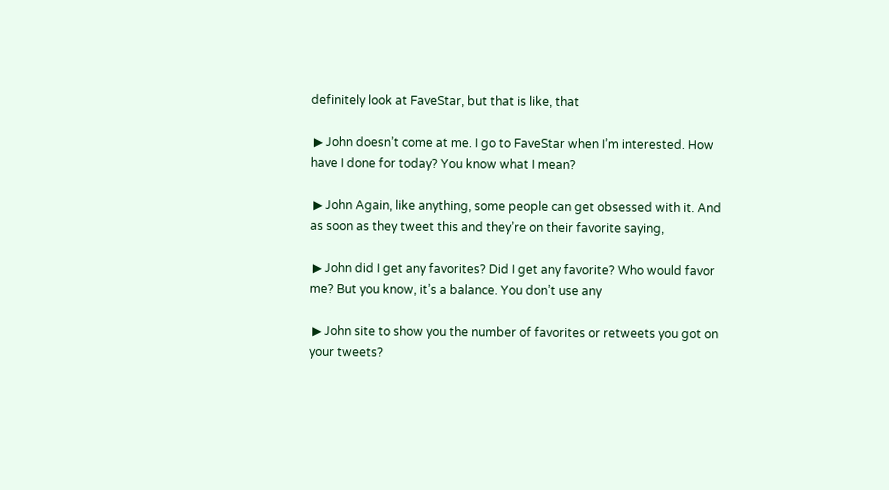definitely look at FaveStar, but that is like, that

 ▶ John doesn’t come at me. I go to FaveStar when I’m interested. How have I done for today? You know what I mean?

 ▶ John Again, like anything, some people can get obsessed with it. And as soon as they tweet this and they’re on their favorite saying,

 ▶ John did I get any favorites? Did I get any favorite? Who would favor me? But you know, it’s a balance. You don’t use any

 ▶ John site to show you the number of favorites or retweets you got on your tweets?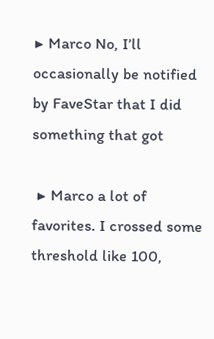▶ Marco No, I’ll occasionally be notified by FaveStar that I did something that got

 ▶ Marco a lot of favorites. I crossed some threshold like 100,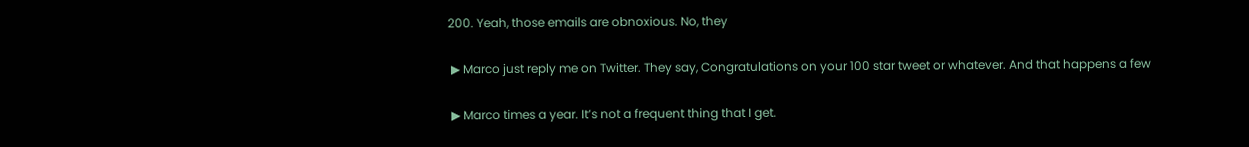200. Yeah, those emails are obnoxious. No, they

 ▶ Marco just reply me on Twitter. They say, Congratulations on your 100 star tweet or whatever. And that happens a few

 ▶ Marco times a year. It’s not a frequent thing that I get.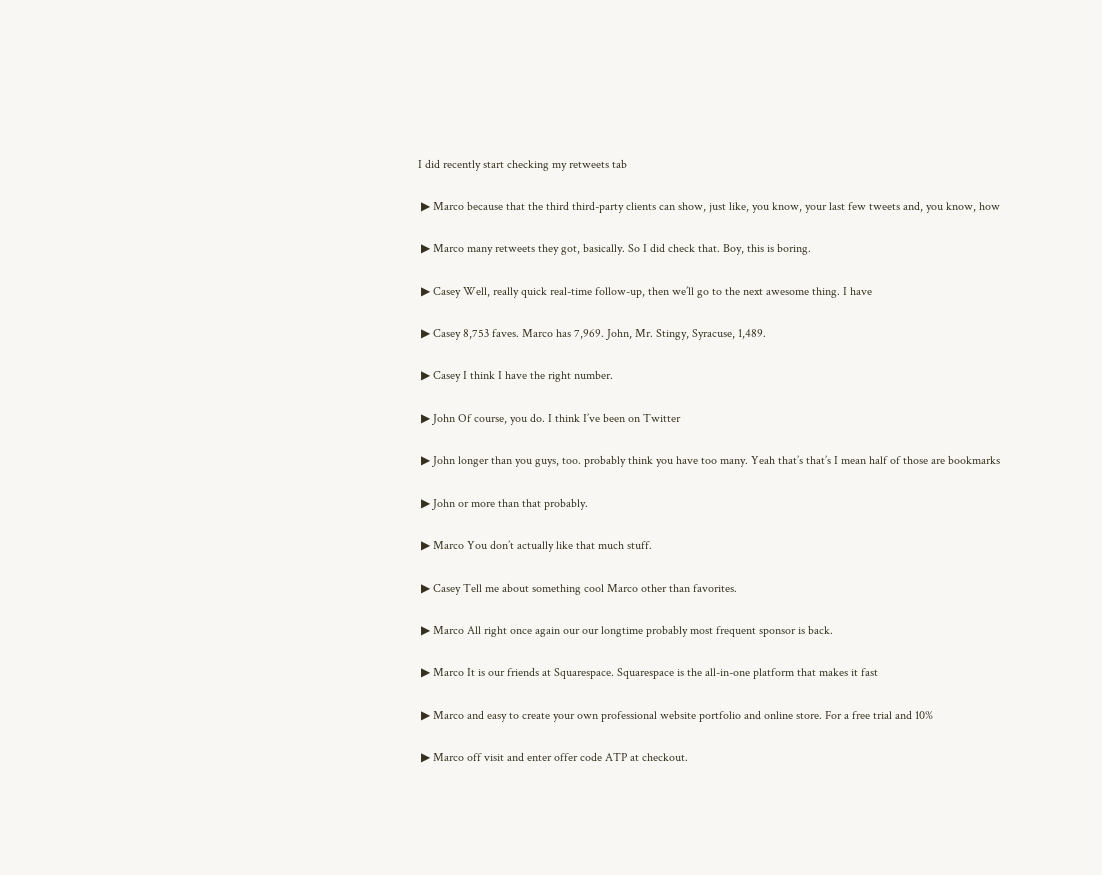I did recently start checking my retweets tab

 ▶ Marco because that the third third-party clients can show, just like, you know, your last few tweets and, you know, how

 ▶ Marco many retweets they got, basically. So I did check that. Boy, this is boring.

 ▶ Casey Well, really quick real-time follow-up, then we’ll go to the next awesome thing. I have

 ▶ Casey 8,753 faves. Marco has 7,969. John, Mr. Stingy, Syracuse, 1,489.

 ▶ Casey I think I have the right number.

 ▶ John Of course, you do. I think I’ve been on Twitter

 ▶ John longer than you guys, too. probably think you have too many. Yeah that’s that’s I mean half of those are bookmarks

 ▶ John or more than that probably.

 ▶ Marco You don’t actually like that much stuff.

 ▶ Casey Tell me about something cool Marco other than favorites.

 ▶ Marco All right once again our our longtime probably most frequent sponsor is back.

 ▶ Marco It is our friends at Squarespace. Squarespace is the all-in-one platform that makes it fast

 ▶ Marco and easy to create your own professional website portfolio and online store. For a free trial and 10%

 ▶ Marco off visit and enter offer code ATP at checkout.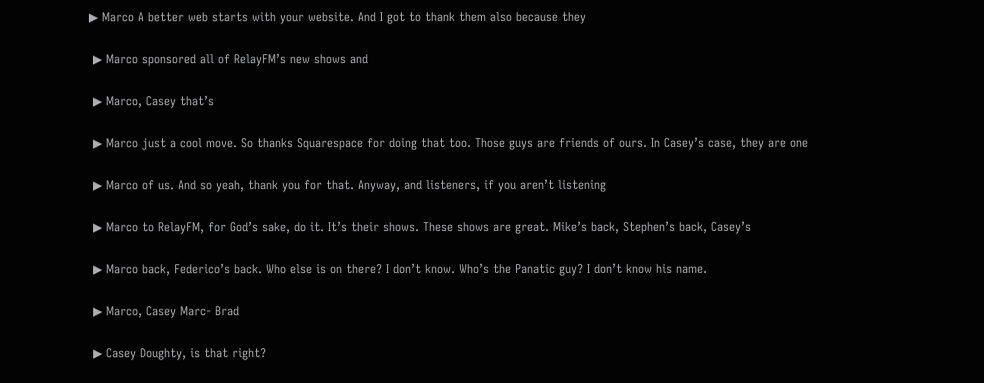▶ Marco A better web starts with your website. And I got to thank them also because they

 ▶ Marco sponsored all of RelayFM’s new shows and

 ▶ Marco, Casey that’s

 ▶ Marco just a cool move. So thanks Squarespace for doing that too. Those guys are friends of ours. In Casey’s case, they are one

 ▶ Marco of us. And so yeah, thank you for that. Anyway, and listeners, if you aren’t listening

 ▶ Marco to RelayFM, for God’s sake, do it. It’s their shows. These shows are great. Mike’s back, Stephen’s back, Casey’s

 ▶ Marco back, Federico’s back. Who else is on there? I don’t know. Who’s the Panatic guy? I don’t know his name.

 ▶ Marco, Casey Marc- Brad

 ▶ Casey Doughty, is that right?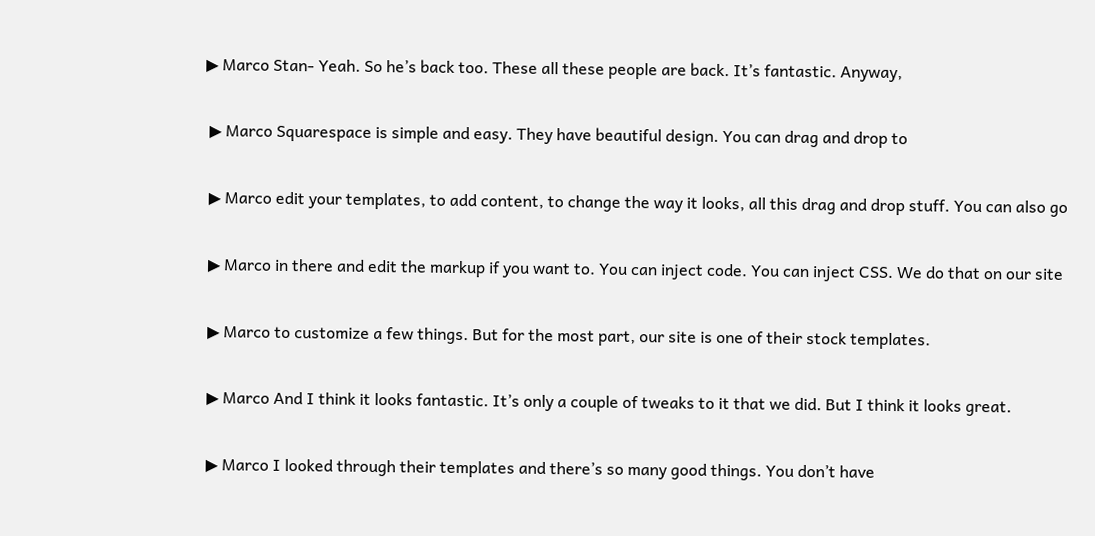▶ Marco Stan- Yeah. So he’s back too. These all these people are back. It’s fantastic. Anyway,

 ▶ Marco Squarespace is simple and easy. They have beautiful design. You can drag and drop to

 ▶ Marco edit your templates, to add content, to change the way it looks, all this drag and drop stuff. You can also go

 ▶ Marco in there and edit the markup if you want to. You can inject code. You can inject CSS. We do that on our site

 ▶ Marco to customize a few things. But for the most part, our site is one of their stock templates.

 ▶ Marco And I think it looks fantastic. It’s only a couple of tweaks to it that we did. But I think it looks great.

 ▶ Marco I looked through their templates and there’s so many good things. You don’t have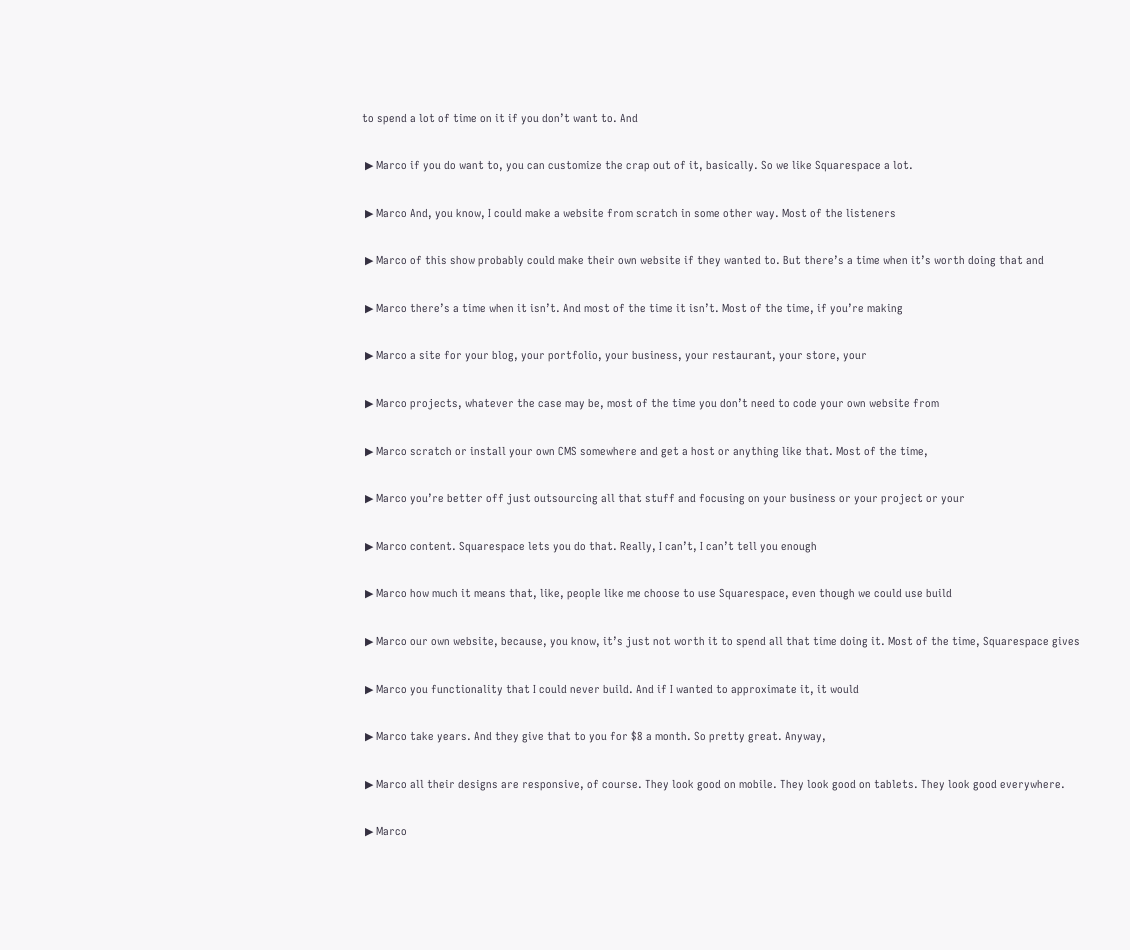to spend a lot of time on it if you don’t want to. And

 ▶ Marco if you do want to, you can customize the crap out of it, basically. So we like Squarespace a lot.

 ▶ Marco And, you know, I could make a website from scratch in some other way. Most of the listeners

 ▶ Marco of this show probably could make their own website if they wanted to. But there’s a time when it’s worth doing that and

 ▶ Marco there’s a time when it isn’t. And most of the time it isn’t. Most of the time, if you’re making

 ▶ Marco a site for your blog, your portfolio, your business, your restaurant, your store, your

 ▶ Marco projects, whatever the case may be, most of the time you don’t need to code your own website from

 ▶ Marco scratch or install your own CMS somewhere and get a host or anything like that. Most of the time,

 ▶ Marco you’re better off just outsourcing all that stuff and focusing on your business or your project or your

 ▶ Marco content. Squarespace lets you do that. Really, I can’t, I can’t tell you enough

 ▶ Marco how much it means that, like, people like me choose to use Squarespace, even though we could use build

 ▶ Marco our own website, because, you know, it’s just not worth it to spend all that time doing it. Most of the time, Squarespace gives

 ▶ Marco you functionality that I could never build. And if I wanted to approximate it, it would

 ▶ Marco take years. And they give that to you for $8 a month. So pretty great. Anyway,

 ▶ Marco all their designs are responsive, of course. They look good on mobile. They look good on tablets. They look good everywhere.

 ▶ Marco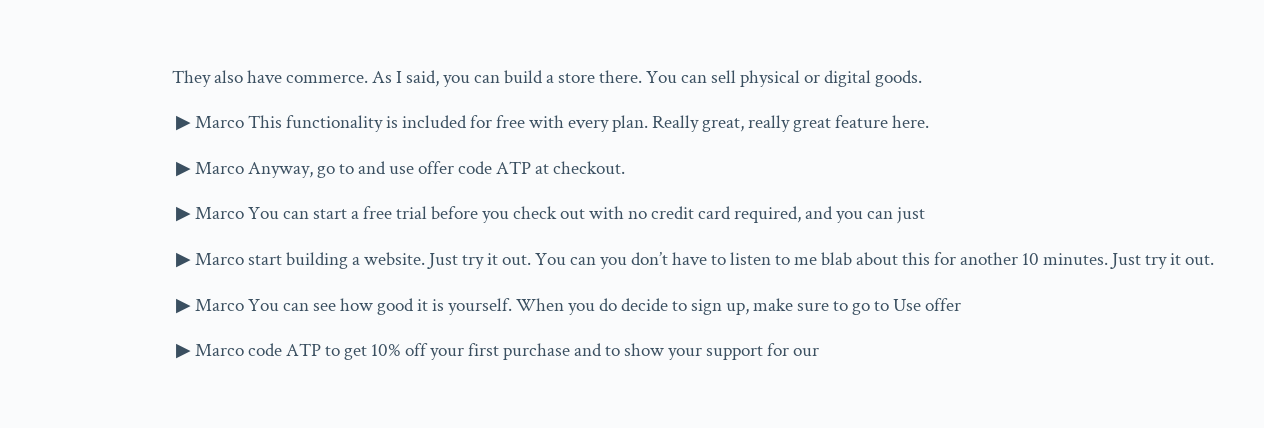They also have commerce. As I said, you can build a store there. You can sell physical or digital goods.

 ▶ Marco This functionality is included for free with every plan. Really great, really great feature here.

 ▶ Marco Anyway, go to and use offer code ATP at checkout.

 ▶ Marco You can start a free trial before you check out with no credit card required, and you can just

 ▶ Marco start building a website. Just try it out. You can you don’t have to listen to me blab about this for another 10 minutes. Just try it out.

 ▶ Marco You can see how good it is yourself. When you do decide to sign up, make sure to go to Use offer

 ▶ Marco code ATP to get 10% off your first purchase and to show your support for our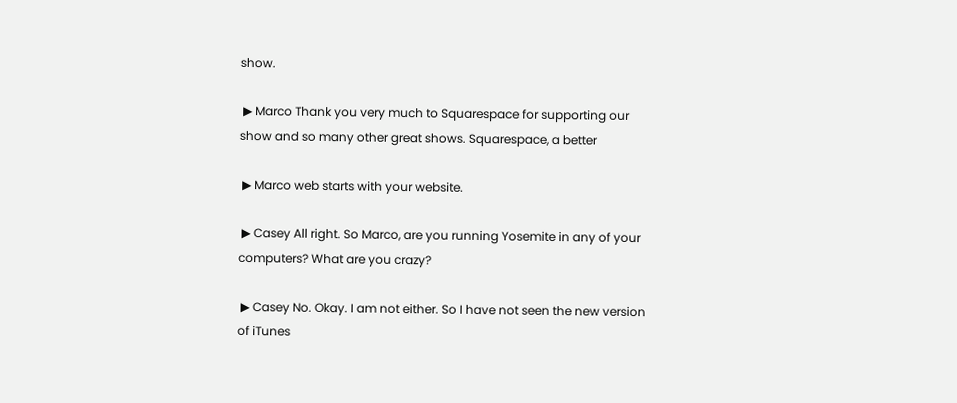show.

 ▶ Marco Thank you very much to Squarespace for supporting our show and so many other great shows. Squarespace, a better

 ▶ Marco web starts with your website.

 ▶ Casey All right. So Marco, are you running Yosemite in any of your computers? What are you crazy?

 ▶ Casey No. Okay. I am not either. So I have not seen the new version of iTunes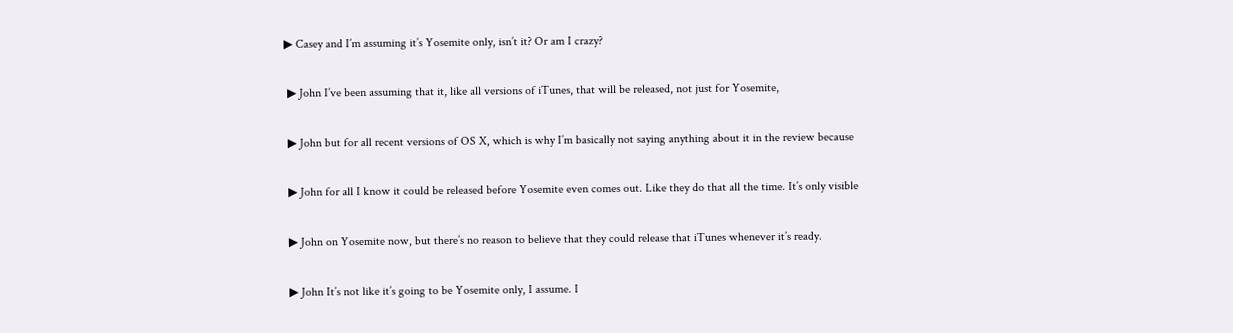▶ Casey and I’m assuming it’s Yosemite only, isn’t it? Or am I crazy?

 ▶ John I’ve been assuming that it, like all versions of iTunes, that will be released, not just for Yosemite,

 ▶ John but for all recent versions of OS X, which is why I’m basically not saying anything about it in the review because

 ▶ John for all I know it could be released before Yosemite even comes out. Like they do that all the time. It’s only visible

 ▶ John on Yosemite now, but there’s no reason to believe that they could release that iTunes whenever it’s ready.

 ▶ John It’s not like it’s going to be Yosemite only, I assume. I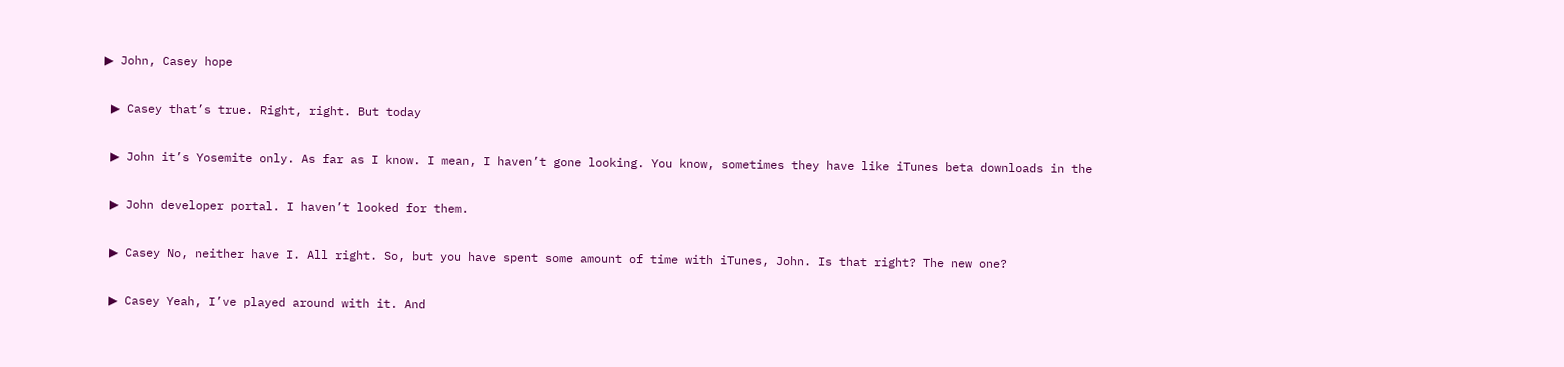▶ John, Casey hope

 ▶ Casey that’s true. Right, right. But today

 ▶ John it’s Yosemite only. As far as I know. I mean, I haven’t gone looking. You know, sometimes they have like iTunes beta downloads in the

 ▶ John developer portal. I haven’t looked for them.

 ▶ Casey No, neither have I. All right. So, but you have spent some amount of time with iTunes, John. Is that right? The new one?

 ▶ Casey Yeah, I’ve played around with it. And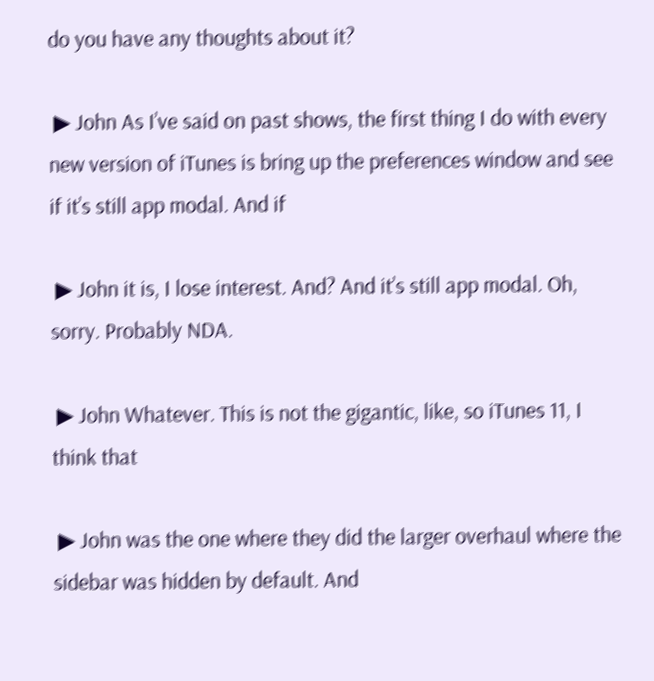do you have any thoughts about it?

 ▶ John As I’ve said on past shows, the first thing I do with every new version of iTunes is bring up the preferences window and see if it’s still app modal. And if

 ▶ John it is, I lose interest. And? And it’s still app modal. Oh, sorry. Probably NDA.

 ▶ John Whatever. This is not the gigantic, like, so iTunes 11, I think that

 ▶ John was the one where they did the larger overhaul where the sidebar was hidden by default. And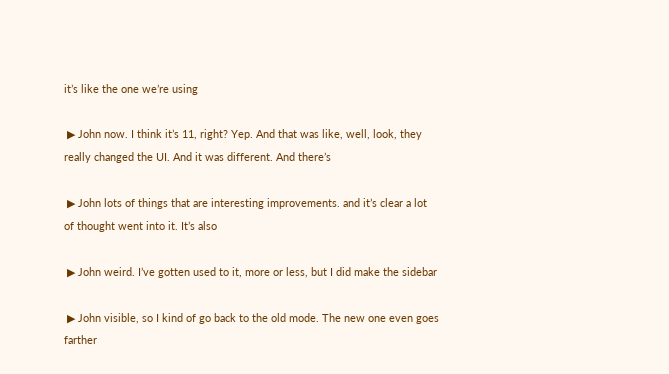it’s like the one we’re using

 ▶ John now. I think it’s 11, right? Yep. And that was like, well, look, they really changed the UI. And it was different. And there’s

 ▶ John lots of things that are interesting improvements. and it’s clear a lot of thought went into it. It’s also

 ▶ John weird. I’ve gotten used to it, more or less, but I did make the sidebar

 ▶ John visible, so I kind of go back to the old mode. The new one even goes farther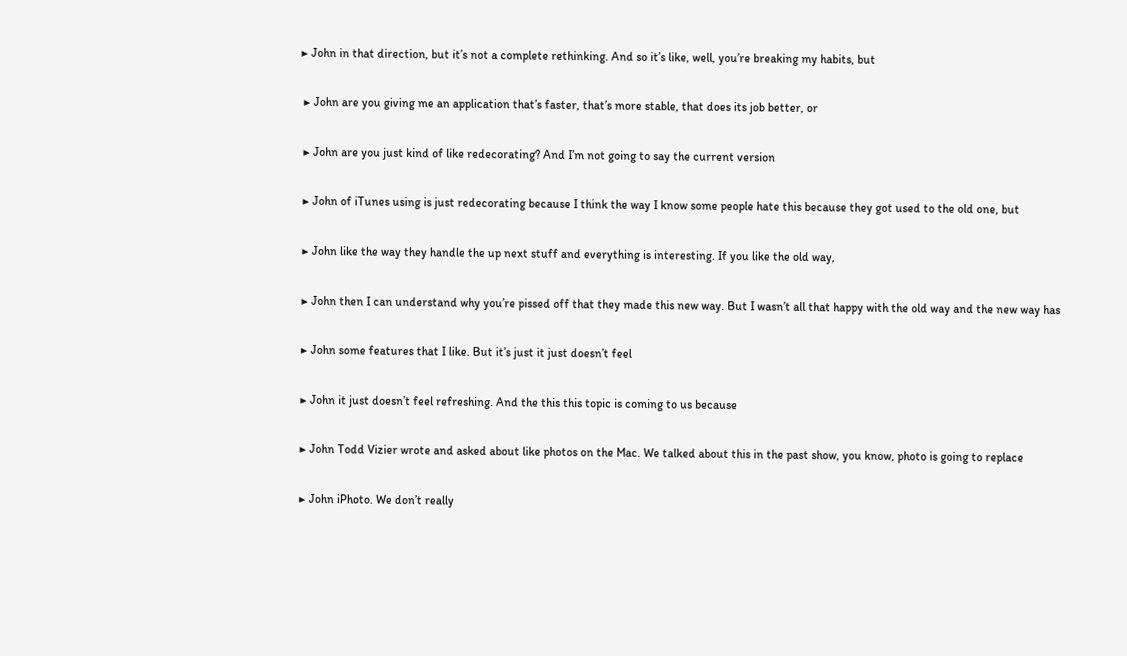▶ John in that direction, but it’s not a complete rethinking. And so it’s like, well, you’re breaking my habits, but

 ▶ John are you giving me an application that’s faster, that’s more stable, that does its job better, or

 ▶ John are you just kind of like redecorating? And I’m not going to say the current version

 ▶ John of iTunes using is just redecorating because I think the way I know some people hate this because they got used to the old one, but

 ▶ John like the way they handle the up next stuff and everything is interesting. If you like the old way,

 ▶ John then I can understand why you’re pissed off that they made this new way. But I wasn’t all that happy with the old way and the new way has

 ▶ John some features that I like. But it’s just it just doesn’t feel

 ▶ John it just doesn’t feel refreshing. And the this this topic is coming to us because

 ▶ John Todd Vizier wrote and asked about like photos on the Mac. We talked about this in the past show, you know, photo is going to replace

 ▶ John iPhoto. We don’t really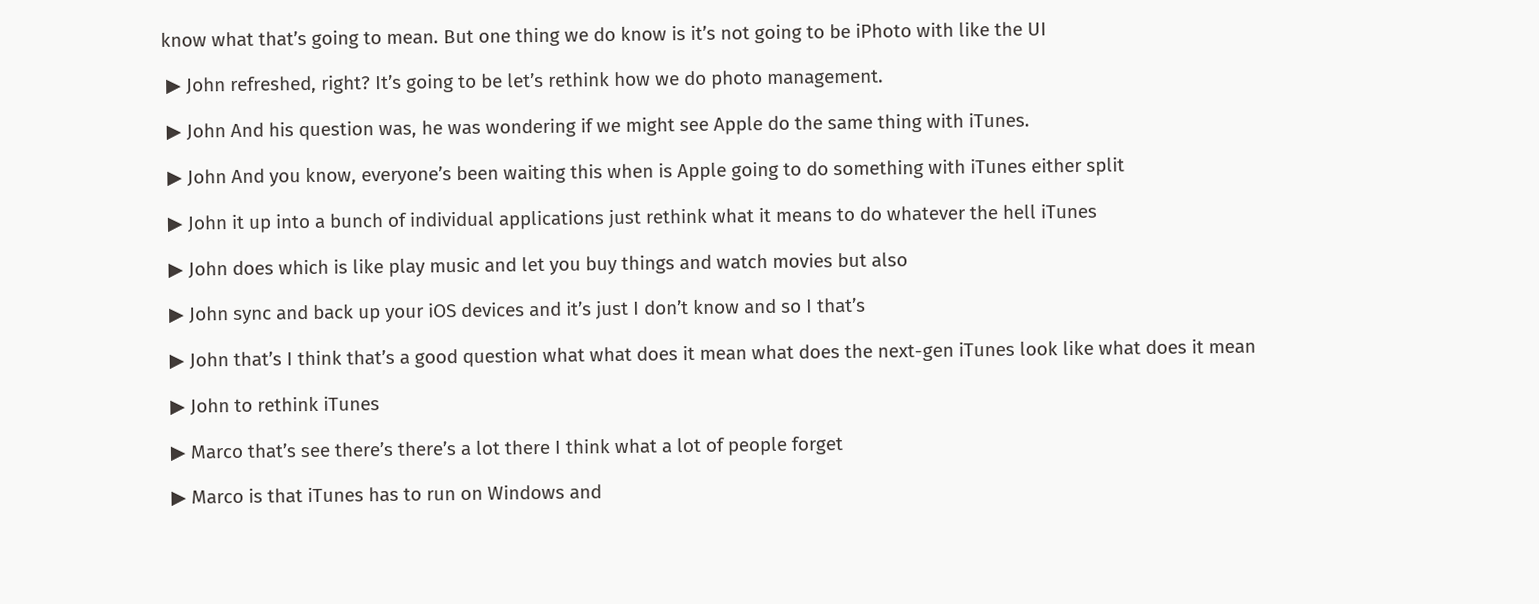know what that’s going to mean. But one thing we do know is it’s not going to be iPhoto with like the UI

 ▶ John refreshed, right? It’s going to be let’s rethink how we do photo management.

 ▶ John And his question was, he was wondering if we might see Apple do the same thing with iTunes.

 ▶ John And you know, everyone’s been waiting this when is Apple going to do something with iTunes either split

 ▶ John it up into a bunch of individual applications just rethink what it means to do whatever the hell iTunes

 ▶ John does which is like play music and let you buy things and watch movies but also

 ▶ John sync and back up your iOS devices and it’s just I don’t know and so I that’s

 ▶ John that’s I think that’s a good question what what does it mean what does the next-gen iTunes look like what does it mean

 ▶ John to rethink iTunes

 ▶ Marco that’s see there’s there’s a lot there I think what a lot of people forget

 ▶ Marco is that iTunes has to run on Windows and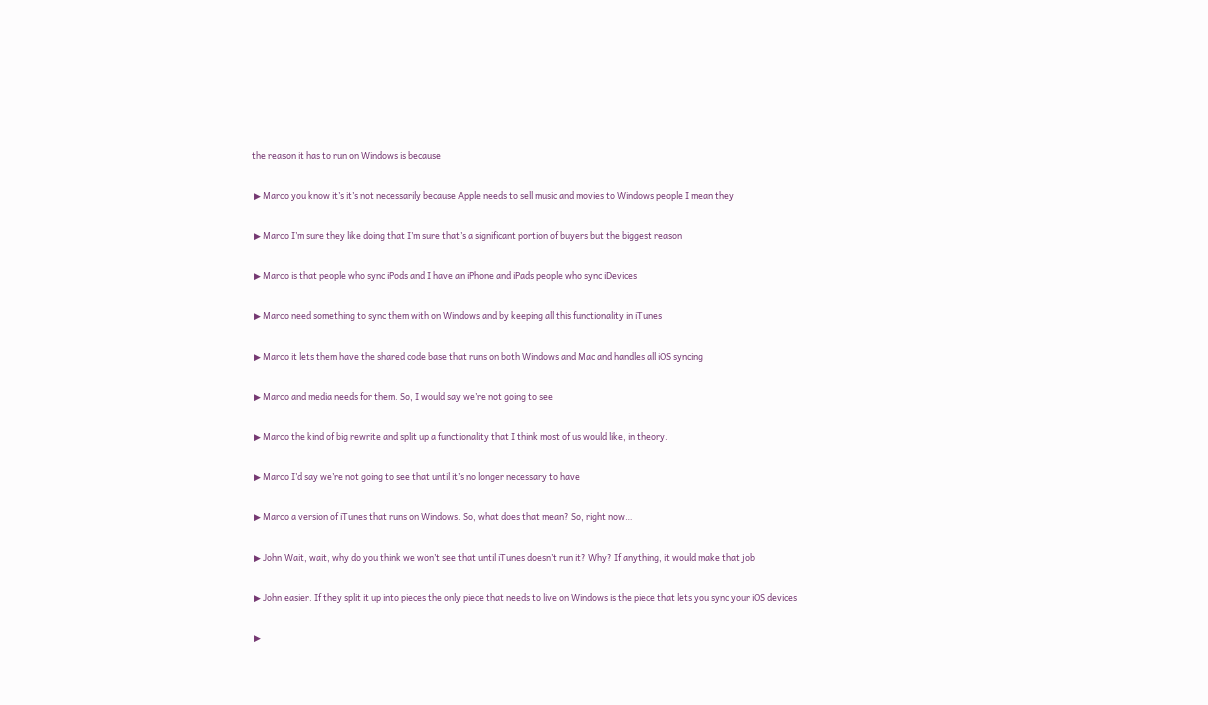the reason it has to run on Windows is because

 ▶ Marco you know it’s it’s not necessarily because Apple needs to sell music and movies to Windows people I mean they

 ▶ Marco I’m sure they like doing that I’m sure that’s a significant portion of buyers but the biggest reason

 ▶ Marco is that people who sync iPods and I have an iPhone and iPads people who sync iDevices

 ▶ Marco need something to sync them with on Windows and by keeping all this functionality in iTunes

 ▶ Marco it lets them have the shared code base that runs on both Windows and Mac and handles all iOS syncing

 ▶ Marco and media needs for them. So, I would say we’re not going to see

 ▶ Marco the kind of big rewrite and split up a functionality that I think most of us would like, in theory.

 ▶ Marco I’d say we’re not going to see that until it’s no longer necessary to have

 ▶ Marco a version of iTunes that runs on Windows. So, what does that mean? So, right now…

 ▶ John Wait, wait, why do you think we won’t see that until iTunes doesn’t run it? Why? If anything, it would make that job

 ▶ John easier. If they split it up into pieces the only piece that needs to live on Windows is the piece that lets you sync your iOS devices

 ▶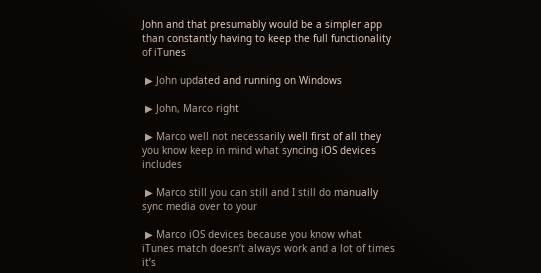John and that presumably would be a simpler app than constantly having to keep the full functionality of iTunes

 ▶ John updated and running on Windows

 ▶ John, Marco right

 ▶ Marco well not necessarily well first of all they you know keep in mind what syncing iOS devices includes

 ▶ Marco still you can still and I still do manually sync media over to your

 ▶ Marco iOS devices because you know what iTunes match doesn’t always work and a lot of times it’s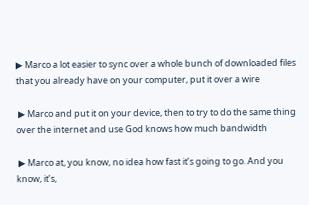▶ Marco a lot easier to sync over a whole bunch of downloaded files that you already have on your computer, put it over a wire

 ▶ Marco and put it on your device, then to try to do the same thing over the internet and use God knows how much bandwidth

 ▶ Marco at, you know, no idea how fast it’s going to go. And you know, it’s,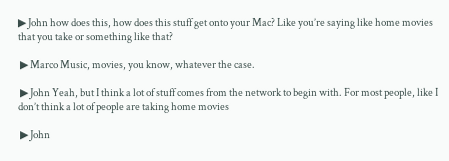▶ John how does this, how does this stuff get onto your Mac? Like you’re saying like home movies that you take or something like that?

 ▶ Marco Music, movies, you know, whatever the case.

 ▶ John Yeah, but I think a lot of stuff comes from the network to begin with. For most people, like I don’t think a lot of people are taking home movies

 ▶ John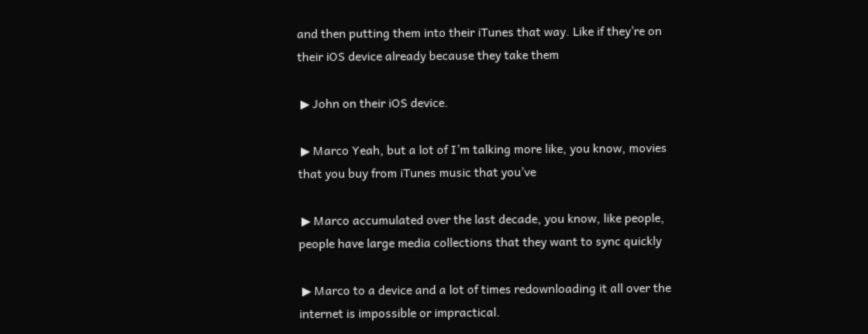and then putting them into their iTunes that way. Like if they’re on their iOS device already because they take them

 ▶ John on their iOS device.

 ▶ Marco Yeah, but a lot of I’m talking more like, you know, movies that you buy from iTunes music that you’ve

 ▶ Marco accumulated over the last decade, you know, like people, people have large media collections that they want to sync quickly

 ▶ Marco to a device and a lot of times redownloading it all over the internet is impossible or impractical.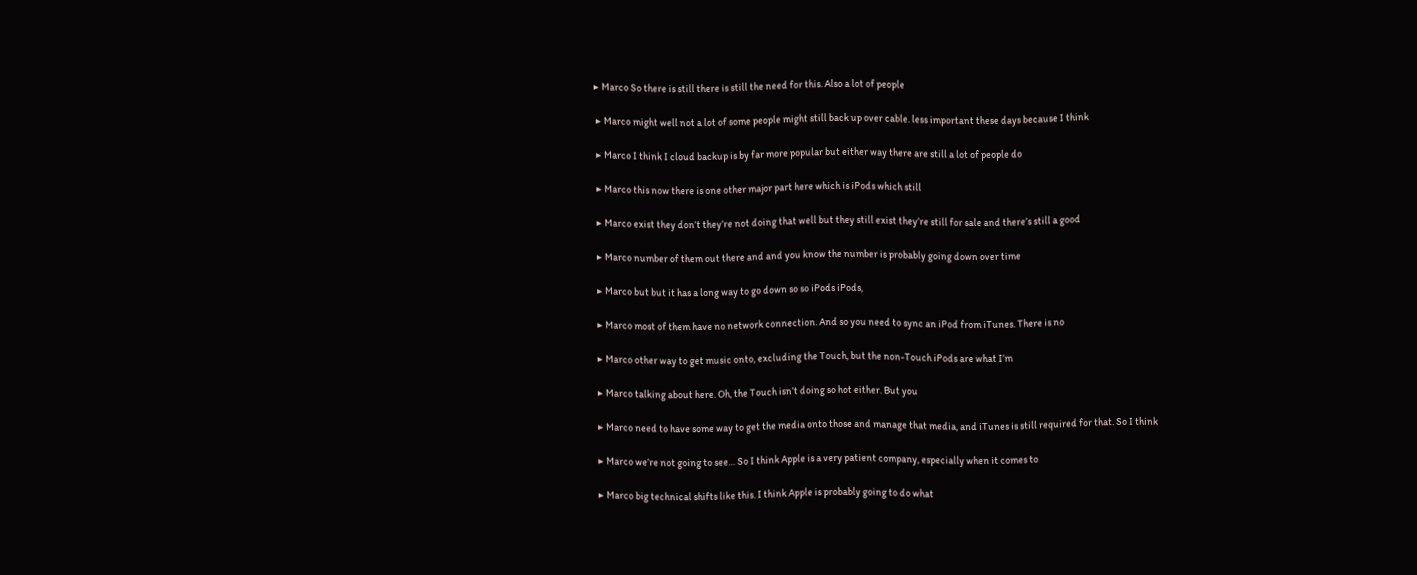▶ Marco So there is still there is still the need for this. Also a lot of people

 ▶ Marco might well not a lot of some people might still back up over cable. less important these days because I think

 ▶ Marco I think I cloud backup is by far more popular but either way there are still a lot of people do

 ▶ Marco this now there is one other major part here which is iPods which still

 ▶ Marco exist they don’t they’re not doing that well but they still exist they’re still for sale and there’s still a good

 ▶ Marco number of them out there and and you know the number is probably going down over time

 ▶ Marco but but it has a long way to go down so so iPods iPods,

 ▶ Marco most of them have no network connection. And so you need to sync an iPod from iTunes. There is no

 ▶ Marco other way to get music onto, excluding the Touch, but the non-Touch iPods are what I’m

 ▶ Marco talking about here. Oh, the Touch isn’t doing so hot either. But you

 ▶ Marco need to have some way to get the media onto those and manage that media, and iTunes is still required for that. So I think

 ▶ Marco we’re not going to see… So I think Apple is a very patient company, especially when it comes to

 ▶ Marco big technical shifts like this. I think Apple is probably going to do what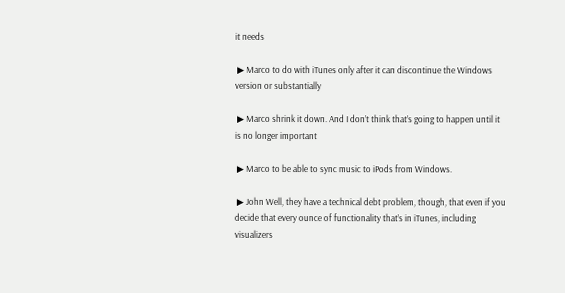it needs

 ▶ Marco to do with iTunes only after it can discontinue the Windows version or substantially

 ▶ Marco shrink it down. And I don’t think that’s going to happen until it is no longer important

 ▶ Marco to be able to sync music to iPods from Windows.

 ▶ John Well, they have a technical debt problem, though, that even if you decide that every ounce of functionality that’s in iTunes, including visualizers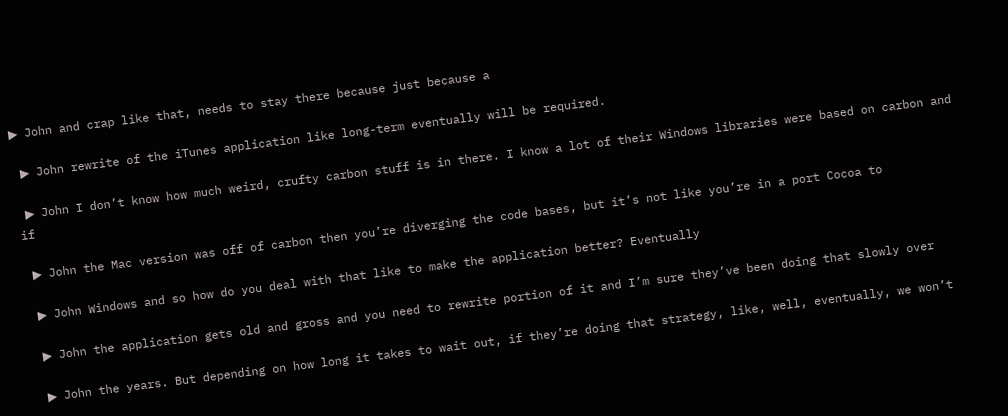▶ John and crap like that, needs to stay there because just because a

 ▶ John rewrite of the iTunes application like long-term eventually will be required.

 ▶ John I don’t know how much weird, crufty carbon stuff is in there. I know a lot of their Windows libraries were based on carbon and if

 ▶ John the Mac version was off of carbon then you’re diverging the code bases, but it’s not like you’re in a port Cocoa to

 ▶ John Windows and so how do you deal with that like to make the application better? Eventually

 ▶ John the application gets old and gross and you need to rewrite portion of it and I’m sure they’ve been doing that slowly over

 ▶ John the years. But depending on how long it takes to wait out, if they’re doing that strategy, like, well, eventually, we won’t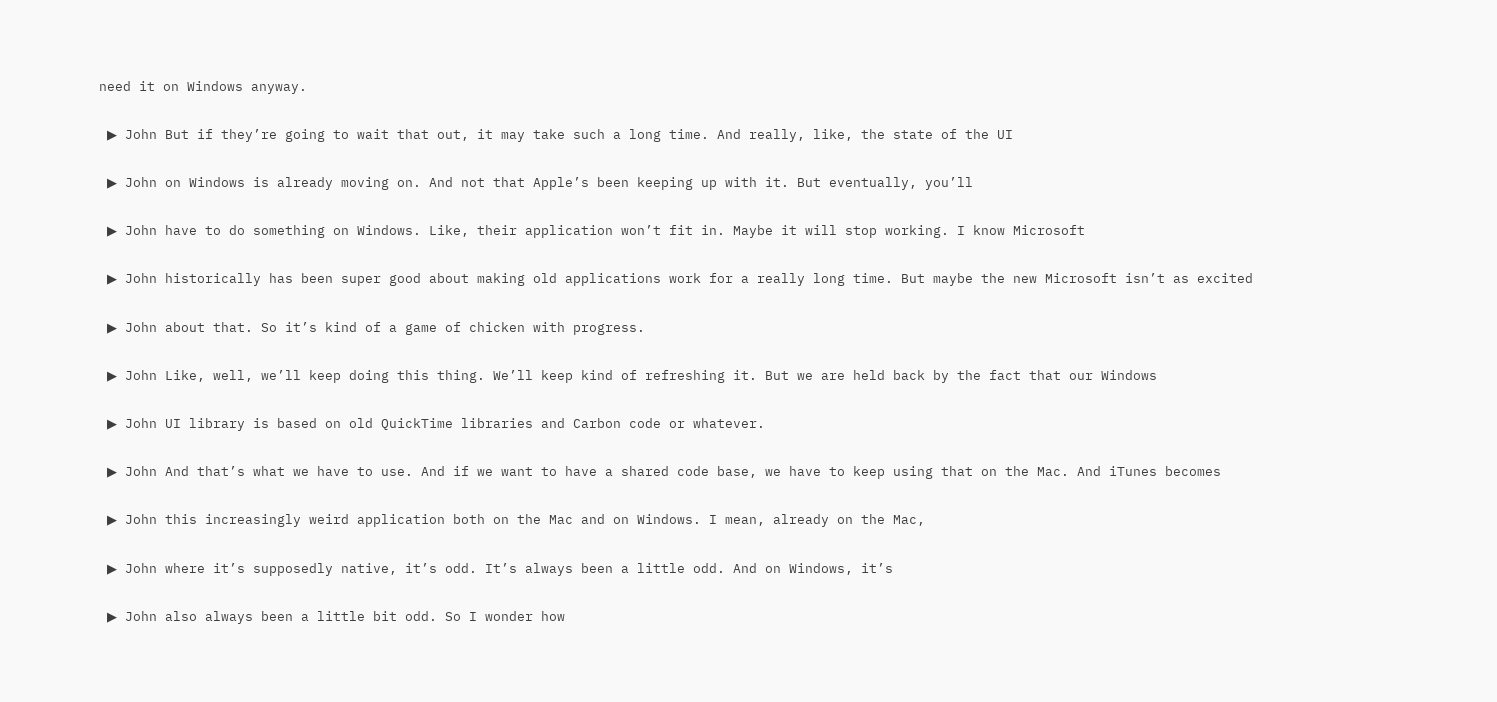need it on Windows anyway.

 ▶ John But if they’re going to wait that out, it may take such a long time. And really, like, the state of the UI

 ▶ John on Windows is already moving on. And not that Apple’s been keeping up with it. But eventually, you’ll

 ▶ John have to do something on Windows. Like, their application won’t fit in. Maybe it will stop working. I know Microsoft

 ▶ John historically has been super good about making old applications work for a really long time. But maybe the new Microsoft isn’t as excited

 ▶ John about that. So it’s kind of a game of chicken with progress.

 ▶ John Like, well, we’ll keep doing this thing. We’ll keep kind of refreshing it. But we are held back by the fact that our Windows

 ▶ John UI library is based on old QuickTime libraries and Carbon code or whatever.

 ▶ John And that’s what we have to use. And if we want to have a shared code base, we have to keep using that on the Mac. And iTunes becomes

 ▶ John this increasingly weird application both on the Mac and on Windows. I mean, already on the Mac,

 ▶ John where it’s supposedly native, it’s odd. It’s always been a little odd. And on Windows, it’s

 ▶ John also always been a little bit odd. So I wonder how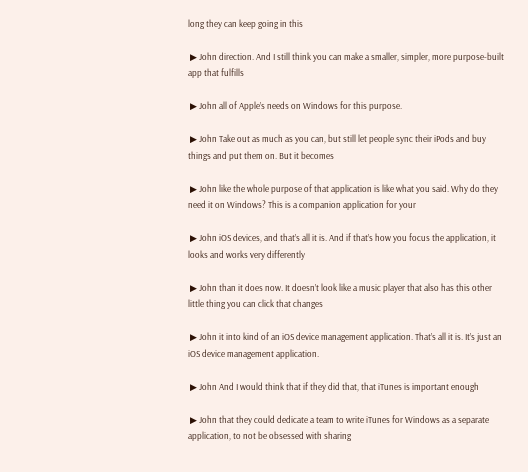long they can keep going in this

 ▶ John direction. And I still think you can make a smaller, simpler, more purpose-built app that fulfills

 ▶ John all of Apple’s needs on Windows for this purpose.

 ▶ John Take out as much as you can, but still let people sync their iPods and buy things and put them on. But it becomes

 ▶ John like the whole purpose of that application is like what you said. Why do they need it on Windows? This is a companion application for your

 ▶ John iOS devices, and that’s all it is. And if that’s how you focus the application, it looks and works very differently

 ▶ John than it does now. It doesn’t look like a music player that also has this other little thing you can click that changes

 ▶ John it into kind of an iOS device management application. That’s all it is. It’s just an iOS device management application.

 ▶ John And I would think that if they did that, that iTunes is important enough

 ▶ John that they could dedicate a team to write iTunes for Windows as a separate application, to not be obsessed with sharing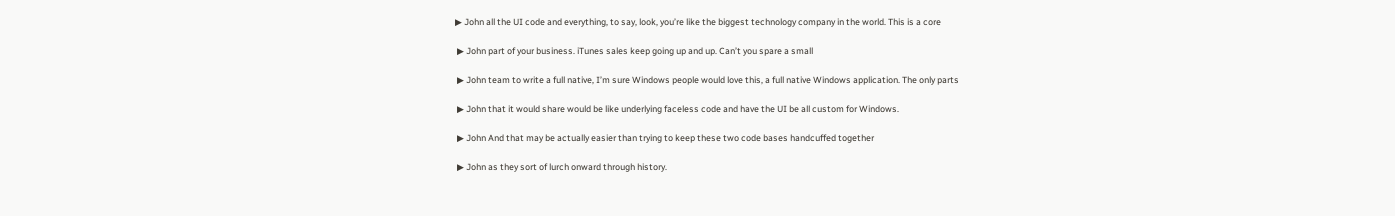▶ John all the UI code and everything, to say, look, you’re like the biggest technology company in the world. This is a core

 ▶ John part of your business. iTunes sales keep going up and up. Can’t you spare a small

 ▶ John team to write a full native, I’m sure Windows people would love this, a full native Windows application. The only parts

 ▶ John that it would share would be like underlying faceless code and have the UI be all custom for Windows.

 ▶ John And that may be actually easier than trying to keep these two code bases handcuffed together

 ▶ John as they sort of lurch onward through history.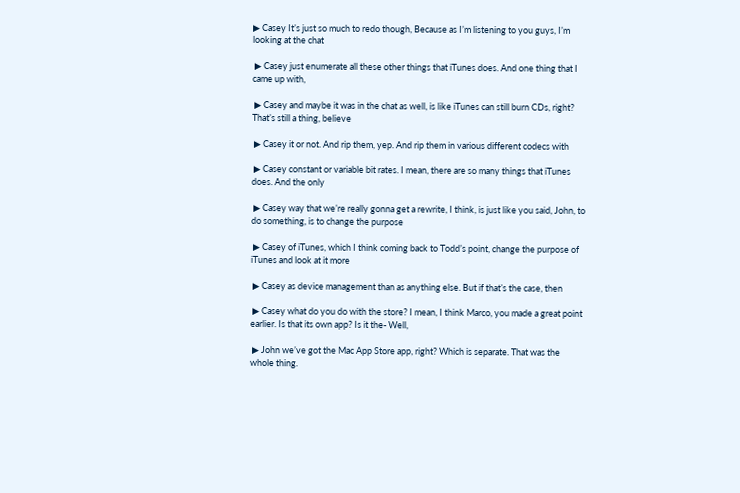▶ Casey It’s just so much to redo though, Because as I’m listening to you guys, I’m looking at the chat

 ▶ Casey just enumerate all these other things that iTunes does. And one thing that I came up with,

 ▶ Casey and maybe it was in the chat as well, is like iTunes can still burn CDs, right? That’s still a thing, believe

 ▶ Casey it or not. And rip them, yep. And rip them in various different codecs with

 ▶ Casey constant or variable bit rates. I mean, there are so many things that iTunes does. And the only

 ▶ Casey way that we’re really gonna get a rewrite, I think, is just like you said, John, to do something, is to change the purpose

 ▶ Casey of iTunes, which I think coming back to Todd’s point, change the purpose of iTunes and look at it more

 ▶ Casey as device management than as anything else. But if that’s the case, then

 ▶ Casey what do you do with the store? I mean, I think Marco, you made a great point earlier. Is that its own app? Is it the- Well,

 ▶ John we’ve got the Mac App Store app, right? Which is separate. That was the whole thing.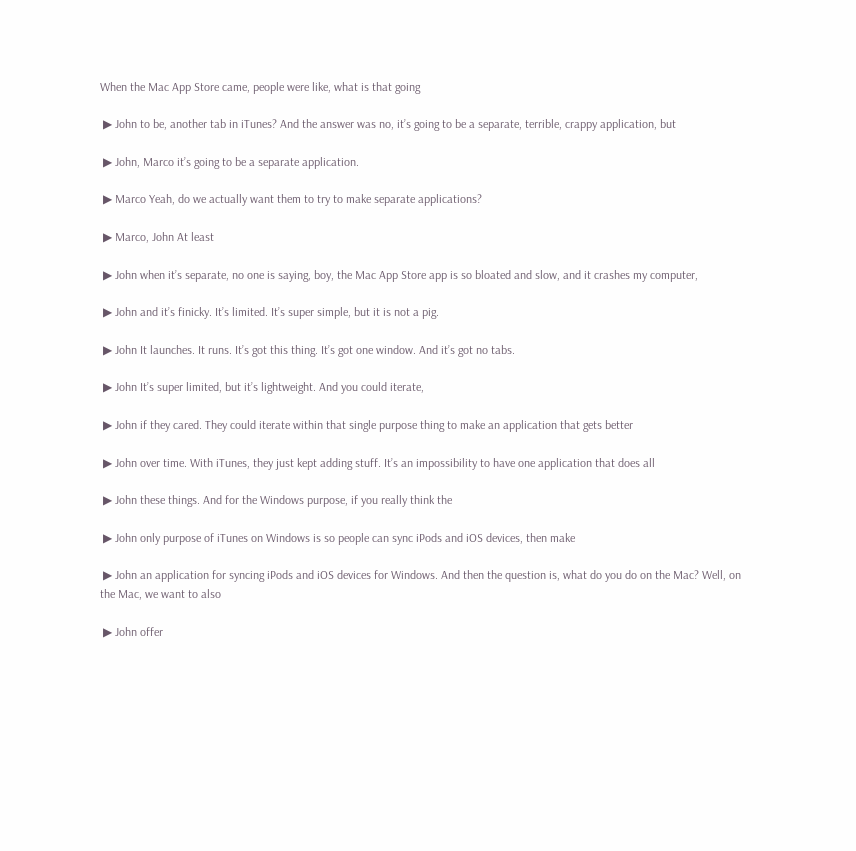When the Mac App Store came, people were like, what is that going

 ▶ John to be, another tab in iTunes? And the answer was no, it’s going to be a separate, terrible, crappy application, but

 ▶ John, Marco it’s going to be a separate application.

 ▶ Marco Yeah, do we actually want them to try to make separate applications?

 ▶ Marco, John At least

 ▶ John when it’s separate, no one is saying, boy, the Mac App Store app is so bloated and slow, and it crashes my computer,

 ▶ John and it’s finicky. It’s limited. It’s super simple, but it is not a pig.

 ▶ John It launches. It runs. It’s got this thing. It’s got one window. And it’s got no tabs.

 ▶ John It’s super limited, but it’s lightweight. And you could iterate,

 ▶ John if they cared. They could iterate within that single purpose thing to make an application that gets better

 ▶ John over time. With iTunes, they just kept adding stuff. It’s an impossibility to have one application that does all

 ▶ John these things. And for the Windows purpose, if you really think the

 ▶ John only purpose of iTunes on Windows is so people can sync iPods and iOS devices, then make

 ▶ John an application for syncing iPods and iOS devices for Windows. And then the question is, what do you do on the Mac? Well, on the Mac, we want to also

 ▶ John offer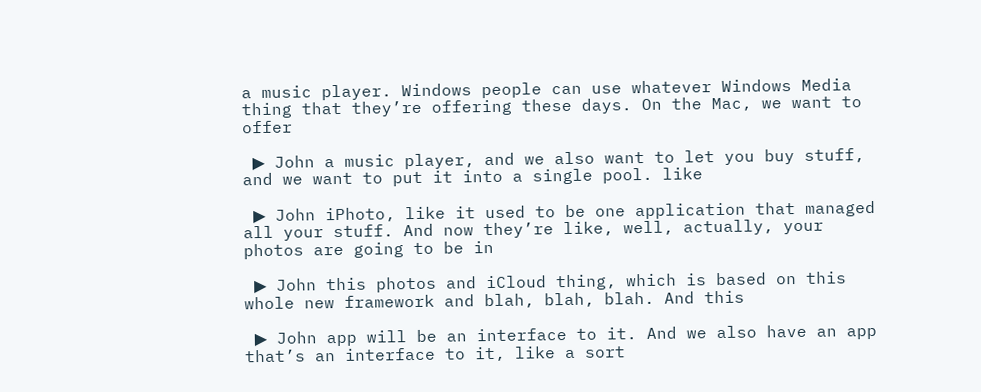a music player. Windows people can use whatever Windows Media thing that they’re offering these days. On the Mac, we want to offer

 ▶ John a music player, and we also want to let you buy stuff, and we want to put it into a single pool. like

 ▶ John iPhoto, like it used to be one application that managed all your stuff. And now they’re like, well, actually, your photos are going to be in

 ▶ John this photos and iCloud thing, which is based on this whole new framework and blah, blah, blah. And this

 ▶ John app will be an interface to it. And we also have an app that’s an interface to it, like a sort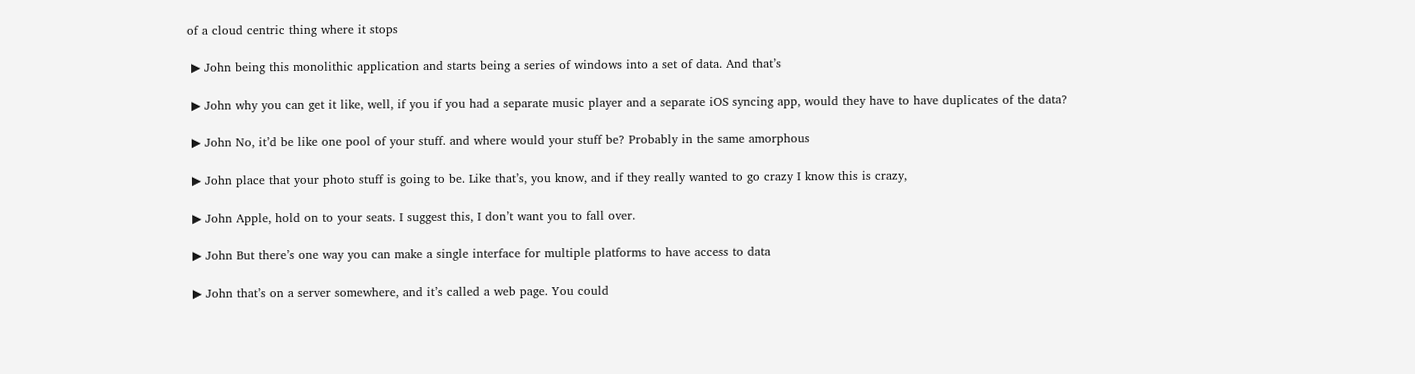of a cloud centric thing where it stops

 ▶ John being this monolithic application and starts being a series of windows into a set of data. And that’s

 ▶ John why you can get it like, well, if you if you had a separate music player and a separate iOS syncing app, would they have to have duplicates of the data?

 ▶ John No, it’d be like one pool of your stuff. and where would your stuff be? Probably in the same amorphous

 ▶ John place that your photo stuff is going to be. Like that’s, you know, and if they really wanted to go crazy I know this is crazy,

 ▶ John Apple, hold on to your seats. I suggest this, I don’t want you to fall over.

 ▶ John But there’s one way you can make a single interface for multiple platforms to have access to data

 ▶ John that’s on a server somewhere, and it’s called a web page. You could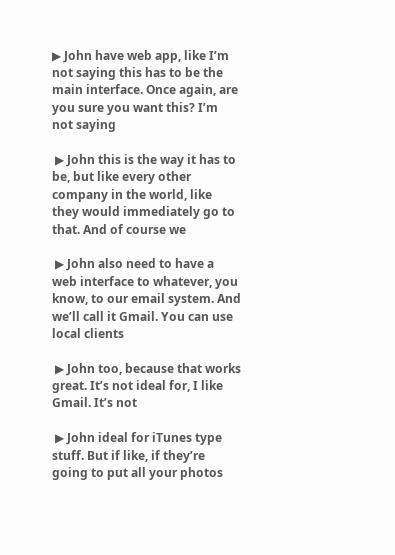▶ John have web app, like I’m not saying this has to be the main interface. Once again, are you sure you want this? I’m not saying

 ▶ John this is the way it has to be, but like every other company in the world, like they would immediately go to that. And of course we

 ▶ John also need to have a web interface to whatever, you know, to our email system. And we’ll call it Gmail. You can use local clients

 ▶ John too, because that works great. It’s not ideal for, I like Gmail. It’s not

 ▶ John ideal for iTunes type stuff. But if like, if they’re going to put all your photos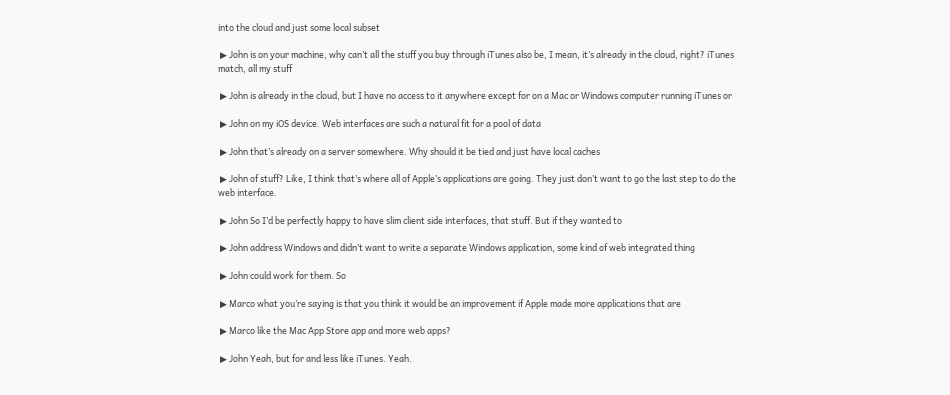into the cloud and just some local subset

 ▶ John is on your machine, why can’t all the stuff you buy through iTunes also be, I mean, it’s already in the cloud, right? iTunes match, all my stuff

 ▶ John is already in the cloud, but I have no access to it anywhere except for on a Mac or Windows computer running iTunes or

 ▶ John on my iOS device. Web interfaces are such a natural fit for a pool of data

 ▶ John that’s already on a server somewhere. Why should it be tied and just have local caches

 ▶ John of stuff? Like, I think that’s where all of Apple’s applications are going. They just don’t want to go the last step to do the web interface.

 ▶ John So I’d be perfectly happy to have slim client side interfaces, that stuff. But if they wanted to

 ▶ John address Windows and didn’t want to write a separate Windows application, some kind of web integrated thing

 ▶ John could work for them. So

 ▶ Marco what you’re saying is that you think it would be an improvement if Apple made more applications that are

 ▶ Marco like the Mac App Store app and more web apps?

 ▶ John Yeah, but for and less like iTunes. Yeah.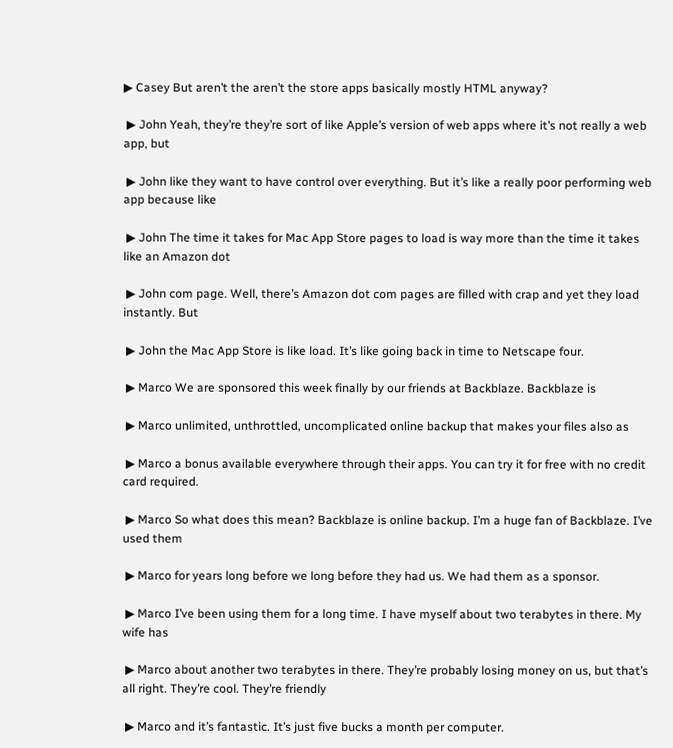▶ Casey But aren’t the aren’t the store apps basically mostly HTML anyway?

 ▶ John Yeah, they’re they’re sort of like Apple’s version of web apps where it’s not really a web app, but

 ▶ John like they want to have control over everything. But it’s like a really poor performing web app because like

 ▶ John The time it takes for Mac App Store pages to load is way more than the time it takes like an Amazon dot

 ▶ John com page. Well, there’s Amazon dot com pages are filled with crap and yet they load instantly. But

 ▶ John the Mac App Store is like load. It’s like going back in time to Netscape four.

 ▶ Marco We are sponsored this week finally by our friends at Backblaze. Backblaze is

 ▶ Marco unlimited, unthrottled, uncomplicated online backup that makes your files also as

 ▶ Marco a bonus available everywhere through their apps. You can try it for free with no credit card required.

 ▶ Marco So what does this mean? Backblaze is online backup. I’m a huge fan of Backblaze. I’ve used them

 ▶ Marco for years long before we long before they had us. We had them as a sponsor.

 ▶ Marco I’ve been using them for a long time. I have myself about two terabytes in there. My wife has

 ▶ Marco about another two terabytes in there. They’re probably losing money on us, but that’s all right. They’re cool. They’re friendly

 ▶ Marco and it’s fantastic. It’s just five bucks a month per computer.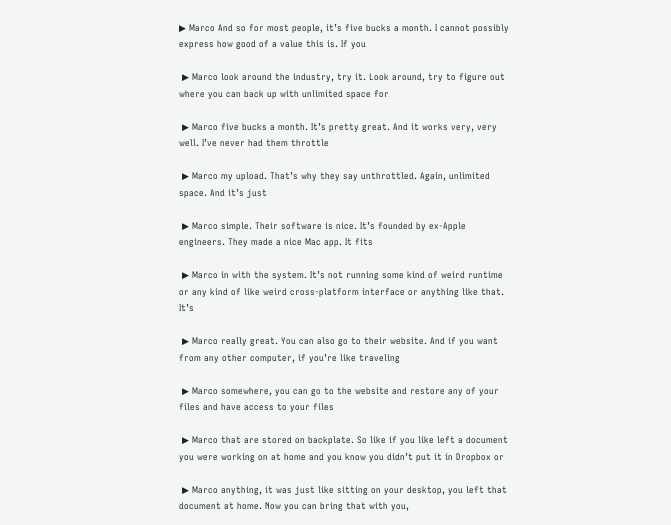▶ Marco And so for most people, it’s five bucks a month. I cannot possibly express how good of a value this is. If you

 ▶ Marco look around the industry, try it. Look around, try to figure out where you can back up with unlimited space for

 ▶ Marco five bucks a month. It’s pretty great. And it works very, very well. I’ve never had them throttle

 ▶ Marco my upload. That’s why they say unthrottled. Again, unlimited space. And it’s just

 ▶ Marco simple. Their software is nice. It’s founded by ex-Apple engineers. They made a nice Mac app. It fits

 ▶ Marco in with the system. It’s not running some kind of weird runtime or any kind of like weird cross-platform interface or anything like that. It’s

 ▶ Marco really great. You can also go to their website. And if you want from any other computer, if you’re like traveling

 ▶ Marco somewhere, you can go to the website and restore any of your files and have access to your files

 ▶ Marco that are stored on backplate. So like if you like left a document you were working on at home and you know you didn’t put it in Dropbox or

 ▶ Marco anything, it was just like sitting on your desktop, you left that document at home. Now you can bring that with you,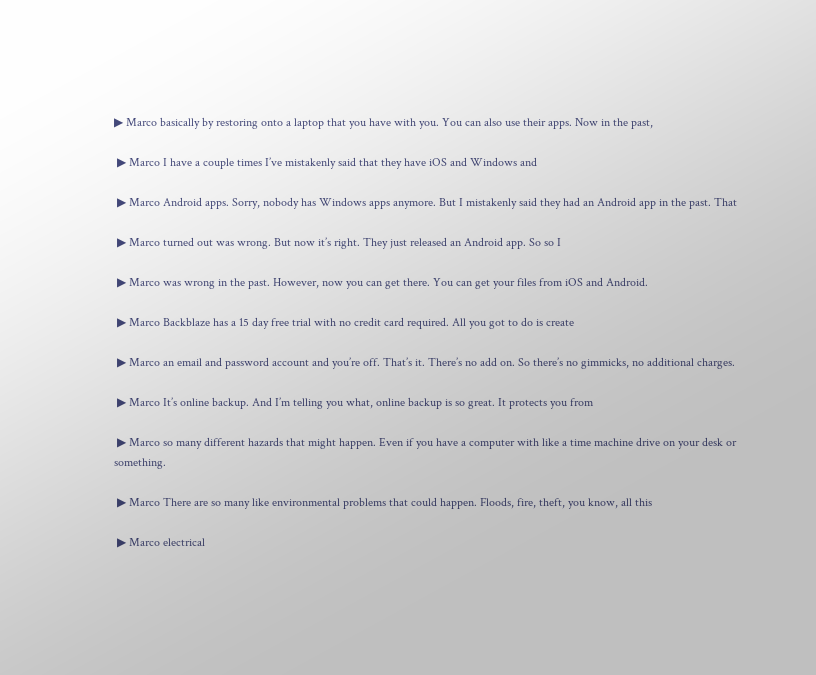▶ Marco basically by restoring onto a laptop that you have with you. You can also use their apps. Now in the past,

 ▶ Marco I have a couple times I’ve mistakenly said that they have iOS and Windows and

 ▶ Marco Android apps. Sorry, nobody has Windows apps anymore. But I mistakenly said they had an Android app in the past. That

 ▶ Marco turned out was wrong. But now it’s right. They just released an Android app. So so I

 ▶ Marco was wrong in the past. However, now you can get there. You can get your files from iOS and Android.

 ▶ Marco Backblaze has a 15 day free trial with no credit card required. All you got to do is create

 ▶ Marco an email and password account and you’re off. That’s it. There’s no add on. So there’s no gimmicks, no additional charges.

 ▶ Marco It’s online backup. And I’m telling you what, online backup is so great. It protects you from

 ▶ Marco so many different hazards that might happen. Even if you have a computer with like a time machine drive on your desk or something.

 ▶ Marco There are so many like environmental problems that could happen. Floods, fire, theft, you know, all this

 ▶ Marco electrical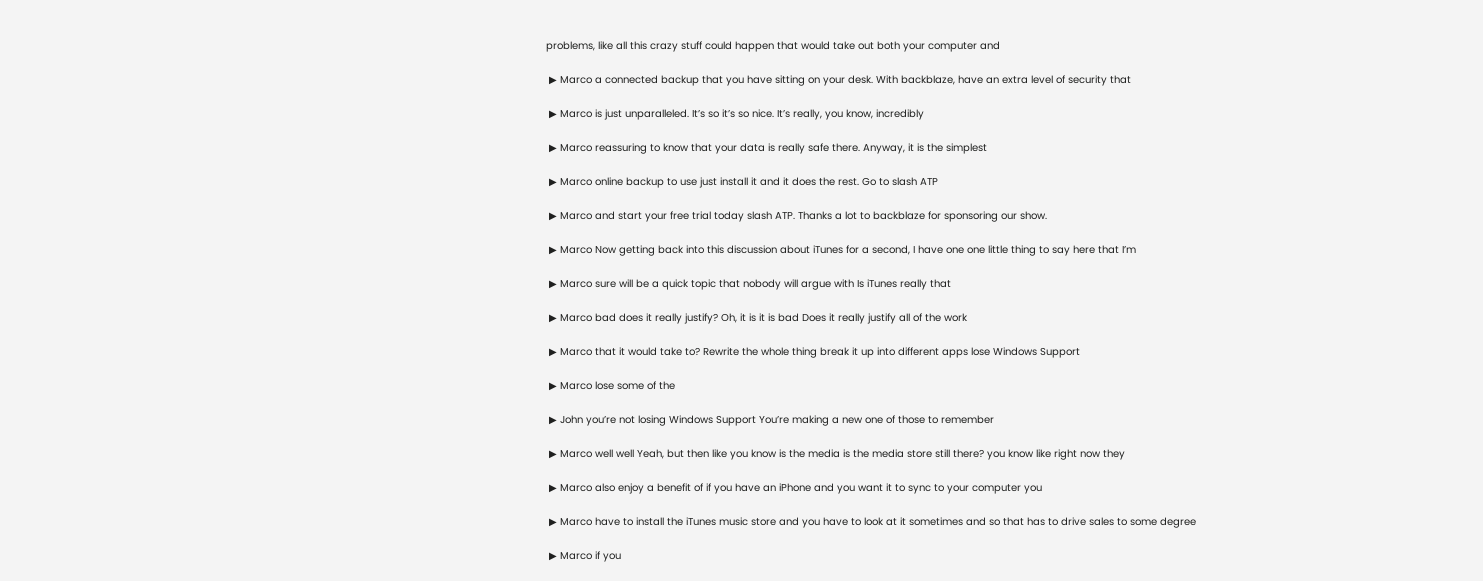problems, like all this crazy stuff could happen that would take out both your computer and

 ▶ Marco a connected backup that you have sitting on your desk. With backblaze, have an extra level of security that

 ▶ Marco is just unparalleled. It’s so it’s so nice. It’s really, you know, incredibly

 ▶ Marco reassuring to know that your data is really safe there. Anyway, it is the simplest

 ▶ Marco online backup to use just install it and it does the rest. Go to slash ATP

 ▶ Marco and start your free trial today slash ATP. Thanks a lot to backblaze for sponsoring our show.

 ▶ Marco Now getting back into this discussion about iTunes for a second, I have one one little thing to say here that I’m

 ▶ Marco sure will be a quick topic that nobody will argue with Is iTunes really that

 ▶ Marco bad does it really justify? Oh, it is it is bad Does it really justify all of the work

 ▶ Marco that it would take to? Rewrite the whole thing break it up into different apps lose Windows Support

 ▶ Marco lose some of the

 ▶ John you’re not losing Windows Support You’re making a new one of those to remember

 ▶ Marco well well Yeah, but then like you know is the media is the media store still there? you know like right now they

 ▶ Marco also enjoy a benefit of if you have an iPhone and you want it to sync to your computer you

 ▶ Marco have to install the iTunes music store and you have to look at it sometimes and so that has to drive sales to some degree

 ▶ Marco if you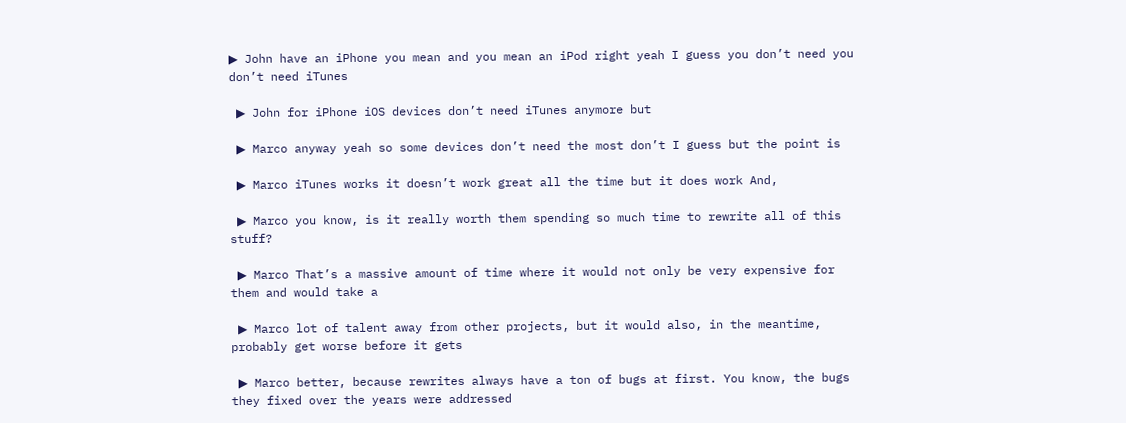▶ John have an iPhone you mean and you mean an iPod right yeah I guess you don’t need you don’t need iTunes

 ▶ John for iPhone iOS devices don’t need iTunes anymore but

 ▶ Marco anyway yeah so some devices don’t need the most don’t I guess but the point is

 ▶ Marco iTunes works it doesn’t work great all the time but it does work And,

 ▶ Marco you know, is it really worth them spending so much time to rewrite all of this stuff?

 ▶ Marco That’s a massive amount of time where it would not only be very expensive for them and would take a

 ▶ Marco lot of talent away from other projects, but it would also, in the meantime, probably get worse before it gets

 ▶ Marco better, because rewrites always have a ton of bugs at first. You know, the bugs they fixed over the years were addressed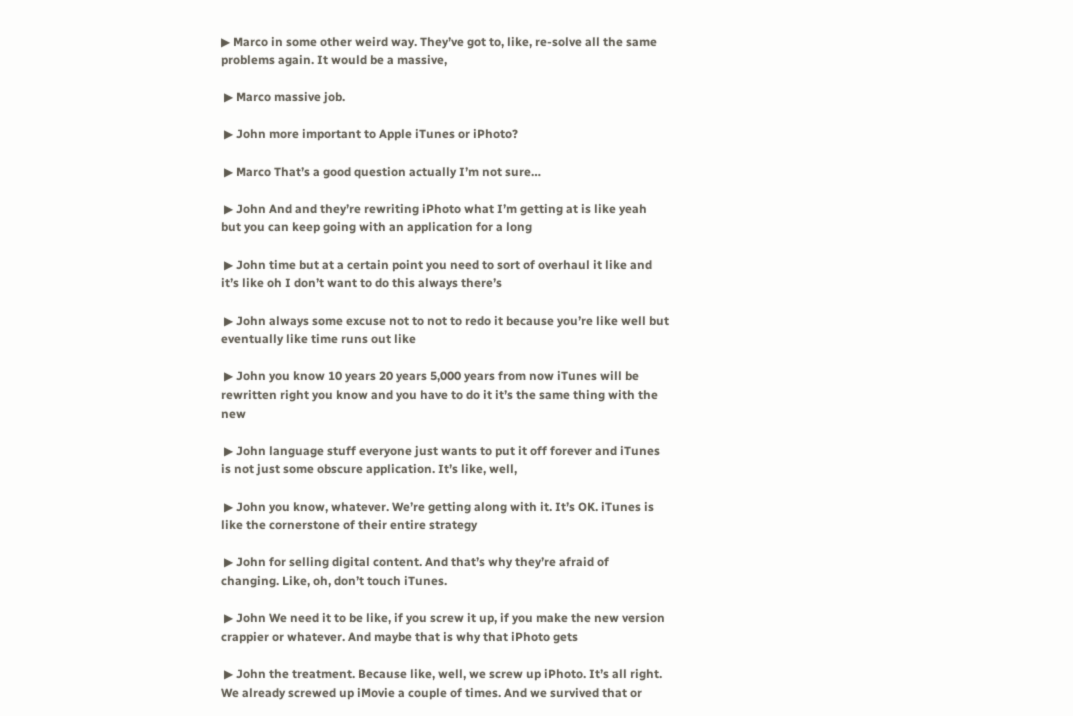▶ Marco in some other weird way. They’ve got to, like, re-solve all the same problems again. It would be a massive,

 ▶ Marco massive job.

 ▶ John more important to Apple iTunes or iPhoto?

 ▶ Marco That’s a good question actually I’m not sure…

 ▶ John And and they’re rewriting iPhoto what I’m getting at is like yeah but you can keep going with an application for a long

 ▶ John time but at a certain point you need to sort of overhaul it like and it’s like oh I don’t want to do this always there’s

 ▶ John always some excuse not to not to redo it because you’re like well but eventually like time runs out like

 ▶ John you know 10 years 20 years 5,000 years from now iTunes will be rewritten right you know and you have to do it it’s the same thing with the new

 ▶ John language stuff everyone just wants to put it off forever and iTunes is not just some obscure application. It’s like, well,

 ▶ John you know, whatever. We’re getting along with it. It’s OK. iTunes is like the cornerstone of their entire strategy

 ▶ John for selling digital content. And that’s why they’re afraid of changing. Like, oh, don’t touch iTunes.

 ▶ John We need it to be like, if you screw it up, if you make the new version crappier or whatever. And maybe that is why that iPhoto gets

 ▶ John the treatment. Because like, well, we screw up iPhoto. It’s all right. We already screwed up iMovie a couple of times. And we survived that or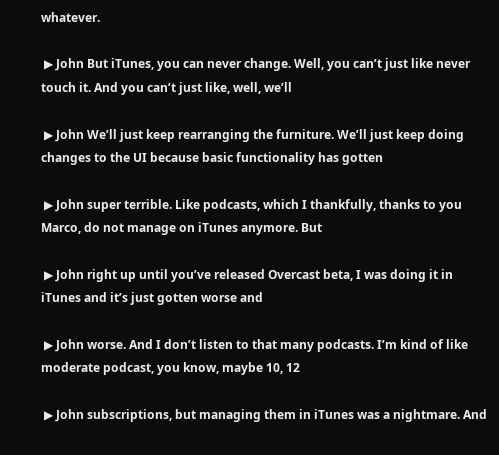whatever.

 ▶ John But iTunes, you can never change. Well, you can’t just like never touch it. And you can’t just like, well, we’ll

 ▶ John We’ll just keep rearranging the furniture. We’ll just keep doing changes to the UI because basic functionality has gotten

 ▶ John super terrible. Like podcasts, which I thankfully, thanks to you Marco, do not manage on iTunes anymore. But

 ▶ John right up until you’ve released Overcast beta, I was doing it in iTunes and it’s just gotten worse and

 ▶ John worse. And I don’t listen to that many podcasts. I’m kind of like moderate podcast, you know, maybe 10, 12

 ▶ John subscriptions, but managing them in iTunes was a nightmare. And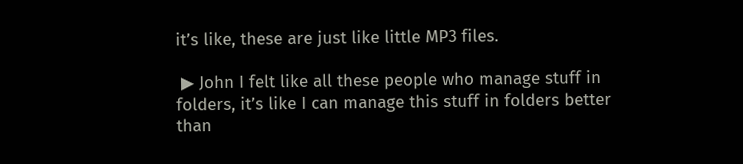it’s like, these are just like little MP3 files.

 ▶ John I felt like all these people who manage stuff in folders, it’s like I can manage this stuff in folders better than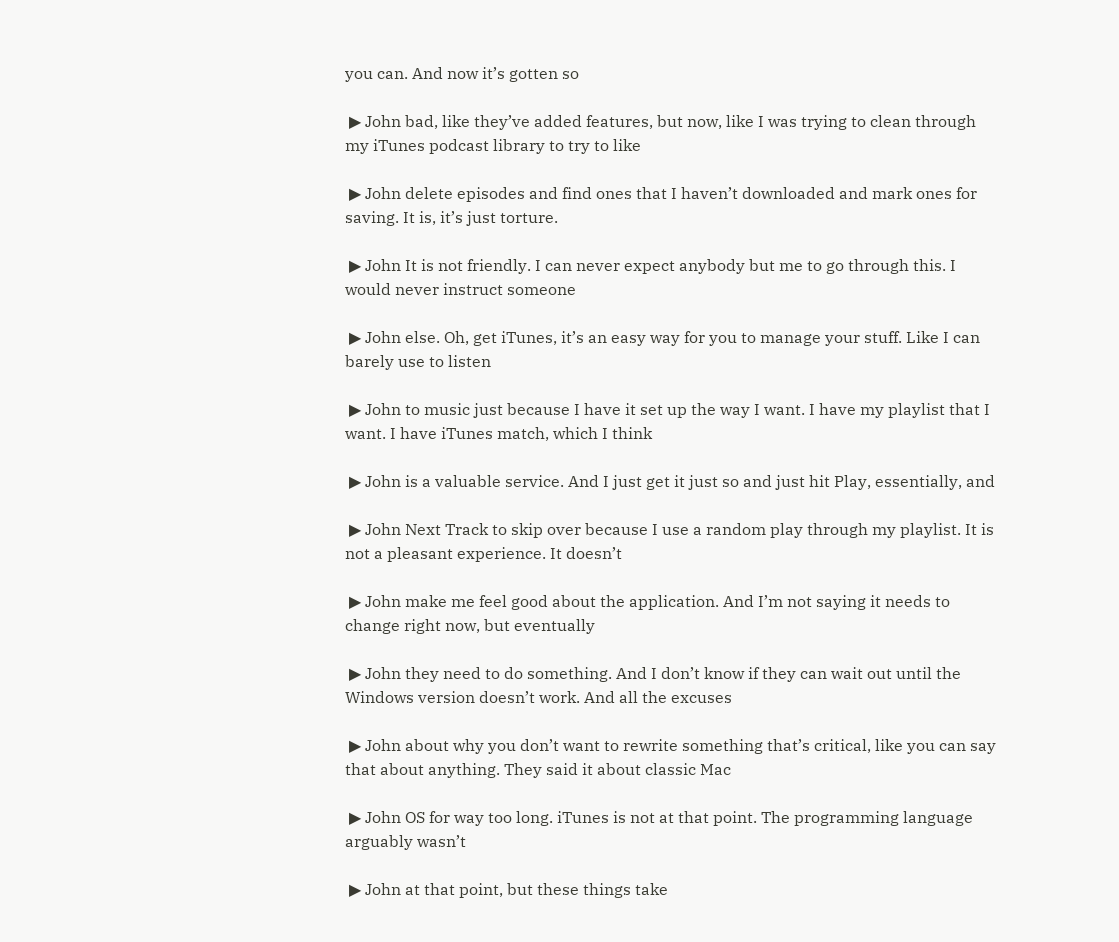you can. And now it’s gotten so

 ▶ John bad, like they’ve added features, but now, like I was trying to clean through my iTunes podcast library to try to like

 ▶ John delete episodes and find ones that I haven’t downloaded and mark ones for saving. It is, it’s just torture.

 ▶ John It is not friendly. I can never expect anybody but me to go through this. I would never instruct someone

 ▶ John else. Oh, get iTunes, it’s an easy way for you to manage your stuff. Like I can barely use to listen

 ▶ John to music just because I have it set up the way I want. I have my playlist that I want. I have iTunes match, which I think

 ▶ John is a valuable service. And I just get it just so and just hit Play, essentially, and

 ▶ John Next Track to skip over because I use a random play through my playlist. It is not a pleasant experience. It doesn’t

 ▶ John make me feel good about the application. And I’m not saying it needs to change right now, but eventually

 ▶ John they need to do something. And I don’t know if they can wait out until the Windows version doesn’t work. And all the excuses

 ▶ John about why you don’t want to rewrite something that’s critical, like you can say that about anything. They said it about classic Mac

 ▶ John OS for way too long. iTunes is not at that point. The programming language arguably wasn’t

 ▶ John at that point, but these things take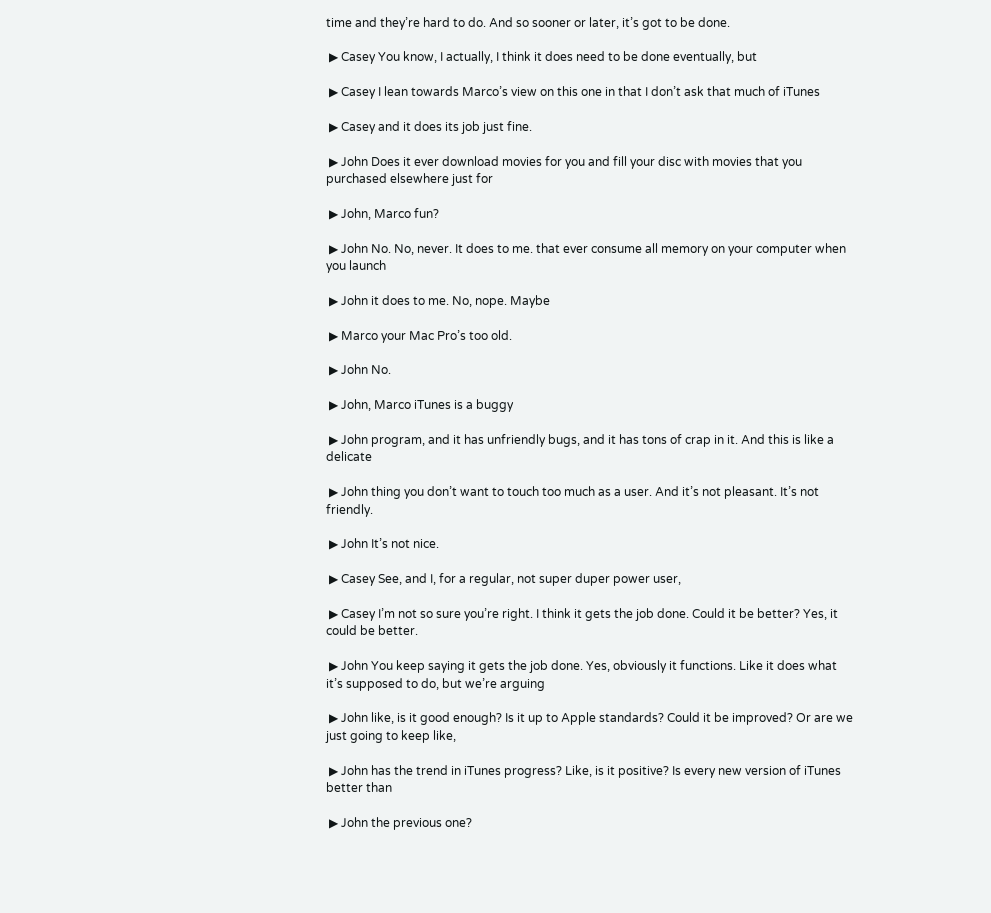time and they’re hard to do. And so sooner or later, it’s got to be done.

 ▶ Casey You know, I actually, I think it does need to be done eventually, but

 ▶ Casey I lean towards Marco’s view on this one in that I don’t ask that much of iTunes

 ▶ Casey and it does its job just fine.

 ▶ John Does it ever download movies for you and fill your disc with movies that you purchased elsewhere just for

 ▶ John, Marco fun?

 ▶ John No. No, never. It does to me. that ever consume all memory on your computer when you launch

 ▶ John it does to me. No, nope. Maybe

 ▶ Marco your Mac Pro’s too old.

 ▶ John No.

 ▶ John, Marco iTunes is a buggy

 ▶ John program, and it has unfriendly bugs, and it has tons of crap in it. And this is like a delicate

 ▶ John thing you don’t want to touch too much as a user. And it’s not pleasant. It’s not friendly.

 ▶ John It’s not nice.

 ▶ Casey See, and I, for a regular, not super duper power user,

 ▶ Casey I’m not so sure you’re right. I think it gets the job done. Could it be better? Yes, it could be better.

 ▶ John You keep saying it gets the job done. Yes, obviously it functions. Like it does what it’s supposed to do, but we’re arguing

 ▶ John like, is it good enough? Is it up to Apple standards? Could it be improved? Or are we just going to keep like,

 ▶ John has the trend in iTunes progress? Like, is it positive? Is every new version of iTunes better than

 ▶ John the previous one?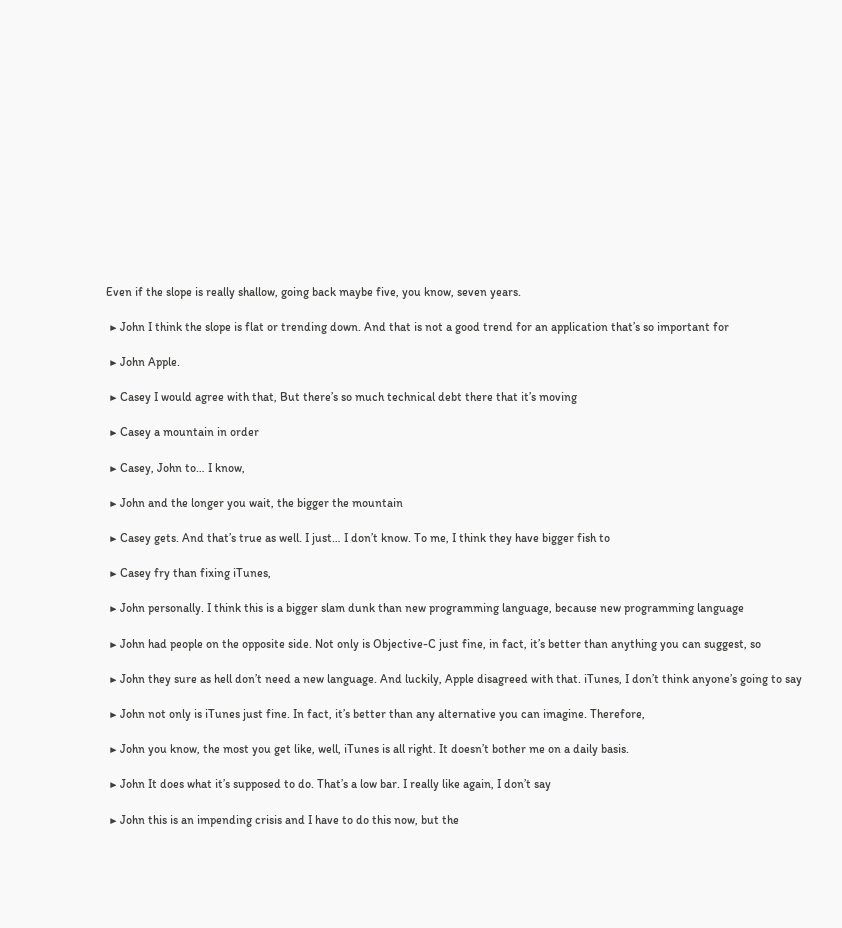Even if the slope is really shallow, going back maybe five, you know, seven years.

 ▶ John I think the slope is flat or trending down. And that is not a good trend for an application that’s so important for

 ▶ John Apple.

 ▶ Casey I would agree with that, But there’s so much technical debt there that it’s moving

 ▶ Casey a mountain in order

 ▶ Casey, John to… I know,

 ▶ John and the longer you wait, the bigger the mountain

 ▶ Casey gets. And that’s true as well. I just… I don’t know. To me, I think they have bigger fish to

 ▶ Casey fry than fixing iTunes,

 ▶ John personally. I think this is a bigger slam dunk than new programming language, because new programming language

 ▶ John had people on the opposite side. Not only is Objective-C just fine, in fact, it’s better than anything you can suggest, so

 ▶ John they sure as hell don’t need a new language. And luckily, Apple disagreed with that. iTunes, I don’t think anyone’s going to say

 ▶ John not only is iTunes just fine. In fact, it’s better than any alternative you can imagine. Therefore,

 ▶ John you know, the most you get like, well, iTunes is all right. It doesn’t bother me on a daily basis.

 ▶ John It does what it’s supposed to do. That’s a low bar. I really like again, I don’t say

 ▶ John this is an impending crisis and I have to do this now, but the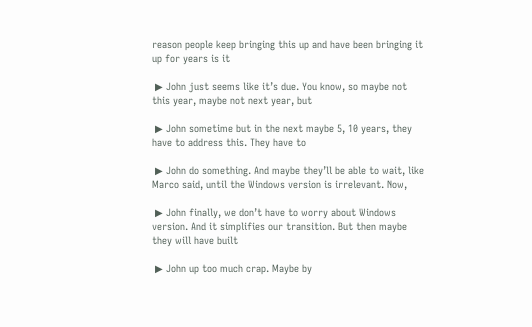reason people keep bringing this up and have been bringing it up for years is it

 ▶ John just seems like it’s due. You know, so maybe not this year, maybe not next year, but

 ▶ John sometime but in the next maybe 5, 10 years, they have to address this. They have to

 ▶ John do something. And maybe they’ll be able to wait, like Marco said, until the Windows version is irrelevant. Now,

 ▶ John finally, we don’t have to worry about Windows version. And it simplifies our transition. But then maybe they will have built

 ▶ John up too much crap. Maybe by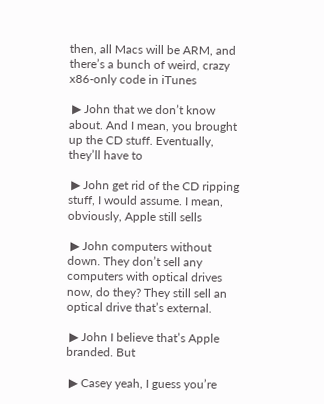then, all Macs will be ARM, and there’s a bunch of weird, crazy x86-only code in iTunes

 ▶ John that we don’t know about. And I mean, you brought up the CD stuff. Eventually, they’ll have to

 ▶ John get rid of the CD ripping stuff, I would assume. I mean, obviously, Apple still sells

 ▶ John computers without down. They don’t sell any computers with optical drives now, do they? They still sell an optical drive that’s external.

 ▶ John I believe that’s Apple branded. But

 ▶ Casey yeah, I guess you’re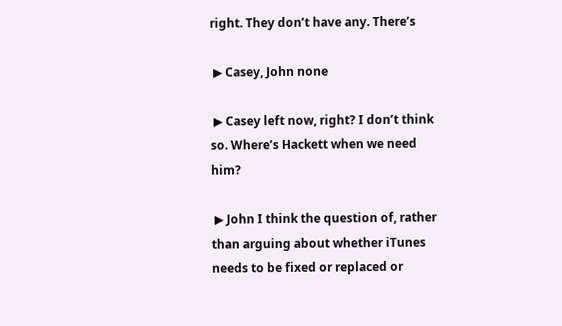right. They don’t have any. There’s

 ▶ Casey, John none

 ▶ Casey left now, right? I don’t think so. Where’s Hackett when we need him?

 ▶ John I think the question of, rather than arguing about whether iTunes needs to be fixed or replaced or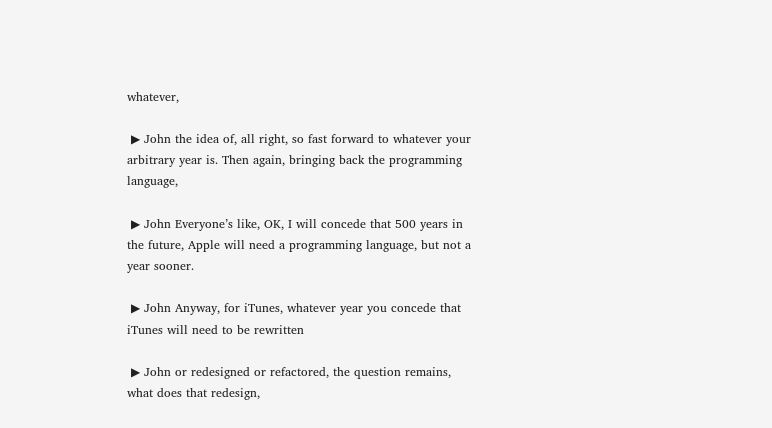whatever,

 ▶ John the idea of, all right, so fast forward to whatever your arbitrary year is. Then again, bringing back the programming language,

 ▶ John Everyone’s like, OK, I will concede that 500 years in the future, Apple will need a programming language, but not a year sooner.

 ▶ John Anyway, for iTunes, whatever year you concede that iTunes will need to be rewritten

 ▶ John or redesigned or refactored, the question remains, what does that redesign,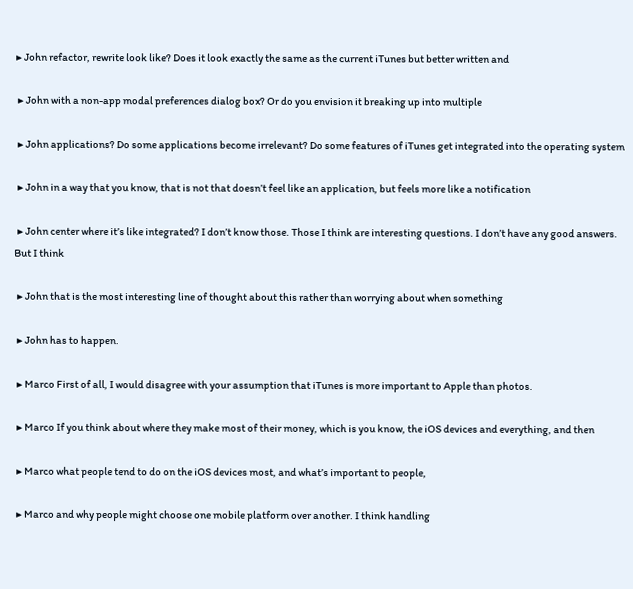▶ John refactor, rewrite look like? Does it look exactly the same as the current iTunes but better written and

 ▶ John with a non-app modal preferences dialog box? Or do you envision it breaking up into multiple

 ▶ John applications? Do some applications become irrelevant? Do some features of iTunes get integrated into the operating system

 ▶ John in a way that you know, that is not that doesn’t feel like an application, but feels more like a notification

 ▶ John center where it’s like integrated? I don’t know those. Those I think are interesting questions. I don’t have any good answers. But I think

 ▶ John that is the most interesting line of thought about this rather than worrying about when something

 ▶ John has to happen.

 ▶ Marco First of all, I would disagree with your assumption that iTunes is more important to Apple than photos.

 ▶ Marco If you think about where they make most of their money, which is you know, the iOS devices and everything, and then

 ▶ Marco what people tend to do on the iOS devices most, and what’s important to people,

 ▶ Marco and why people might choose one mobile platform over another. I think handling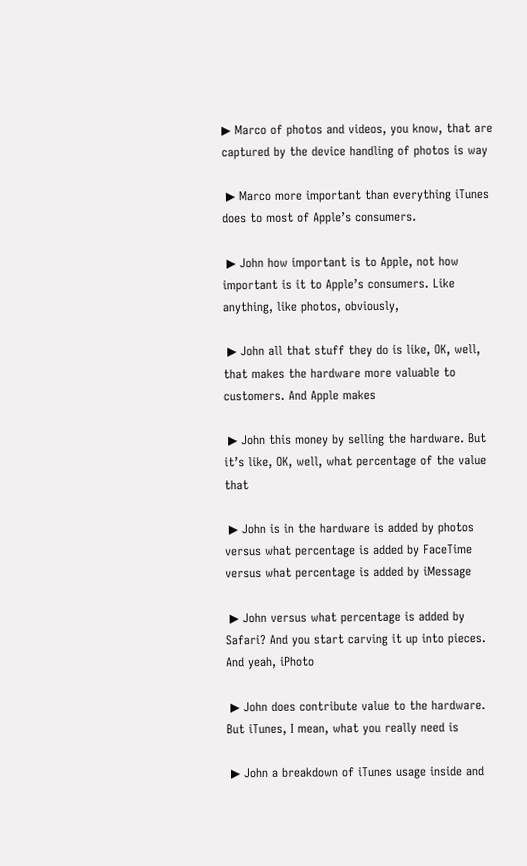▶ Marco of photos and videos, you know, that are captured by the device handling of photos is way

 ▶ Marco more important than everything iTunes does to most of Apple’s consumers.

 ▶ John how important is to Apple, not how important is it to Apple’s consumers. Like anything, like photos, obviously,

 ▶ John all that stuff they do is like, OK, well, that makes the hardware more valuable to customers. And Apple makes

 ▶ John this money by selling the hardware. But it’s like, OK, well, what percentage of the value that

 ▶ John is in the hardware is added by photos versus what percentage is added by FaceTime versus what percentage is added by iMessage

 ▶ John versus what percentage is added by Safari? And you start carving it up into pieces. And yeah, iPhoto

 ▶ John does contribute value to the hardware. But iTunes, I mean, what you really need is

 ▶ John a breakdown of iTunes usage inside and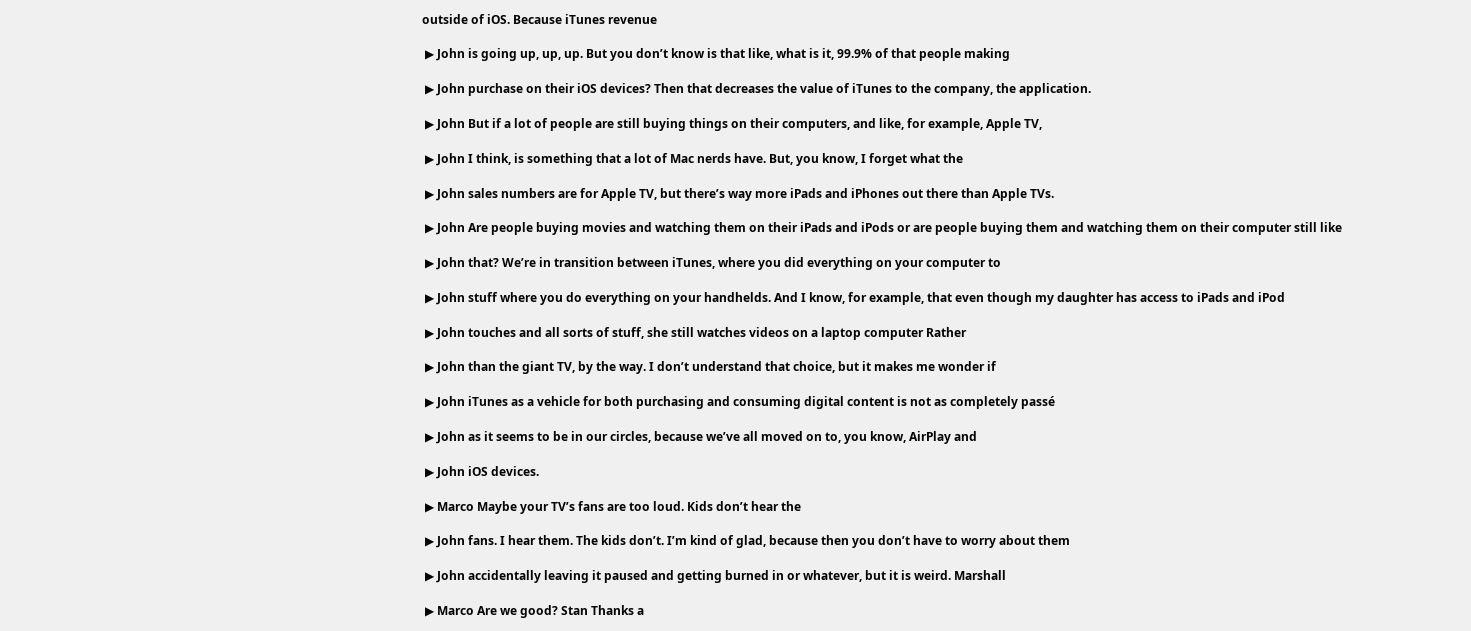outside of iOS. Because iTunes revenue

 ▶ John is going up, up, up. But you don’t know is that like, what is it, 99.9% of that people making

 ▶ John purchase on their iOS devices? Then that decreases the value of iTunes to the company, the application.

 ▶ John But if a lot of people are still buying things on their computers, and like, for example, Apple TV,

 ▶ John I think, is something that a lot of Mac nerds have. But, you know, I forget what the

 ▶ John sales numbers are for Apple TV, but there’s way more iPads and iPhones out there than Apple TVs.

 ▶ John Are people buying movies and watching them on their iPads and iPods or are people buying them and watching them on their computer still like

 ▶ John that? We’re in transition between iTunes, where you did everything on your computer to

 ▶ John stuff where you do everything on your handhelds. And I know, for example, that even though my daughter has access to iPads and iPod

 ▶ John touches and all sorts of stuff, she still watches videos on a laptop computer Rather

 ▶ John than the giant TV, by the way. I don’t understand that choice, but it makes me wonder if

 ▶ John iTunes as a vehicle for both purchasing and consuming digital content is not as completely passé

 ▶ John as it seems to be in our circles, because we’ve all moved on to, you know, AirPlay and

 ▶ John iOS devices.

 ▶ Marco Maybe your TV’s fans are too loud. Kids don’t hear the

 ▶ John fans. I hear them. The kids don’t. I’m kind of glad, because then you don’t have to worry about them

 ▶ John accidentally leaving it paused and getting burned in or whatever, but it is weird. Marshall

 ▶ Marco Are we good? Stan Thanks a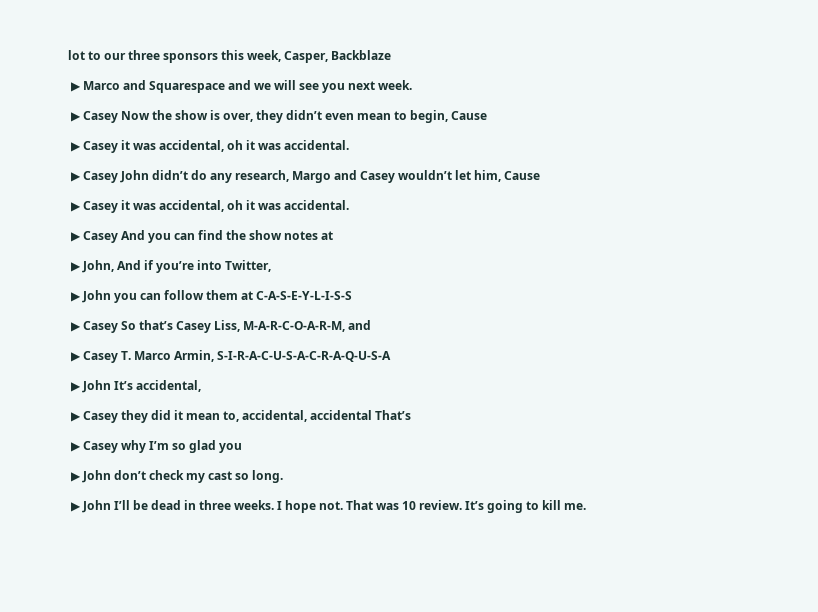lot to our three sponsors this week, Casper, Backblaze

 ▶ Marco and Squarespace and we will see you next week.

 ▶ Casey Now the show is over, they didn’t even mean to begin, Cause

 ▶ Casey it was accidental, oh it was accidental.

 ▶ Casey John didn’t do any research, Margo and Casey wouldn’t let him, Cause

 ▶ Casey it was accidental, oh it was accidental.

 ▶ Casey And you can find the show notes at

 ▶ John, And if you’re into Twitter,

 ▶ John you can follow them at C-A-S-E-Y-L-I-S-S

 ▶ Casey So that’s Casey Liss, M-A-R-C-O-A-R-M, and

 ▶ Casey T. Marco Armin, S-I-R-A-C-U-S-A-C-R-A-Q-U-S-A

 ▶ John It’s accidental,

 ▶ Casey they did it mean to, accidental, accidental That’s

 ▶ Casey why I’m so glad you

 ▶ John don’t check my cast so long.

 ▶ John I’ll be dead in three weeks. I hope not. That was 10 review. It’s going to kill me.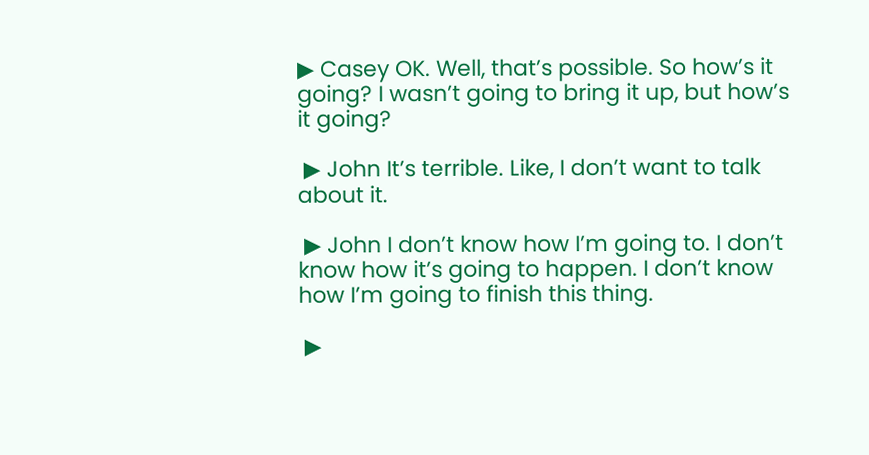▶ Casey OK. Well, that’s possible. So how’s it going? I wasn’t going to bring it up, but how’s it going?

 ▶ John It’s terrible. Like, I don’t want to talk about it.

 ▶ John I don’t know how I’m going to. I don’t know how it’s going to happen. I don’t know how I’m going to finish this thing.

 ▶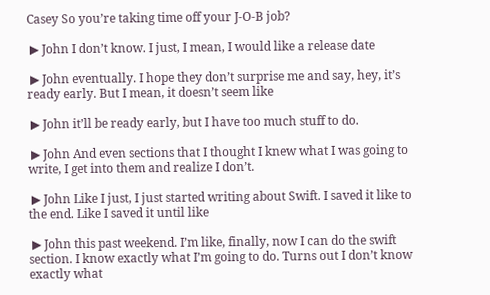Casey So you’re taking time off your J-O-B job?

 ▶ John I don’t know. I just, I mean, I would like a release date

 ▶ John eventually. I hope they don’t surprise me and say, hey, it’s ready early. But I mean, it doesn’t seem like

 ▶ John it’ll be ready early, but I have too much stuff to do.

 ▶ John And even sections that I thought I knew what I was going to write, I get into them and realize I don’t.

 ▶ John Like I just, I just started writing about Swift. I saved it like to the end. Like I saved it until like

 ▶ John this past weekend. I’m like, finally, now I can do the swift section. I know exactly what I’m going to do. Turns out I don’t know exactly what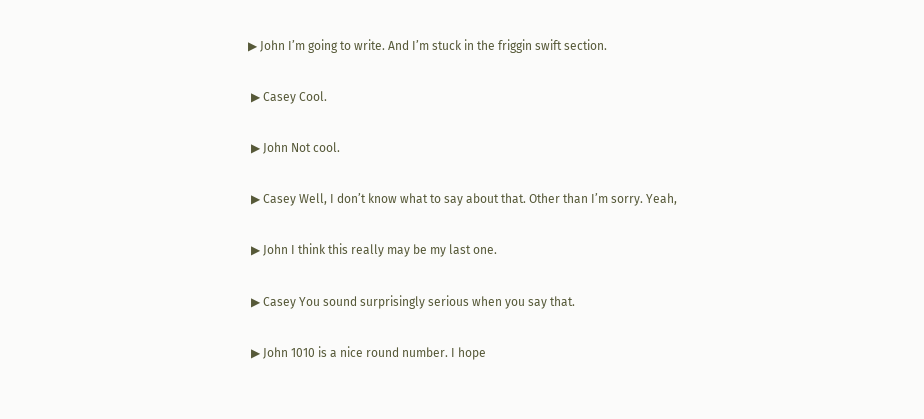▶ John I’m going to write. And I’m stuck in the friggin swift section.

 ▶ Casey Cool.

 ▶ John Not cool.

 ▶ Casey Well, I don’t know what to say about that. Other than I’m sorry. Yeah,

 ▶ John I think this really may be my last one.

 ▶ Casey You sound surprisingly serious when you say that.

 ▶ John 1010 is a nice round number. I hope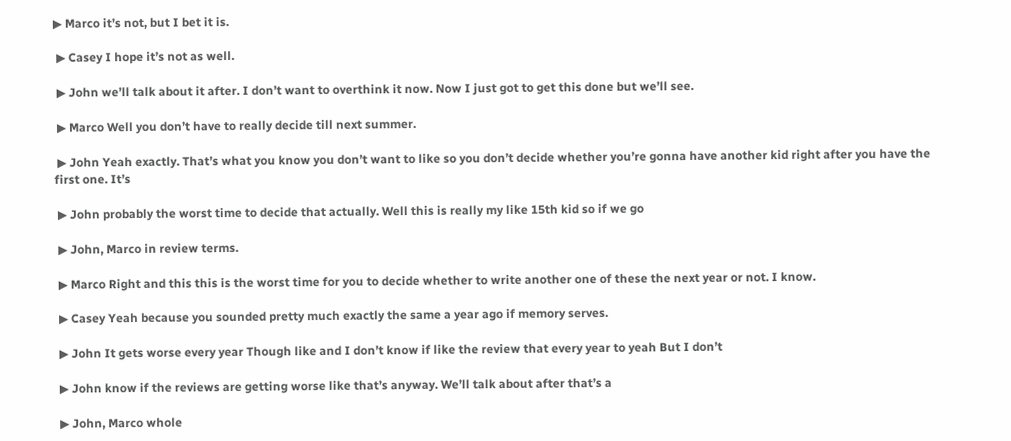▶ Marco it’s not, but I bet it is.

 ▶ Casey I hope it’s not as well.

 ▶ John we’ll talk about it after. I don’t want to overthink it now. Now I just got to get this done but we’ll see.

 ▶ Marco Well you don’t have to really decide till next summer.

 ▶ John Yeah exactly. That’s what you know you don’t want to like so you don’t decide whether you’re gonna have another kid right after you have the first one. It’s

 ▶ John probably the worst time to decide that actually. Well this is really my like 15th kid so if we go

 ▶ John, Marco in review terms.

 ▶ Marco Right and this this is the worst time for you to decide whether to write another one of these the next year or not. I know.

 ▶ Casey Yeah because you sounded pretty much exactly the same a year ago if memory serves.

 ▶ John It gets worse every year Though like and I don’t know if like the review that every year to yeah But I don’t

 ▶ John know if the reviews are getting worse like that’s anyway. We’ll talk about after that’s a

 ▶ John, Marco whole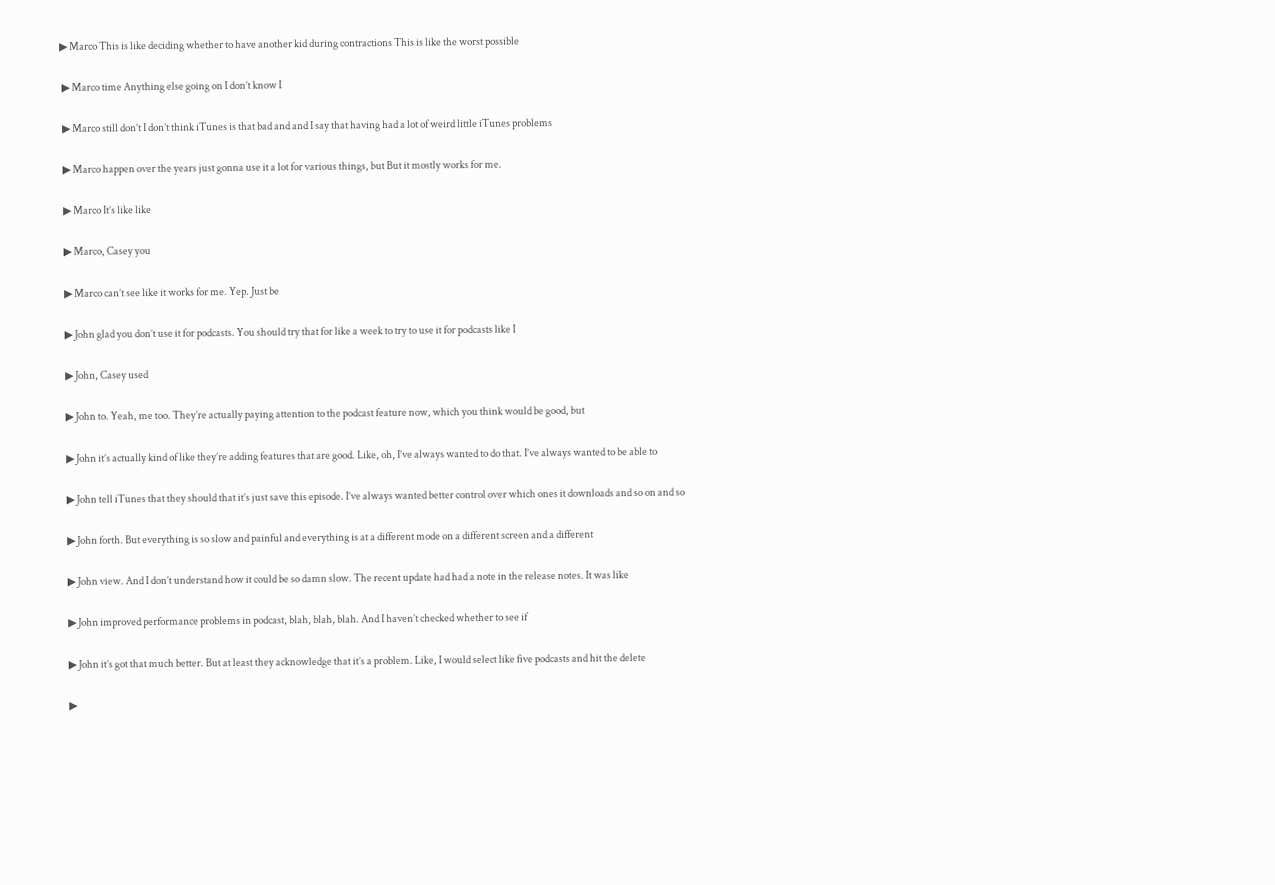▶ Marco This is like deciding whether to have another kid during contractions This is like the worst possible

 ▶ Marco time Anything else going on I don’t know I

 ▶ Marco still don’t I don’t think iTunes is that bad and and I say that having had a lot of weird little iTunes problems

 ▶ Marco happen over the years just gonna use it a lot for various things, but But it mostly works for me.

 ▶ Marco It’s like like

 ▶ Marco, Casey you

 ▶ Marco can’t see like it works for me. Yep. Just be

 ▶ John glad you don’t use it for podcasts. You should try that for like a week to try to use it for podcasts like I

 ▶ John, Casey used

 ▶ John to. Yeah, me too. They’re actually paying attention to the podcast feature now, which you think would be good, but

 ▶ John it’s actually kind of like they’re adding features that are good. Like, oh, I’ve always wanted to do that. I’ve always wanted to be able to

 ▶ John tell iTunes that they should that it’s just save this episode. I’ve always wanted better control over which ones it downloads and so on and so

 ▶ John forth. But everything is so slow and painful and everything is at a different mode on a different screen and a different

 ▶ John view. And I don’t understand how it could be so damn slow. The recent update had had a note in the release notes. It was like

 ▶ John improved performance problems in podcast, blah, blah, blah. And I haven’t checked whether to see if

 ▶ John it’s got that much better. But at least they acknowledge that it’s a problem. Like, I would select like five podcasts and hit the delete

 ▶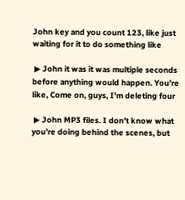John key and you count 123, like just waiting for it to do something like

 ▶ John it was it was multiple seconds before anything would happen. You’re like, Come on, guys, I’m deleting four

 ▶ John MP3 files. I don’t know what you’re doing behind the scenes, but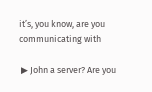it’s, you know, are you communicating with

 ▶ John a server? Are you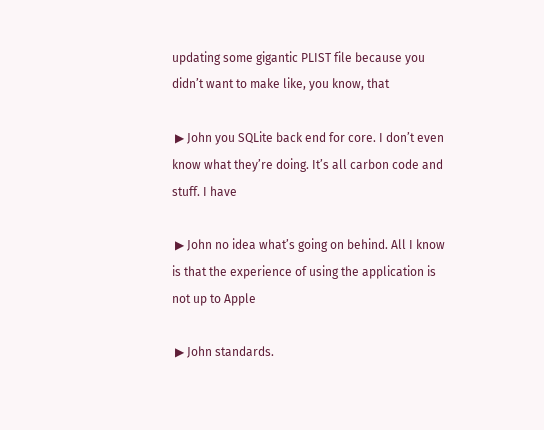updating some gigantic PLIST file because you didn’t want to make like, you know, that

 ▶ John you SQLite back end for core. I don’t even know what they’re doing. It’s all carbon code and stuff. I have

 ▶ John no idea what’s going on behind. All I know is that the experience of using the application is not up to Apple

 ▶ John standards.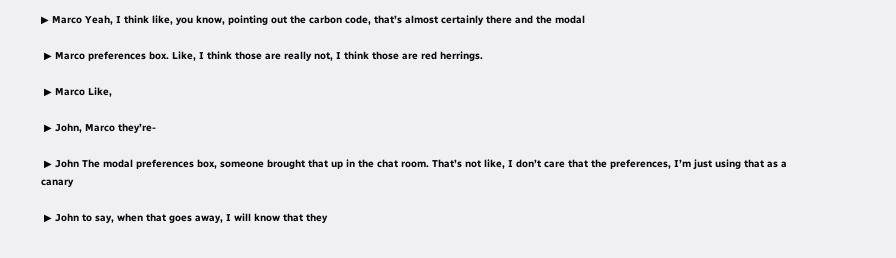▶ Marco Yeah, I think like, you know, pointing out the carbon code, that’s almost certainly there and the modal

 ▶ Marco preferences box. Like, I think those are really not, I think those are red herrings.

 ▶ Marco Like,

 ▶ John, Marco they’re-

 ▶ John The modal preferences box, someone brought that up in the chat room. That’s not like, I don’t care that the preferences, I’m just using that as a canary

 ▶ John to say, when that goes away, I will know that they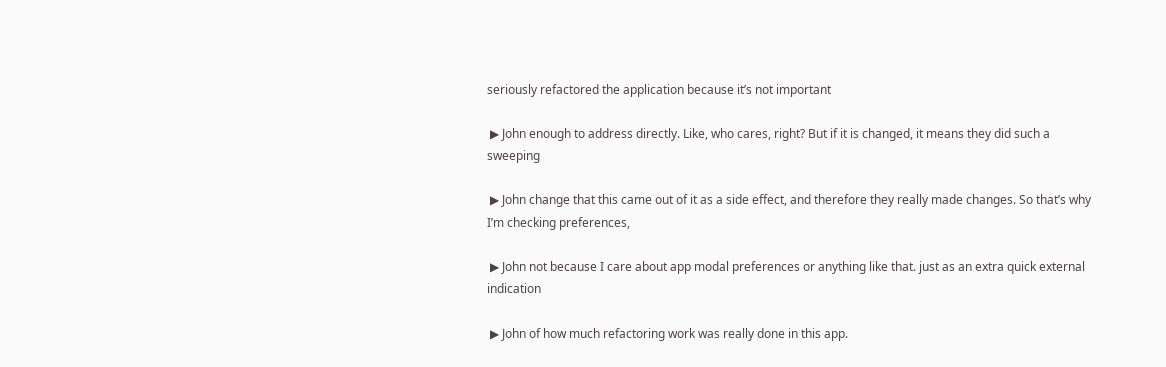seriously refactored the application because it’s not important

 ▶ John enough to address directly. Like, who cares, right? But if it is changed, it means they did such a sweeping

 ▶ John change that this came out of it as a side effect, and therefore they really made changes. So that’s why I’m checking preferences,

 ▶ John not because I care about app modal preferences or anything like that. just as an extra quick external indication

 ▶ John of how much refactoring work was really done in this app.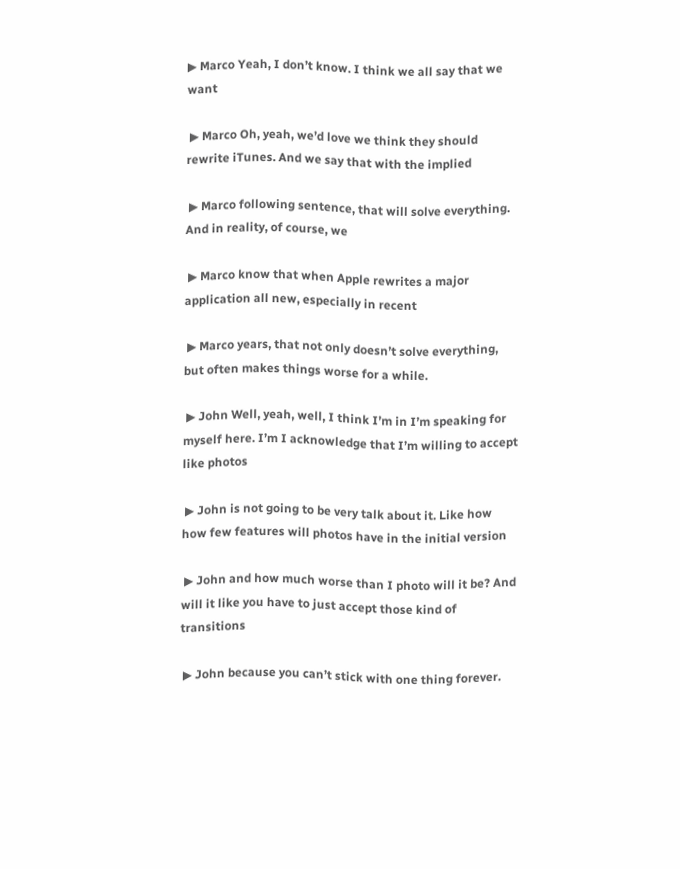▶ Marco Yeah, I don’t know. I think we all say that we want

 ▶ Marco Oh, yeah, we’d love we think they should rewrite iTunes. And we say that with the implied

 ▶ Marco following sentence, that will solve everything. And in reality, of course, we

 ▶ Marco know that when Apple rewrites a major application all new, especially in recent

 ▶ Marco years, that not only doesn’t solve everything, but often makes things worse for a while.

 ▶ John Well, yeah, well, I think I’m in I’m speaking for myself here. I’m I acknowledge that I’m willing to accept like photos

 ▶ John is not going to be very talk about it. Like how how few features will photos have in the initial version

 ▶ John and how much worse than I photo will it be? And will it like you have to just accept those kind of transitions

 ▶ John because you can’t stick with one thing forever.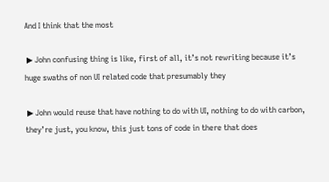And I think that the most

 ▶ John confusing thing is like, first of all, it’s not rewriting because it’s huge swaths of non UI related code that presumably they

 ▶ John would reuse that have nothing to do with UI, nothing to do with carbon, they’re just, you know, this just tons of code in there that does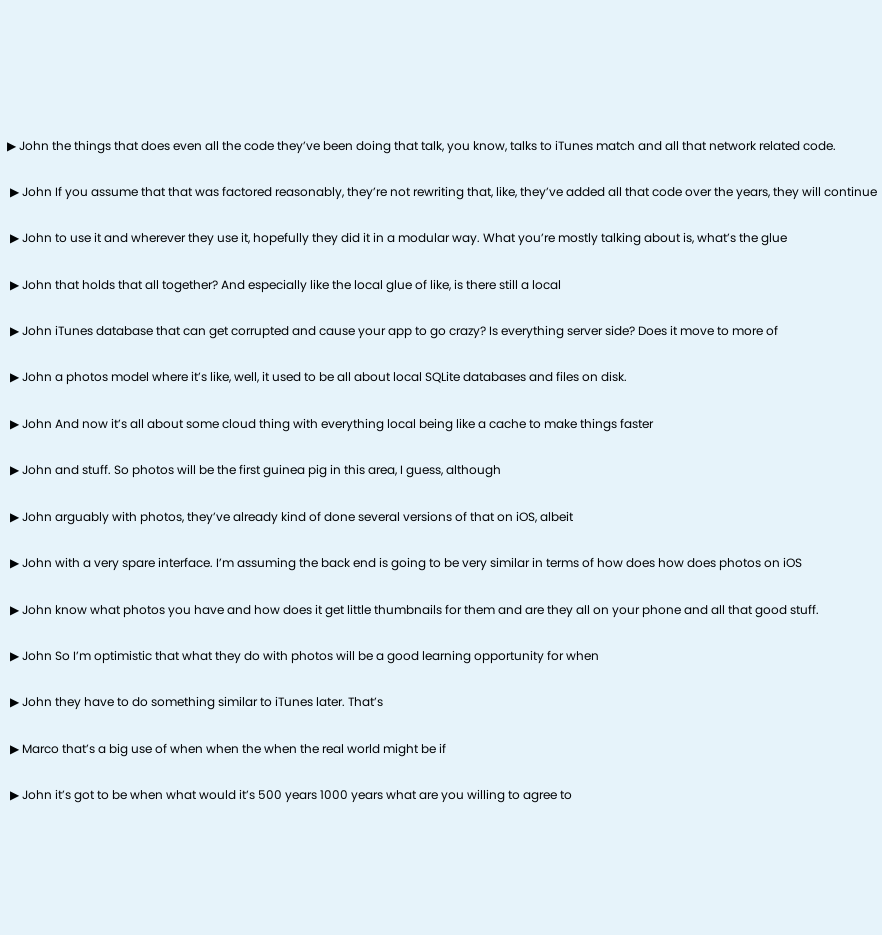▶ John the things that does even all the code they’ve been doing that talk, you know, talks to iTunes match and all that network related code.

 ▶ John If you assume that that was factored reasonably, they’re not rewriting that, like, they’ve added all that code over the years, they will continue

 ▶ John to use it and wherever they use it, hopefully they did it in a modular way. What you’re mostly talking about is, what’s the glue

 ▶ John that holds that all together? And especially like the local glue of like, is there still a local

 ▶ John iTunes database that can get corrupted and cause your app to go crazy? Is everything server side? Does it move to more of

 ▶ John a photos model where it’s like, well, it used to be all about local SQLite databases and files on disk.

 ▶ John And now it’s all about some cloud thing with everything local being like a cache to make things faster

 ▶ John and stuff. So photos will be the first guinea pig in this area, I guess, although

 ▶ John arguably with photos, they’ve already kind of done several versions of that on iOS, albeit

 ▶ John with a very spare interface. I’m assuming the back end is going to be very similar in terms of how does how does photos on iOS

 ▶ John know what photos you have and how does it get little thumbnails for them and are they all on your phone and all that good stuff.

 ▶ John So I’m optimistic that what they do with photos will be a good learning opportunity for when

 ▶ John they have to do something similar to iTunes later. That’s

 ▶ Marco that’s a big use of when when the when the real world might be if

 ▶ John it’s got to be when what would it’s 500 years 1000 years what are you willing to agree to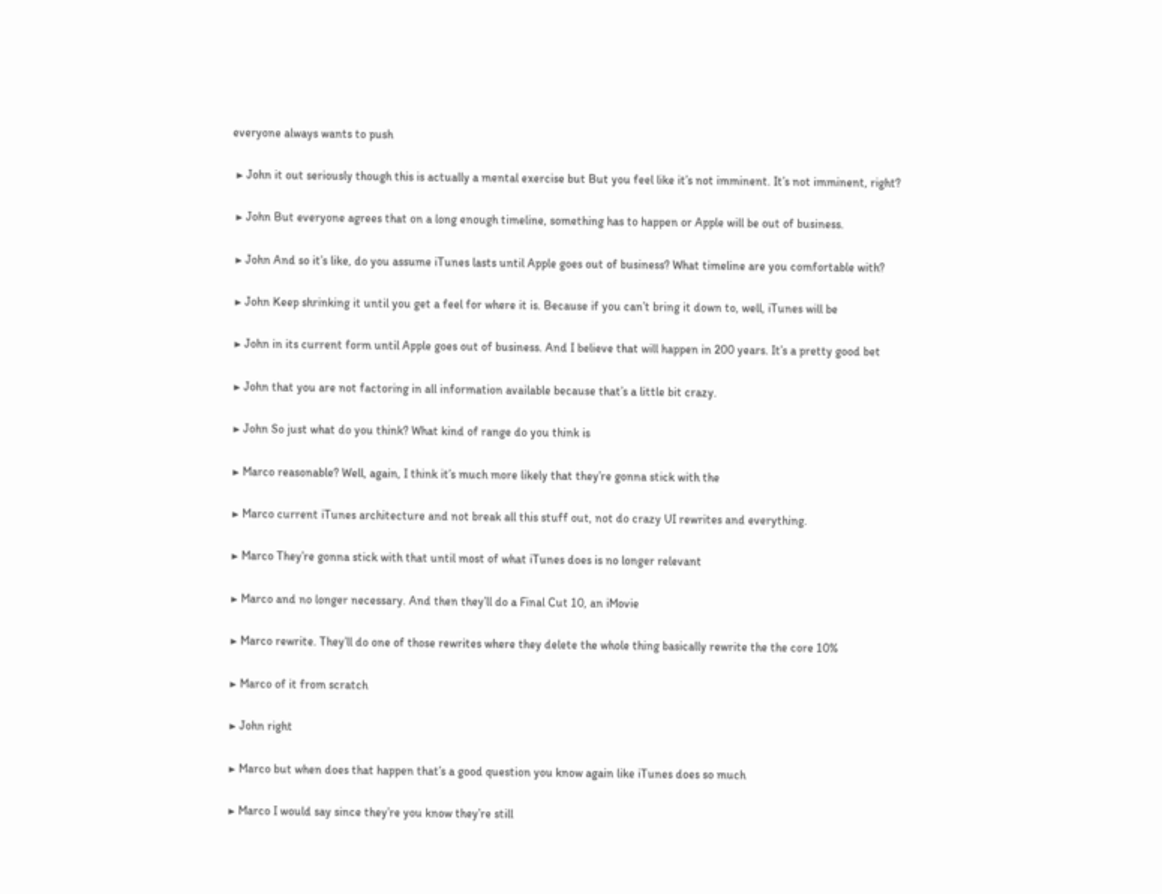everyone always wants to push

 ▶ John it out seriously though this is actually a mental exercise but But you feel like it’s not imminent. It’s not imminent, right?

 ▶ John But everyone agrees that on a long enough timeline, something has to happen or Apple will be out of business.

 ▶ John And so it’s like, do you assume iTunes lasts until Apple goes out of business? What timeline are you comfortable with?

 ▶ John Keep shrinking it until you get a feel for where it is. Because if you can’t bring it down to, well, iTunes will be

 ▶ John in its current form until Apple goes out of business. And I believe that will happen in 200 years. It’s a pretty good bet

 ▶ John that you are not factoring in all information available because that’s a little bit crazy.

 ▶ John So just what do you think? What kind of range do you think is

 ▶ Marco reasonable? Well, again, I think it’s much more likely that they’re gonna stick with the

 ▶ Marco current iTunes architecture and not break all this stuff out, not do crazy UI rewrites and everything.

 ▶ Marco They’re gonna stick with that until most of what iTunes does is no longer relevant

 ▶ Marco and no longer necessary. And then they’ll do a Final Cut 10, an iMovie

 ▶ Marco rewrite. They’ll do one of those rewrites where they delete the whole thing basically rewrite the the core 10%

 ▶ Marco of it from scratch

 ▶ John right

 ▶ Marco but when does that happen that’s a good question you know again like iTunes does so much

 ▶ Marco I would say since they’re you know they’re still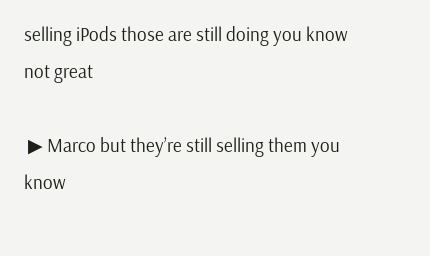selling iPods those are still doing you know not great

 ▶ Marco but they’re still selling them you know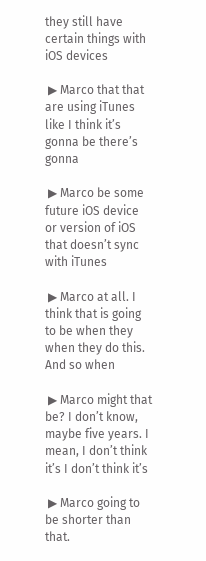they still have certain things with iOS devices

 ▶ Marco that that are using iTunes like I think it’s gonna be there’s gonna

 ▶ Marco be some future iOS device or version of iOS that doesn’t sync with iTunes

 ▶ Marco at all. I think that is going to be when they when they do this. And so when

 ▶ Marco might that be? I don’t know, maybe five years. I mean, I don’t think it’s I don’t think it’s

 ▶ Marco going to be shorter than that.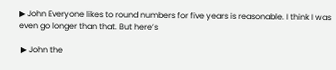▶ John Everyone likes to round numbers for five years is reasonable. I think I was even go longer than that. But here’s

 ▶ John the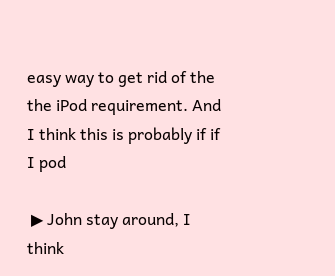easy way to get rid of the the iPod requirement. And I think this is probably if if I pod

 ▶ John stay around, I think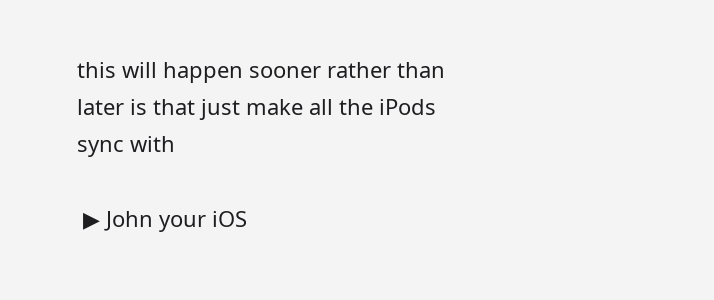this will happen sooner rather than later is that just make all the iPods sync with

 ▶ John your iOS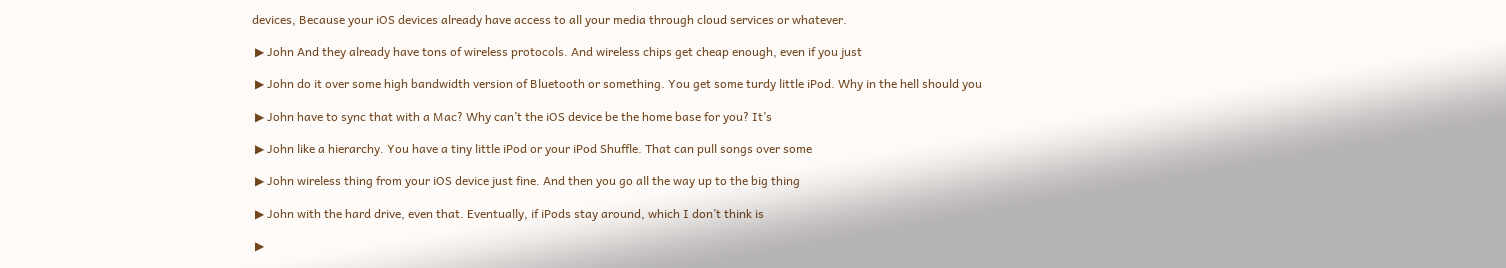devices, Because your iOS devices already have access to all your media through cloud services or whatever.

 ▶ John And they already have tons of wireless protocols. And wireless chips get cheap enough, even if you just

 ▶ John do it over some high bandwidth version of Bluetooth or something. You get some turdy little iPod. Why in the hell should you

 ▶ John have to sync that with a Mac? Why can’t the iOS device be the home base for you? It’s

 ▶ John like a hierarchy. You have a tiny little iPod or your iPod Shuffle. That can pull songs over some

 ▶ John wireless thing from your iOS device just fine. And then you go all the way up to the big thing

 ▶ John with the hard drive, even that. Eventually, if iPods stay around, which I don’t think is

 ▶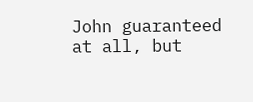John guaranteed at all, but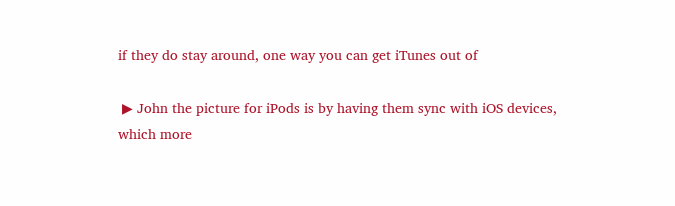if they do stay around, one way you can get iTunes out of

 ▶ John the picture for iPods is by having them sync with iOS devices, which more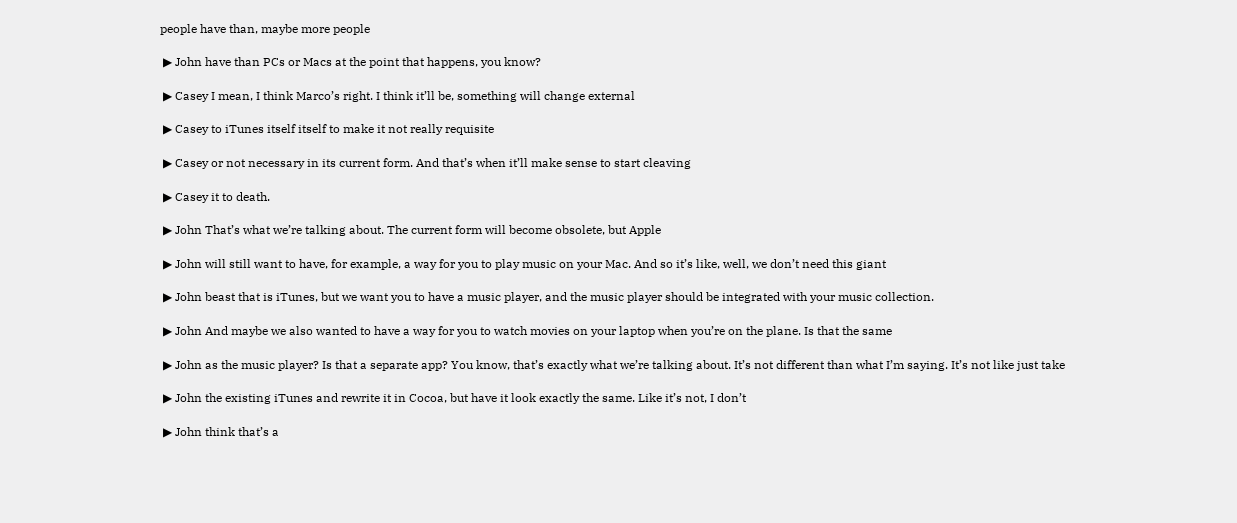people have than, maybe more people

 ▶ John have than PCs or Macs at the point that happens, you know?

 ▶ Casey I mean, I think Marco’s right. I think it’ll be, something will change external

 ▶ Casey to iTunes itself itself to make it not really requisite

 ▶ Casey or not necessary in its current form. And that’s when it’ll make sense to start cleaving

 ▶ Casey it to death.

 ▶ John That’s what we’re talking about. The current form will become obsolete, but Apple

 ▶ John will still want to have, for example, a way for you to play music on your Mac. And so it’s like, well, we don’t need this giant

 ▶ John beast that is iTunes, but we want you to have a music player, and the music player should be integrated with your music collection.

 ▶ John And maybe we also wanted to have a way for you to watch movies on your laptop when you’re on the plane. Is that the same

 ▶ John as the music player? Is that a separate app? You know, that’s exactly what we’re talking about. It’s not different than what I’m saying. It’s not like just take

 ▶ John the existing iTunes and rewrite it in Cocoa, but have it look exactly the same. Like it’s not, I don’t

 ▶ John think that’s a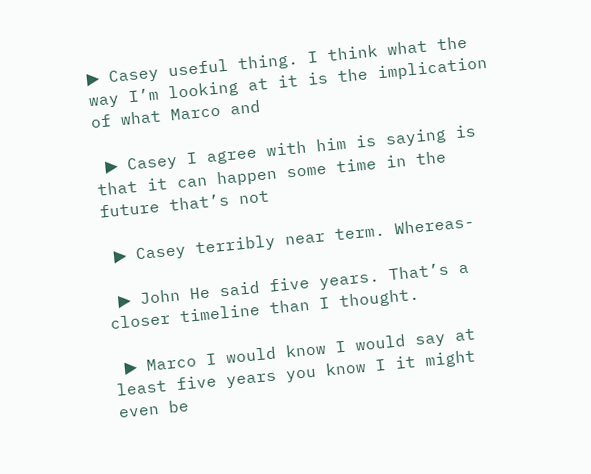▶ Casey useful thing. I think what the way I’m looking at it is the implication of what Marco and

 ▶ Casey I agree with him is saying is that it can happen some time in the future that’s not

 ▶ Casey terribly near term. Whereas-

 ▶ John He said five years. That’s a closer timeline than I thought.

 ▶ Marco I would know I would say at least five years you know I it might even be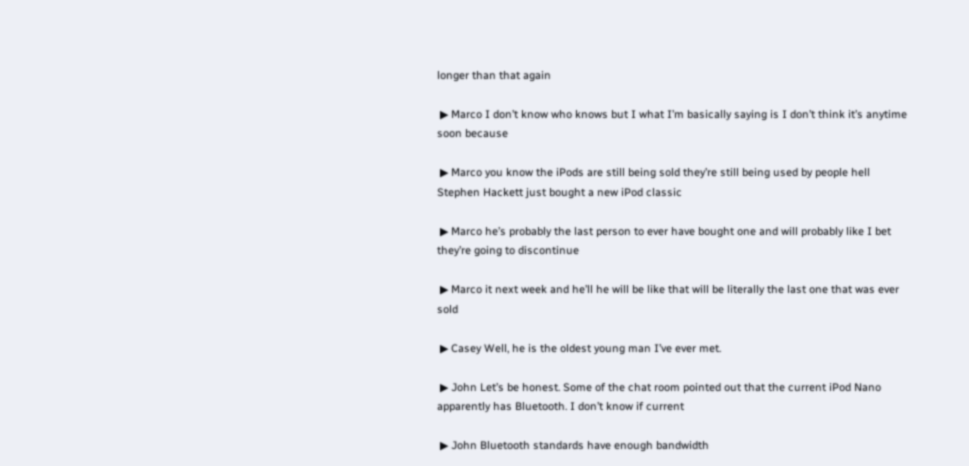longer than that again

 ▶ Marco I don’t know who knows but I what I’m basically saying is I don’t think it’s anytime soon because

 ▶ Marco you know the iPods are still being sold they’re still being used by people hell Stephen Hackett just bought a new iPod classic

 ▶ Marco he’s probably the last person to ever have bought one and will probably like I bet they’re going to discontinue

 ▶ Marco it next week and he’ll he will be like that will be literally the last one that was ever sold

 ▶ Casey Well, he is the oldest young man I’ve ever met.

 ▶ John Let’s be honest. Some of the chat room pointed out that the current iPod Nano apparently has Bluetooth. I don’t know if current

 ▶ John Bluetooth standards have enough bandwidth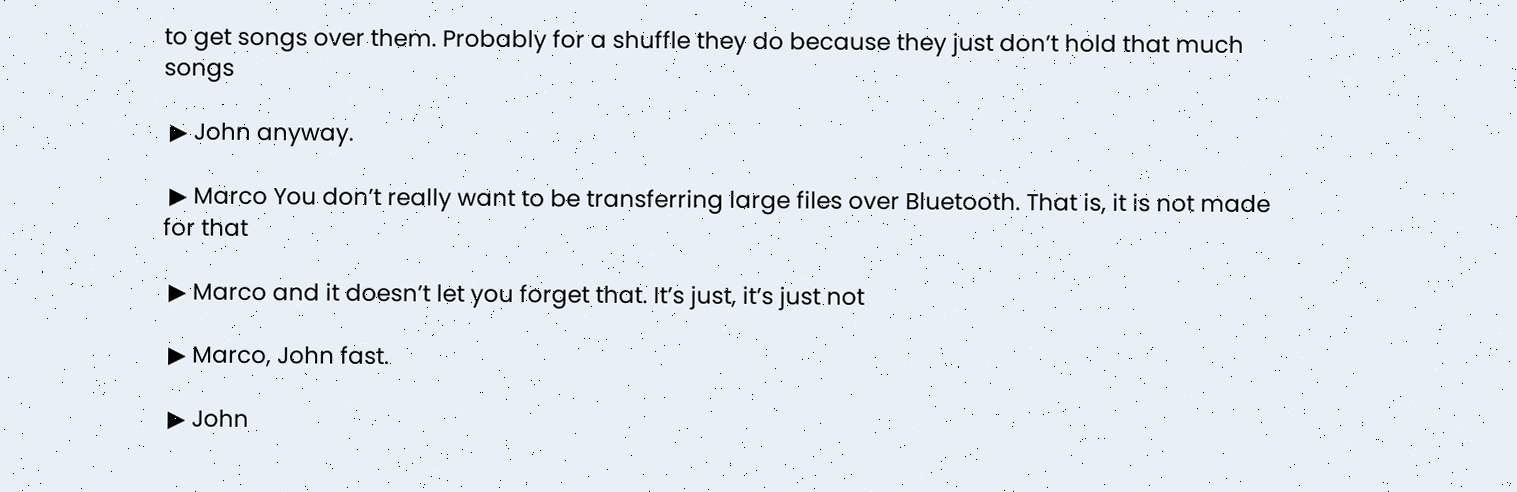to get songs over them. Probably for a shuffle they do because they just don’t hold that much songs

 ▶ John anyway.

 ▶ Marco You don’t really want to be transferring large files over Bluetooth. That is, it is not made for that

 ▶ Marco and it doesn’t let you forget that. It’s just, it’s just not

 ▶ Marco, John fast.

 ▶ John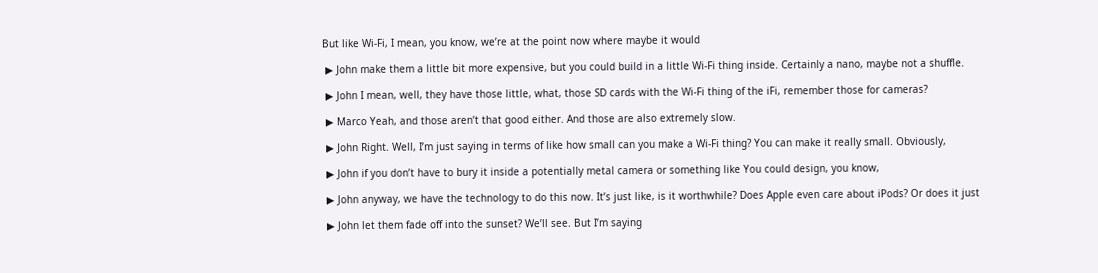But like Wi-Fi, I mean, you know, we’re at the point now where maybe it would

 ▶ John make them a little bit more expensive, but you could build in a little Wi-Fi thing inside. Certainly a nano, maybe not a shuffle.

 ▶ John I mean, well, they have those little, what, those SD cards with the Wi-Fi thing of the iFi, remember those for cameras?

 ▶ Marco Yeah, and those aren’t that good either. And those are also extremely slow.

 ▶ John Right. Well, I’m just saying in terms of like how small can you make a Wi-Fi thing? You can make it really small. Obviously,

 ▶ John if you don’t have to bury it inside a potentially metal camera or something like You could design, you know,

 ▶ John anyway, we have the technology to do this now. It’s just like, is it worthwhile? Does Apple even care about iPods? Or does it just

 ▶ John let them fade off into the sunset? We’ll see. But I’m saying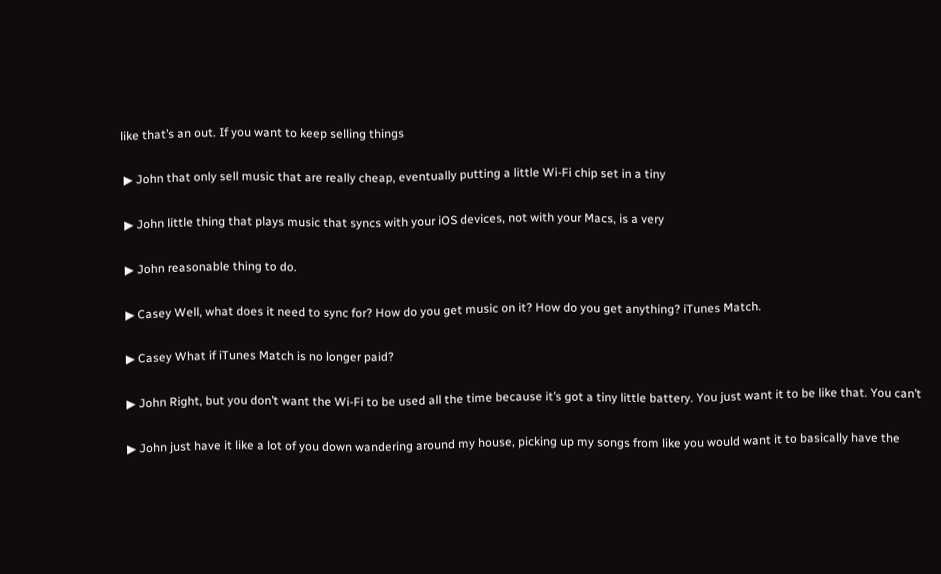like that’s an out. If you want to keep selling things

 ▶ John that only sell music that are really cheap, eventually putting a little Wi-Fi chip set in a tiny

 ▶ John little thing that plays music that syncs with your iOS devices, not with your Macs, is a very

 ▶ John reasonable thing to do.

 ▶ Casey Well, what does it need to sync for? How do you get music on it? How do you get anything? iTunes Match.

 ▶ Casey What if iTunes Match is no longer paid?

 ▶ John Right, but you don’t want the Wi-Fi to be used all the time because it’s got a tiny little battery. You just want it to be like that. You can’t

 ▶ John just have it like a lot of you down wandering around my house, picking up my songs from like you would want it to basically have the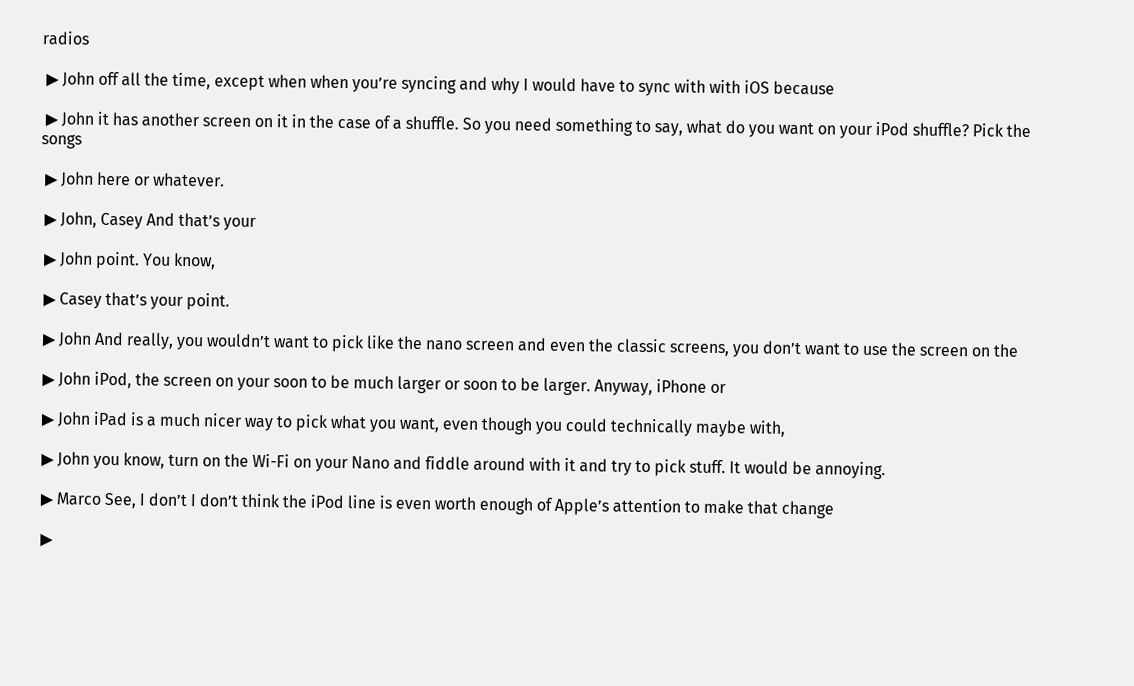radios

 ▶ John off all the time, except when when you’re syncing and why I would have to sync with with iOS because

 ▶ John it has another screen on it in the case of a shuffle. So you need something to say, what do you want on your iPod shuffle? Pick the songs

 ▶ John here or whatever.

 ▶ John, Casey And that’s your

 ▶ John point. You know,

 ▶ Casey that’s your point.

 ▶ John And really, you wouldn’t want to pick like the nano screen and even the classic screens, you don’t want to use the screen on the

 ▶ John iPod, the screen on your soon to be much larger or soon to be larger. Anyway, iPhone or

 ▶ John iPad is a much nicer way to pick what you want, even though you could technically maybe with,

 ▶ John you know, turn on the Wi-Fi on your Nano and fiddle around with it and try to pick stuff. It would be annoying.

 ▶ Marco See, I don’t I don’t think the iPod line is even worth enough of Apple’s attention to make that change

 ▶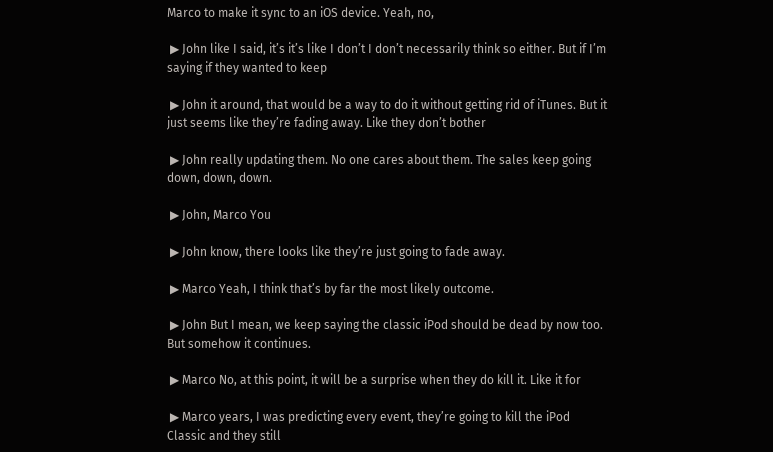Marco to make it sync to an iOS device. Yeah, no,

 ▶ John like I said, it’s it’s like I don’t I don’t necessarily think so either. But if I’m saying if they wanted to keep

 ▶ John it around, that would be a way to do it without getting rid of iTunes. But it just seems like they’re fading away. Like they don’t bother

 ▶ John really updating them. No one cares about them. The sales keep going down, down, down.

 ▶ John, Marco You

 ▶ John know, there looks like they’re just going to fade away.

 ▶ Marco Yeah, I think that’s by far the most likely outcome.

 ▶ John But I mean, we keep saying the classic iPod should be dead by now too. But somehow it continues.

 ▶ Marco No, at this point, it will be a surprise when they do kill it. Like it for

 ▶ Marco years, I was predicting every event, they’re going to kill the iPod Classic and they still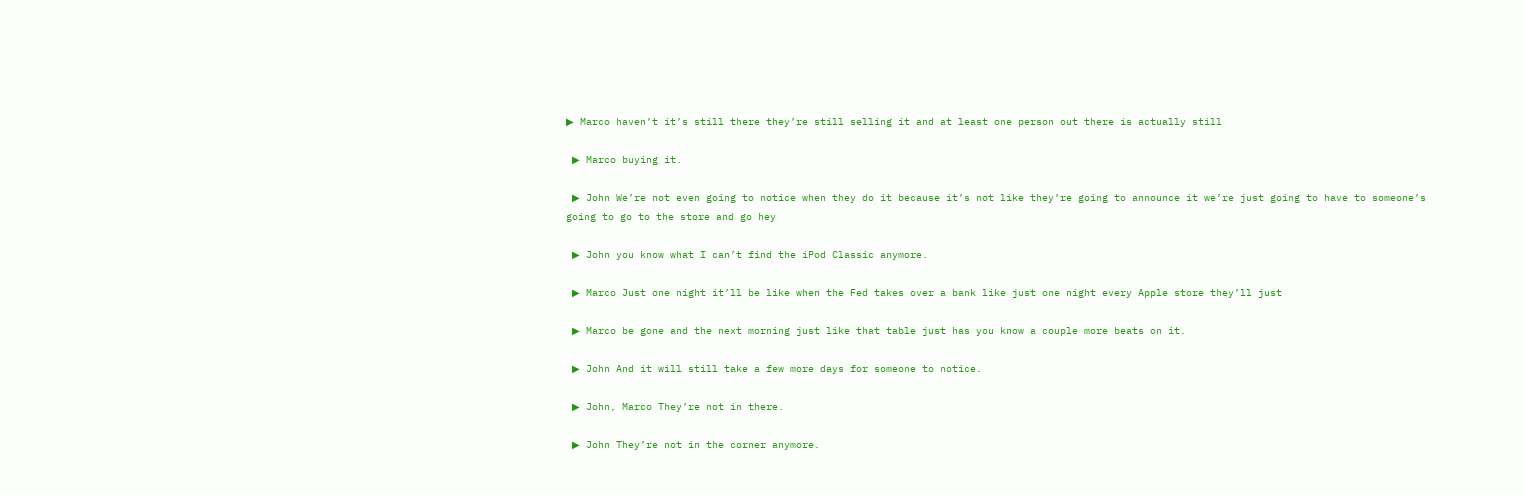▶ Marco haven’t it’s still there they’re still selling it and at least one person out there is actually still

 ▶ Marco buying it.

 ▶ John We’re not even going to notice when they do it because it’s not like they’re going to announce it we’re just going to have to someone’s going to go to the store and go hey

 ▶ John you know what I can’t find the iPod Classic anymore.

 ▶ Marco Just one night it’ll be like when the Fed takes over a bank like just one night every Apple store they’ll just

 ▶ Marco be gone and the next morning just like that table just has you know a couple more beats on it.

 ▶ John And it will still take a few more days for someone to notice.

 ▶ John, Marco They’re not in there.

 ▶ John They’re not in the corner anymore.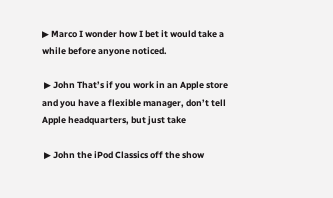▶ Marco I wonder how I bet it would take a while before anyone noticed.

 ▶ John That’s if you work in an Apple store and you have a flexible manager, don’t tell Apple headquarters, but just take

 ▶ John the iPod Classics off the show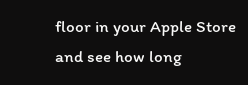floor in your Apple Store and see how long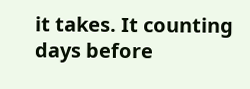it takes. It counting days before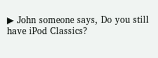▶ John someone says, Do you still have iPod Classics?